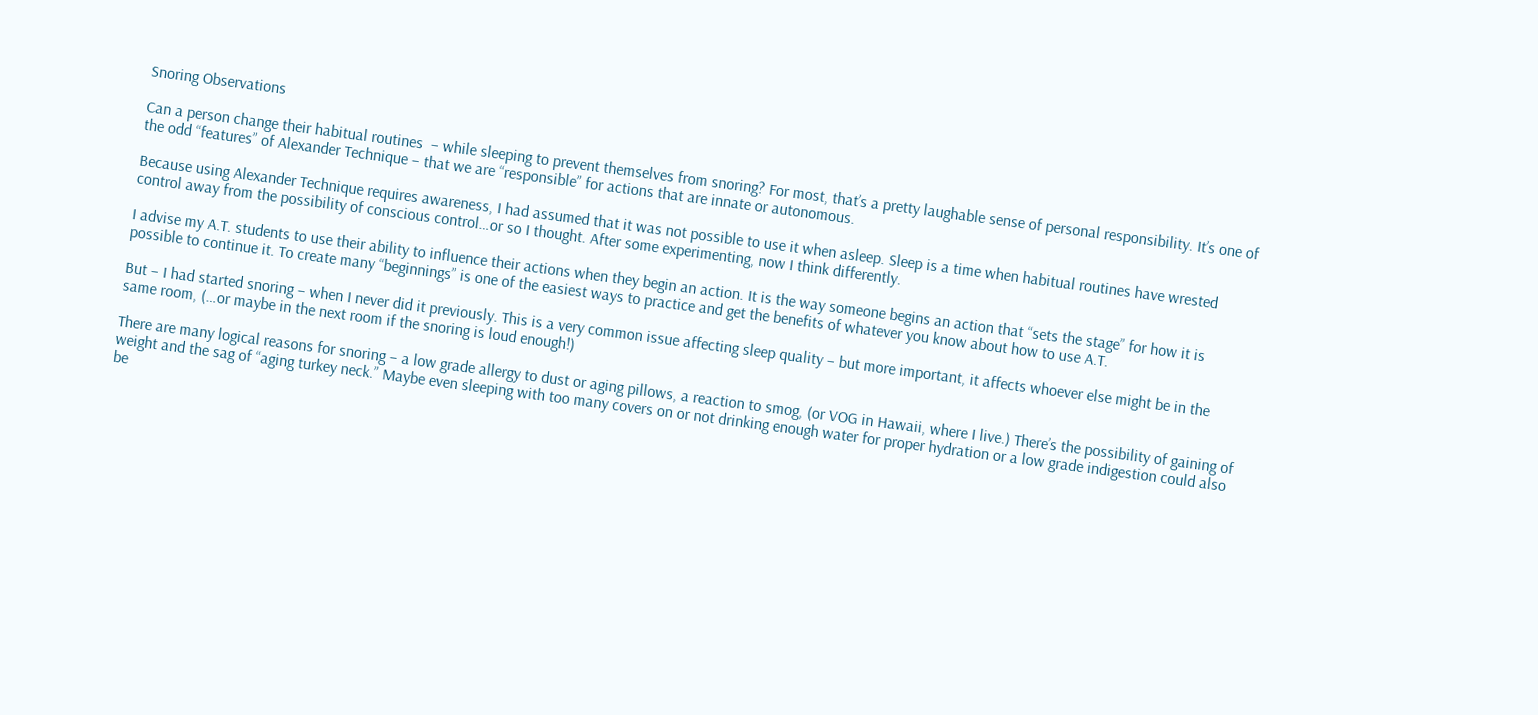Snoring Observations

Can a person change their habitual routines  – while sleeping to prevent themselves from snoring? For most, that’s a pretty laughable sense of personal responsibility. It’s one of the odd “features” of Alexander Technique – that we are “responsible” for actions that are innate or autonomous.

Because using Alexander Technique requires awareness, I had assumed that it was not possible to use it when asleep. Sleep is a time when habitual routines have wrested control away from the possibility of conscious control…or so I thought. After some experimenting, now I think differently.

I advise my A.T. students to use their ability to influence their actions when they begin an action. It is the way someone begins an action that “sets the stage” for how it is possible to continue it. To create many “beginnings” is one of the easiest ways to practice and get the benefits of whatever you know about how to use A.T.

But – I had started snoring – when I never did it previously. This is a very common issue affecting sleep quality – but more important, it affects whoever else might be in the same room, (…or maybe in the next room if the snoring is loud enough!)

There are many logical reasons for snoring – a low grade allergy to dust or aging pillows, a reaction to smog, (or VOG in Hawaii, where I live.) There’s the possibility of gaining of weight and the sag of “aging turkey neck.” Maybe even sleeping with too many covers on or not drinking enough water for proper hydration or a low grade indigestion could also be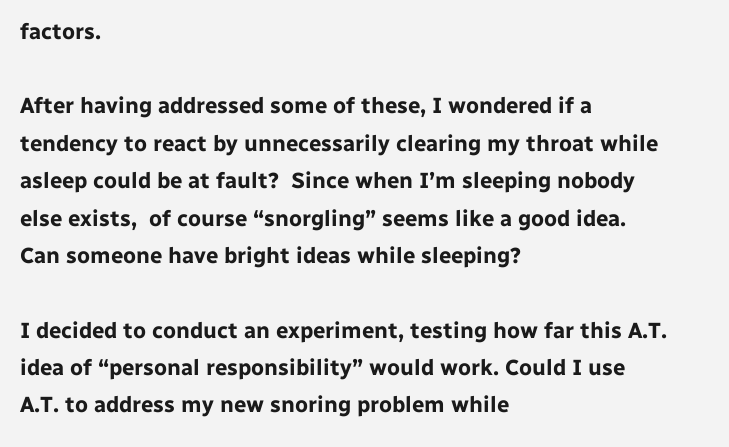factors.

After having addressed some of these, I wondered if a tendency to react by unnecessarily clearing my throat while asleep could be at fault?  Since when I’m sleeping nobody else exists,  of course “snorgling” seems like a good idea. Can someone have bright ideas while sleeping?

I decided to conduct an experiment, testing how far this A.T. idea of “personal responsibility” would work. Could I use A.T. to address my new snoring problem while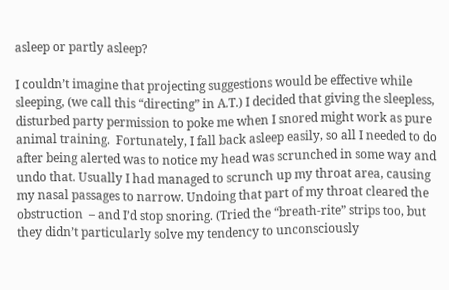asleep or partly asleep?

I couldn’t imagine that projecting suggestions would be effective while sleeping, (we call this “directing” in A.T.) I decided that giving the sleepless, disturbed party permission to poke me when I snored might work as pure animal training.  Fortunately, I fall back asleep easily, so all I needed to do after being alerted was to notice my head was scrunched in some way and undo that. Usually I had managed to scrunch up my throat area, causing my nasal passages to narrow. Undoing that part of my throat cleared the obstruction  – and I’d stop snoring. (Tried the “breath-rite” strips too, but they didn’t particularly solve my tendency to unconsciously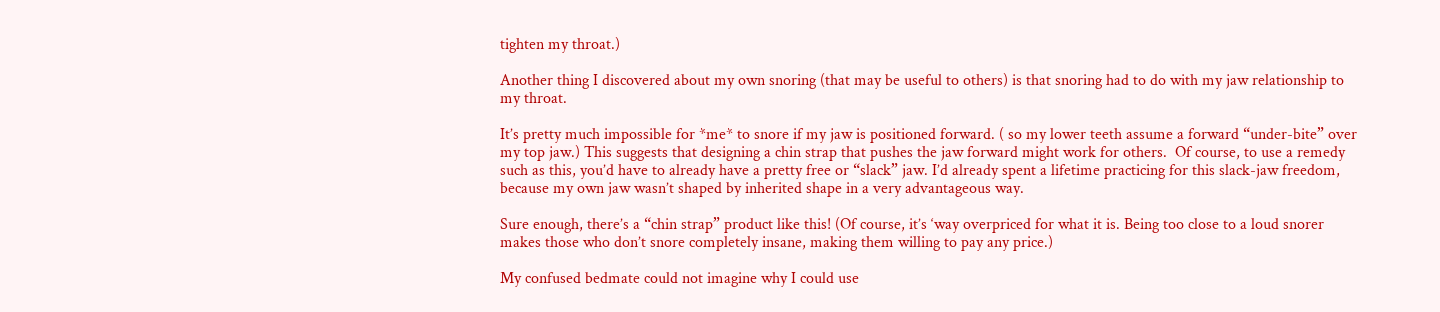tighten my throat.)

Another thing I discovered about my own snoring (that may be useful to others) is that snoring had to do with my jaw relationship to my throat.

It’s pretty much impossible for *me* to snore if my jaw is positioned forward. ( so my lower teeth assume a forward “under-bite” over my top jaw.) This suggests that designing a chin strap that pushes the jaw forward might work for others.  Of course, to use a remedy such as this, you’d have to already have a pretty free or “slack” jaw. I’d already spent a lifetime practicing for this slack-jaw freedom, because my own jaw wasn’t shaped by inherited shape in a very advantageous way.

Sure enough, there’s a “chin strap” product like this! (Of course, it’s ‘way overpriced for what it is. Being too close to a loud snorer makes those who don’t snore completely insane, making them willing to pay any price.)

My confused bedmate could not imagine why I could use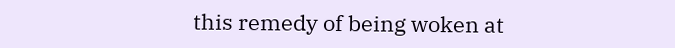this remedy of being woken at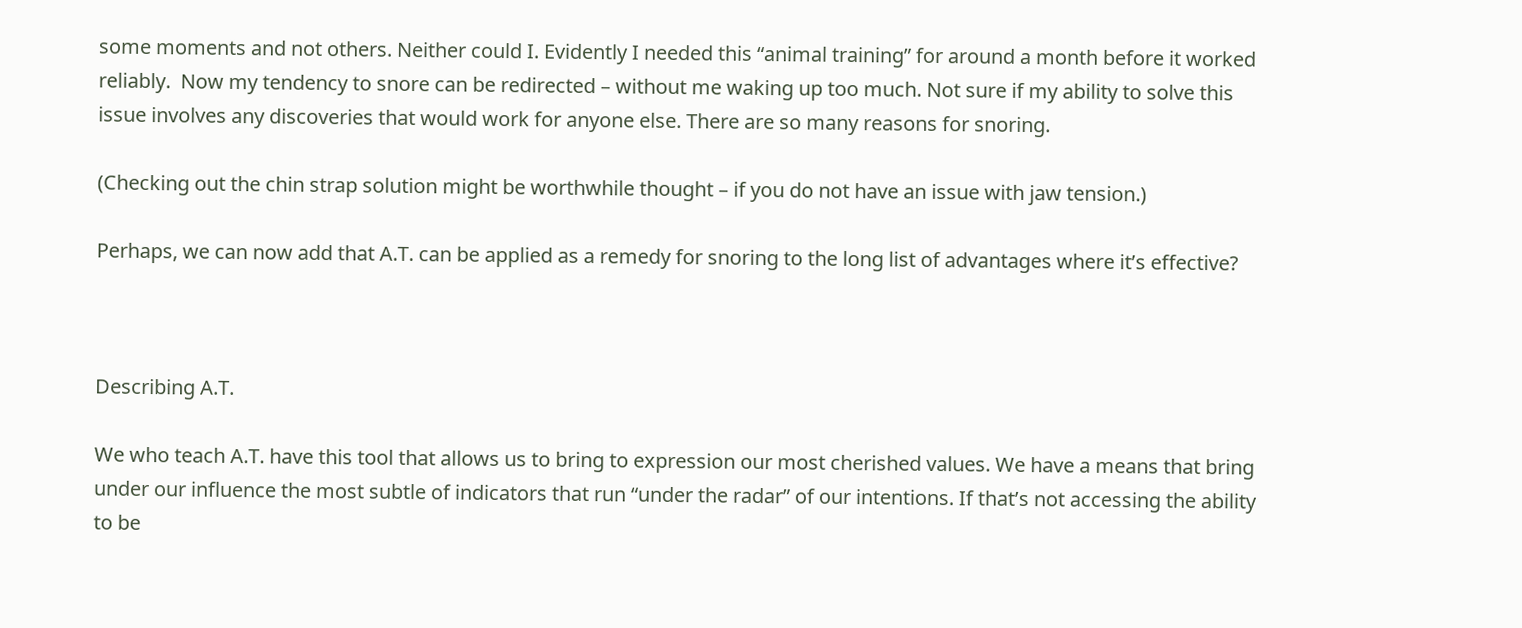some moments and not others. Neither could I. Evidently I needed this “animal training” for around a month before it worked reliably.  Now my tendency to snore can be redirected – without me waking up too much. Not sure if my ability to solve this issue involves any discoveries that would work for anyone else. There are so many reasons for snoring.

(Checking out the chin strap solution might be worthwhile thought – if you do not have an issue with jaw tension.)

Perhaps, we can now add that A.T. can be applied as a remedy for snoring to the long list of advantages where it’s effective?



Describing A.T.

We who teach A.T. have this tool that allows us to bring to expression our most cherished values. We have a means that bring under our influence the most subtle of indicators that run “under the radar” of our intentions. If that’s not accessing the ability to be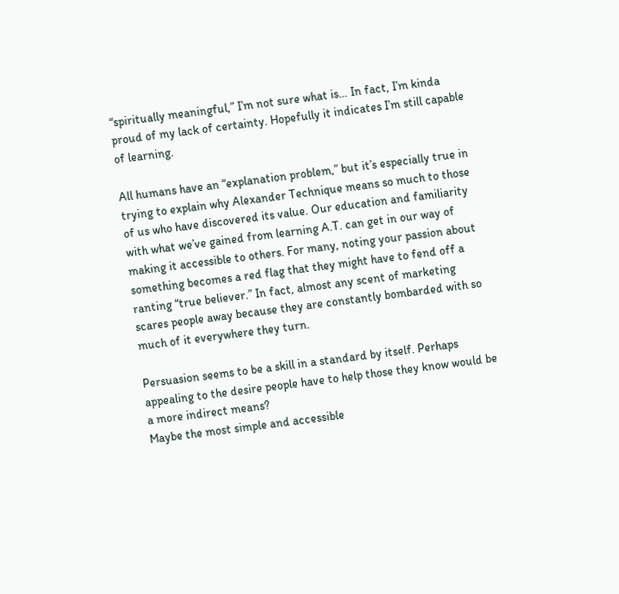“spiritually meaningful,” I’m not sure what is… In fact, I’m kinda proud of my lack of certainty. Hopefully it indicates I’m still capable of learning.

All humans have an “explanation problem,” but it’s especially true in trying to explain why Alexander Technique means so much to those of us who have discovered its value. Our education and familiarity with what we’ve gained from learning A.T. can get in our way of making it accessible to others. For many, noting your passion about something becomes a red flag that they might have to fend off a ranting “true believer.” In fact, almost any scent of marketing scares people away because they are constantly bombarded with so much of it everywhere they turn.

Persuasion seems to be a skill in a standard by itself. Perhaps appealing to the desire people have to help those they know would be a more indirect means?
Maybe the most simple and accessible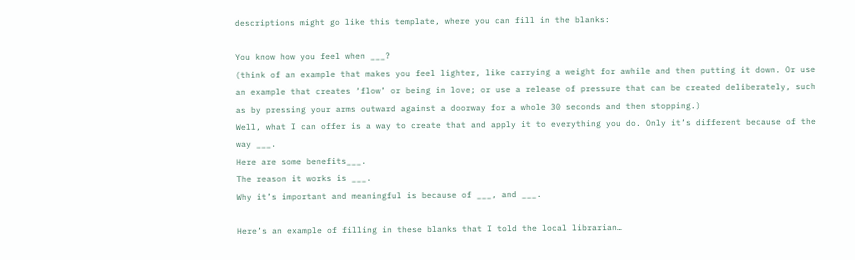descriptions might go like this template, where you can fill in the blanks:

You know how you feel when ___?
(think of an example that makes you feel lighter, like carrying a weight for awhile and then putting it down. Or use an example that creates ‘flow’ or being in love; or use a release of pressure that can be created deliberately, such as by pressing your arms outward against a doorway for a whole 30 seconds and then stopping.)
Well, what I can offer is a way to create that and apply it to everything you do. Only it’s different because of the way ___.
Here are some benefits___.
The reason it works is ___.
Why it’s important and meaningful is because of ___, and ___.

Here’s an example of filling in these blanks that I told the local librarian…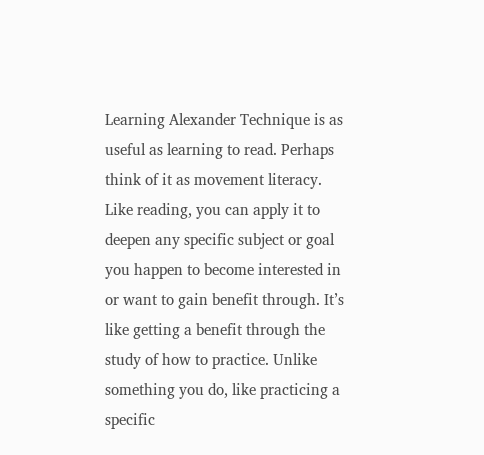Learning Alexander Technique is as useful as learning to read. Perhaps think of it as movement literacy. Like reading, you can apply it to deepen any specific subject or goal you happen to become interested in or want to gain benefit through. It’s like getting a benefit through the study of how to practice. Unlike something you do, like practicing a specific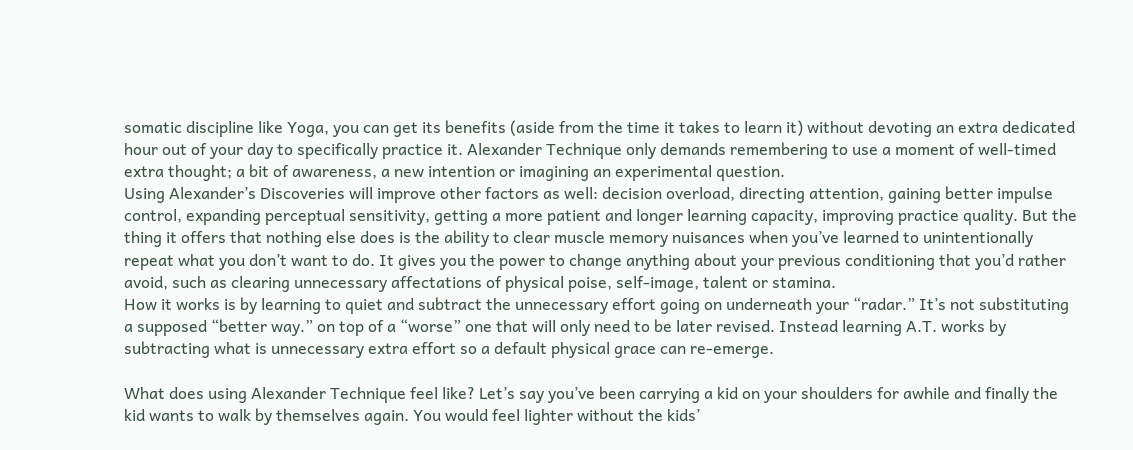somatic discipline like Yoga, you can get its benefits (aside from the time it takes to learn it) without devoting an extra dedicated hour out of your day to specifically practice it. Alexander Technique only demands remembering to use a moment of well-timed extra thought; a bit of awareness, a new intention or imagining an experimental question.
Using Alexander’s Discoveries will improve other factors as well: decision overload, directing attention, gaining better impulse control, expanding perceptual sensitivity, getting a more patient and longer learning capacity, improving practice quality. But the thing it offers that nothing else does is the ability to clear muscle memory nuisances when you’ve learned to unintentionally repeat what you don’t want to do. It gives you the power to change anything about your previous conditioning that you’d rather avoid, such as clearing unnecessary affectations of physical poise, self-image, talent or stamina.
How it works is by learning to quiet and subtract the unnecessary effort going on underneath your “radar.” It’s not substituting a supposed “better way.” on top of a “worse” one that will only need to be later revised. Instead learning A.T. works by subtracting what is unnecessary extra effort so a default physical grace can re-emerge.

What does using Alexander Technique feel like? Let’s say you’ve been carrying a kid on your shoulders for awhile and finally the kid wants to walk by themselves again. You would feel lighter without the kids’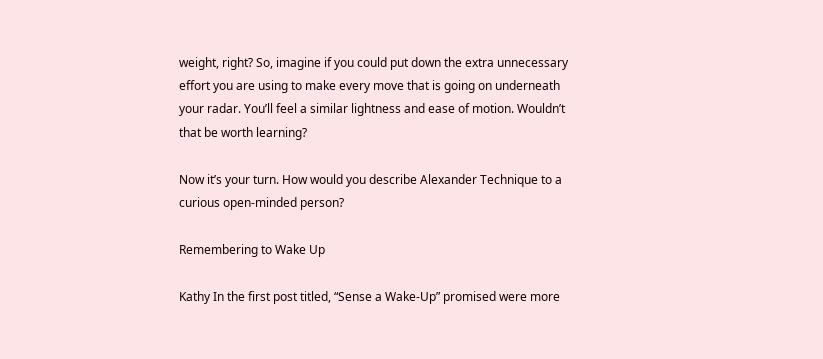weight, right? So, imagine if you could put down the extra unnecessary effort you are using to make every move that is going on underneath your radar. You’ll feel a similar lightness and ease of motion. Wouldn’t that be worth learning?

Now it’s your turn. How would you describe Alexander Technique to a curious open-minded person?

Remembering to Wake Up

Kathy In the first post titled, “Sense a Wake-Up” promised were more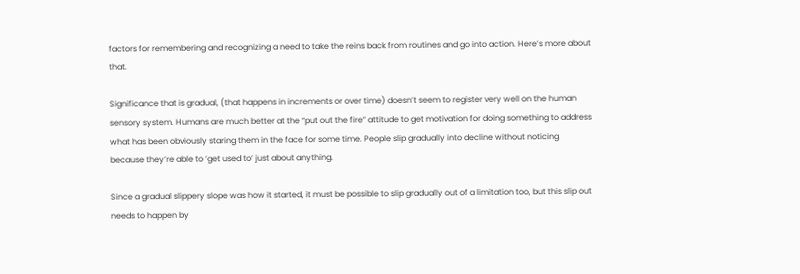factors for remembering and recognizing a need to take the reins back from routines and go into action. Here’s more about that.

Significance that is gradual, (that happens in increments or over time) doesn’t seem to register very well on the human sensory system. Humans are much better at the “put out the fire” attitude to get motivation for doing something to address what has been obviously staring them in the face for some time. People slip gradually into decline without noticing because they’re able to ‘get used to’ just about anything.

Since a gradual slippery slope was how it started, it must be possible to slip gradually out of a limitation too, but this slip out needs to happen by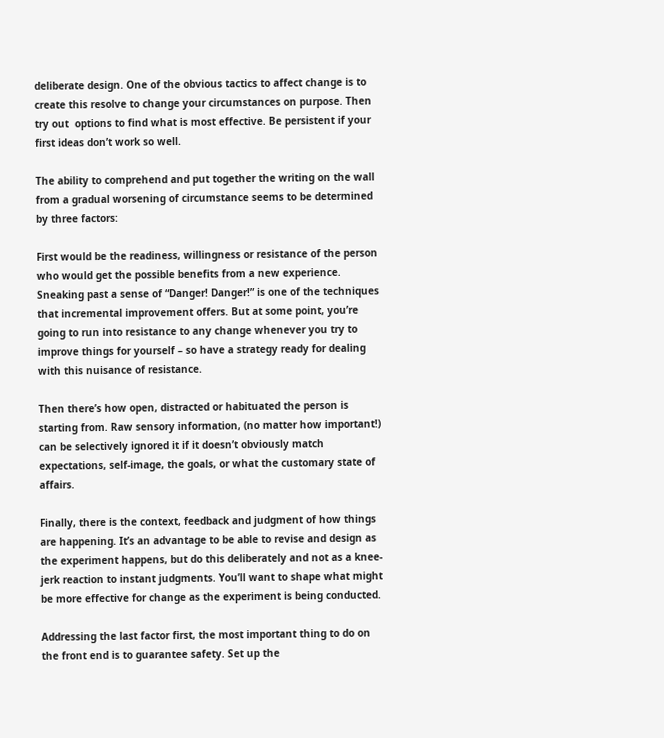deliberate design. One of the obvious tactics to affect change is to create this resolve to change your circumstances on purpose. Then try out  options to find what is most effective. Be persistent if your first ideas don’t work so well.

The ability to comprehend and put together the writing on the wall from a gradual worsening of circumstance seems to be determined by three factors:

First would be the readiness, willingness or resistance of the person who would get the possible benefits from a new experience. Sneaking past a sense of “Danger! Danger!” is one of the techniques that incremental improvement offers. But at some point, you’re going to run into resistance to any change whenever you try to improve things for yourself – so have a strategy ready for dealing with this nuisance of resistance.

Then there’s how open, distracted or habituated the person is starting from. Raw sensory information, (no matter how important!) can be selectively ignored it if it doesn’t obviously match expectations, self-image, the goals, or what the customary state of affairs.

Finally, there is the context, feedback and judgment of how things are happening. It’s an advantage to be able to revise and design as the experiment happens, but do this deliberately and not as a knee-jerk reaction to instant judgments. You’ll want to shape what might be more effective for change as the experiment is being conducted.

Addressing the last factor first, the most important thing to do on the front end is to guarantee safety. Set up the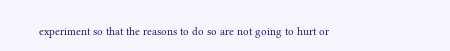experiment so that the reasons to do so are not going to hurt or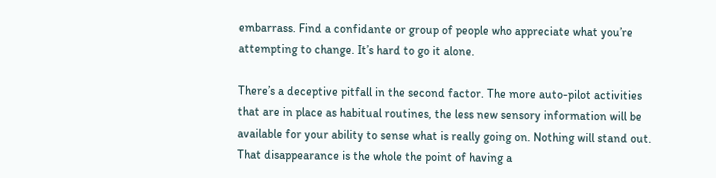embarrass. Find a confidante or group of people who appreciate what you’re attempting to change. It’s hard to go it alone.

There’s a deceptive pitfall in the second factor. The more auto-pilot activities that are in place as habitual routines, the less new sensory information will be available for your ability to sense what is really going on. Nothing will stand out. That disappearance is the whole the point of having a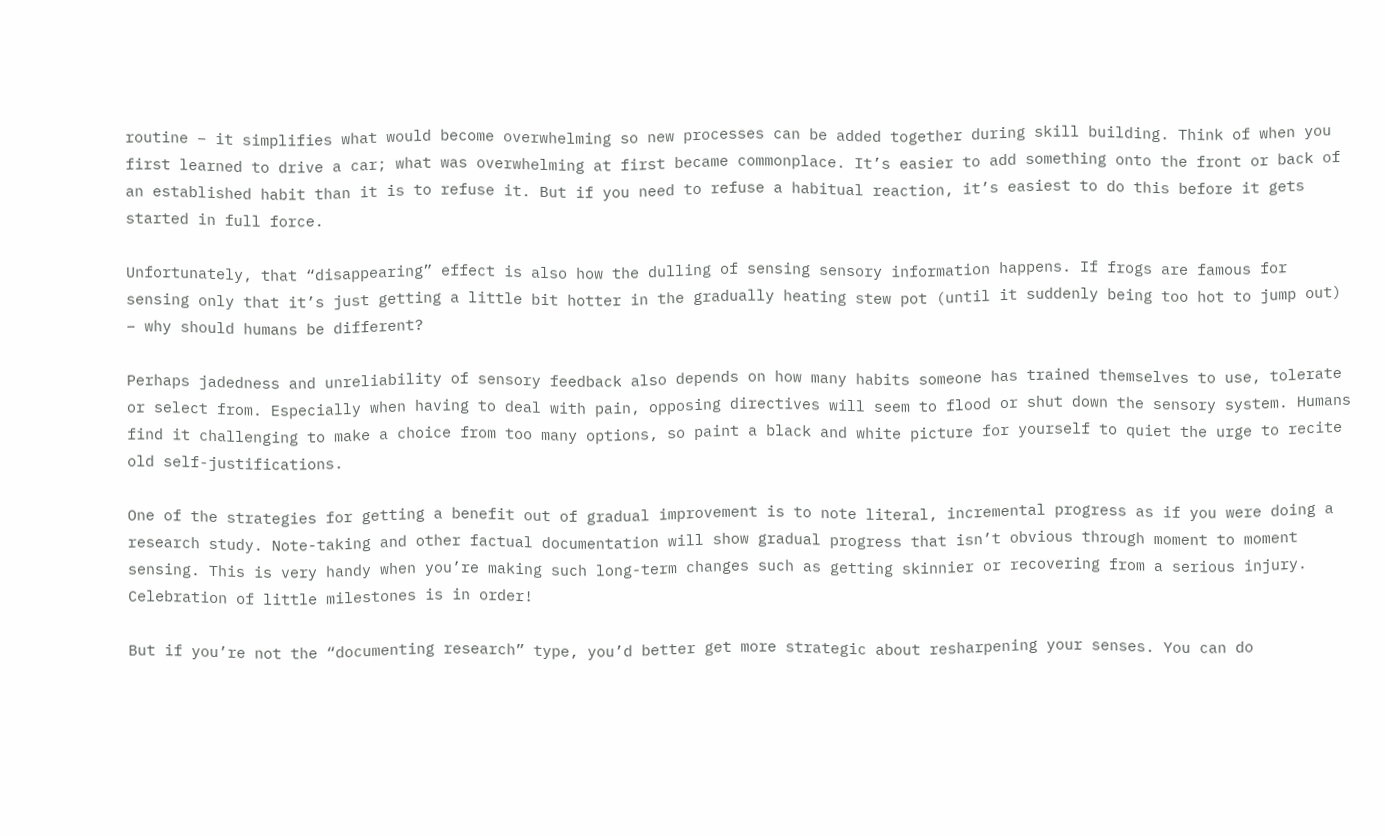routine – it simplifies what would become overwhelming so new processes can be added together during skill building. Think of when you first learned to drive a car; what was overwhelming at first became commonplace. It’s easier to add something onto the front or back of an established habit than it is to refuse it. But if you need to refuse a habitual reaction, it’s easiest to do this before it gets started in full force.

Unfortunately, that “disappearing” effect is also how the dulling of sensing sensory information happens. If frogs are famous for sensing only that it’s just getting a little bit hotter in the gradually heating stew pot (until it suddenly being too hot to jump out) – why should humans be different?

Perhaps jadedness and unreliability of sensory feedback also depends on how many habits someone has trained themselves to use, tolerate or select from. Especially when having to deal with pain, opposing directives will seem to flood or shut down the sensory system. Humans find it challenging to make a choice from too many options, so paint a black and white picture for yourself to quiet the urge to recite old self-justifications.

One of the strategies for getting a benefit out of gradual improvement is to note literal, incremental progress as if you were doing a research study. Note-taking and other factual documentation will show gradual progress that isn’t obvious through moment to moment sensing. This is very handy when you’re making such long-term changes such as getting skinnier or recovering from a serious injury. Celebration of little milestones is in order!

But if you’re not the “documenting research” type, you’d better get more strategic about resharpening your senses. You can do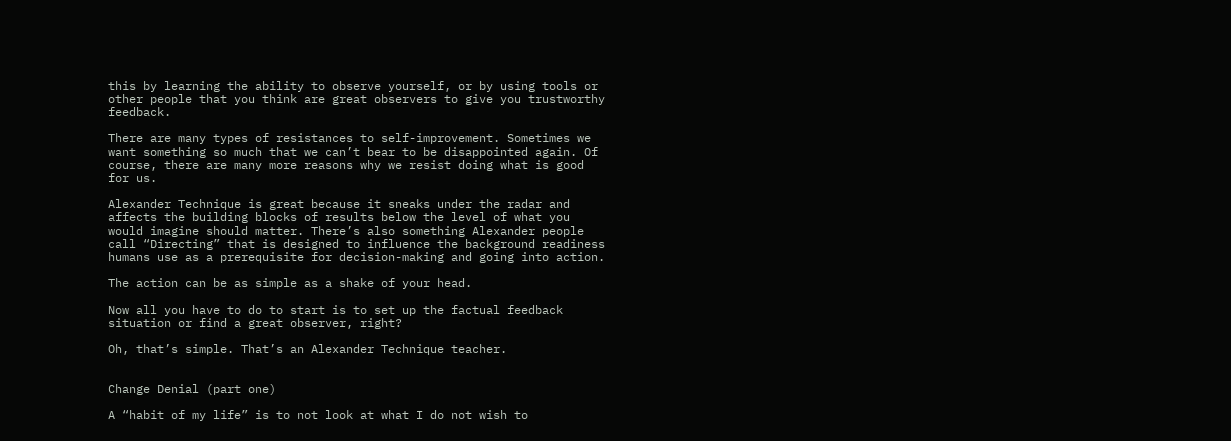this by learning the ability to observe yourself, or by using tools or other people that you think are great observers to give you trustworthy feedback.

There are many types of resistances to self-improvement. Sometimes we want something so much that we can’t bear to be disappointed again. Of course, there are many more reasons why we resist doing what is good for us.

Alexander Technique is great because it sneaks under the radar and affects the building blocks of results below the level of what you would imagine should matter. There’s also something Alexander people call “Directing” that is designed to influence the background readiness humans use as a prerequisite for decision-making and going into action.

The action can be as simple as a shake of your head.

Now all you have to do to start is to set up the factual feedback situation or find a great observer, right?

Oh, that’s simple. That’s an Alexander Technique teacher.


Change Denial (part one)

A “habit of my life” is to not look at what I do not wish to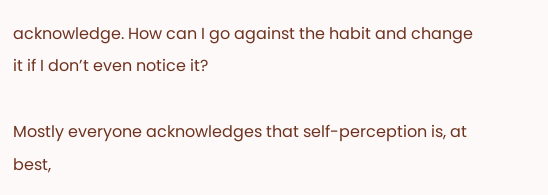acknowledge. How can I go against the habit and change it if I don’t even notice it?

Mostly everyone acknowledges that self-perception is, at best,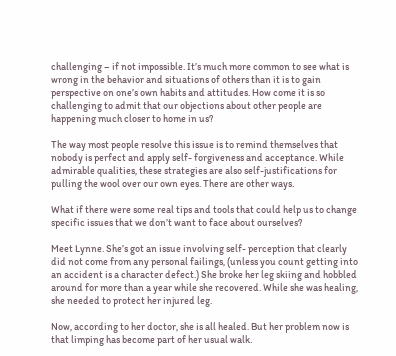challenging – if not impossible. It’s much more common to see what is wrong in the behavior and situations of others than it is to gain perspective on one’s own habits and attitudes. How come it is so challenging to admit that our objections about other people are happening much closer to home in us?

The way most people resolve this issue is to remind themselves that nobody is perfect and apply self- forgiveness and acceptance. While admirable qualities, these strategies are also self-justifications for pulling the wool over our own eyes. There are other ways.

What if there were some real tips and tools that could help us to change specific issues that we don’t want to face about ourselves?

Meet Lynne. She’s got an issue involving self- perception that clearly did not come from any personal failings, (unless you count getting into an accident is a character defect.) She broke her leg skiing and hobbled around for more than a year while she recovered. While she was healing, she needed to protect her injured leg.

Now, according to her doctor, she is all healed. But her problem now is that limping has become part of her usual walk.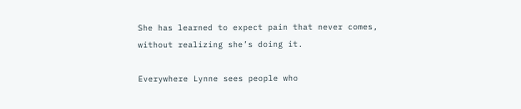She has learned to expect pain that never comes, without realizing she’s doing it.

Everywhere Lynne sees people who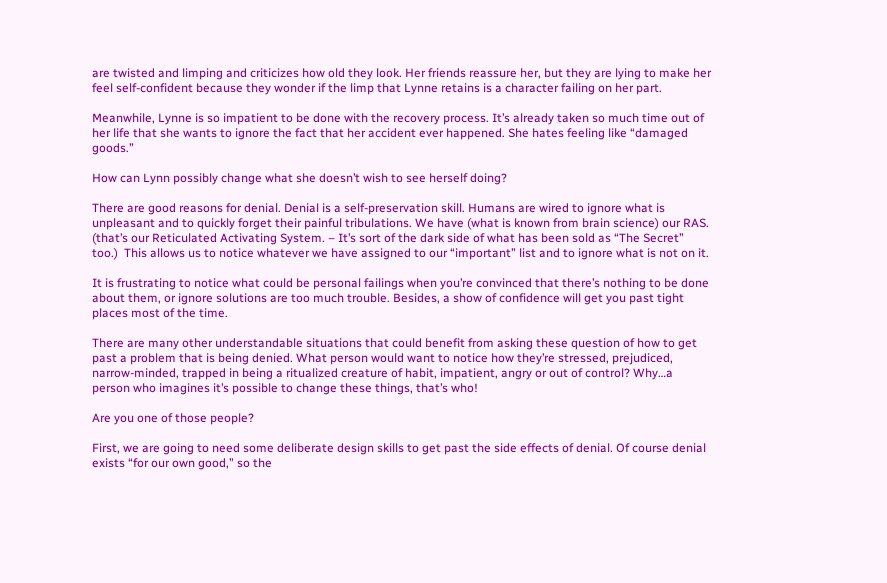are twisted and limping and criticizes how old they look. Her friends reassure her, but they are lying to make her feel self-confident because they wonder if the limp that Lynne retains is a character failing on her part.

Meanwhile, Lynne is so impatient to be done with the recovery process. It’s already taken so much time out of her life that she wants to ignore the fact that her accident ever happened. She hates feeling like “damaged goods.”

How can Lynn possibly change what she doesn’t wish to see herself doing?

There are good reasons for denial. Denial is a self-preservation skill. Humans are wired to ignore what is unpleasant and to quickly forget their painful tribulations. We have (what is known from brain science) our RAS. (that’s our Reticulated Activating System. – It’s sort of the dark side of what has been sold as “The Secret” too.)  This allows us to notice whatever we have assigned to our “important” list and to ignore what is not on it.

It is frustrating to notice what could be personal failings when you’re convinced that there’s nothing to be done about them, or ignore solutions are too much trouble. Besides, a show of confidence will get you past tight places most of the time.

There are many other understandable situations that could benefit from asking these question of how to get past a problem that is being denied. What person would want to notice how they’re stressed, prejudiced, narrow-minded, trapped in being a ritualized creature of habit, impatient, angry or out of control? Why…a person who imagines it’s possible to change these things, that’s who!

Are you one of those people?

First, we are going to need some deliberate design skills to get past the side effects of denial. Of course denial exists “for our own good,” so the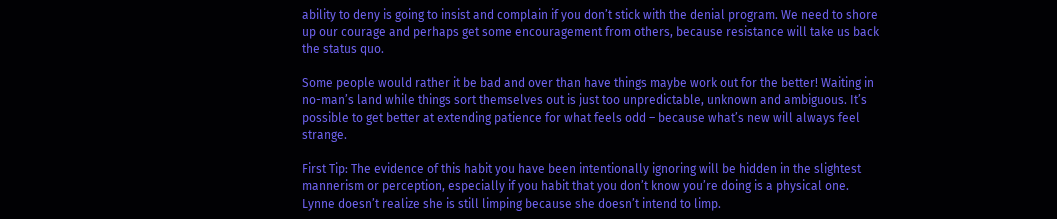ability to deny is going to insist and complain if you don’t stick with the denial program. We need to shore up our courage and perhaps get some encouragement from others, because resistance will take us back the status quo.

Some people would rather it be bad and over than have things maybe work out for the better! Waiting in no-man’s land while things sort themselves out is just too unpredictable, unknown and ambiguous. It’s possible to get better at extending patience for what feels odd – because what’s new will always feel strange.

First Tip: The evidence of this habit you have been intentionally ignoring will be hidden in the slightest mannerism or perception, especially if you habit that you don’t know you’re doing is a physical one. Lynne doesn’t realize she is still limping because she doesn’t intend to limp.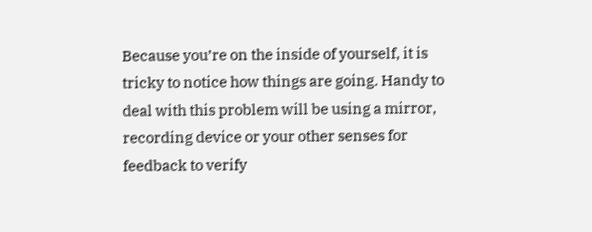Because you’re on the inside of yourself, it is tricky to notice how things are going. Handy to deal with this problem will be using a mirror, recording device or your other senses for feedback to verify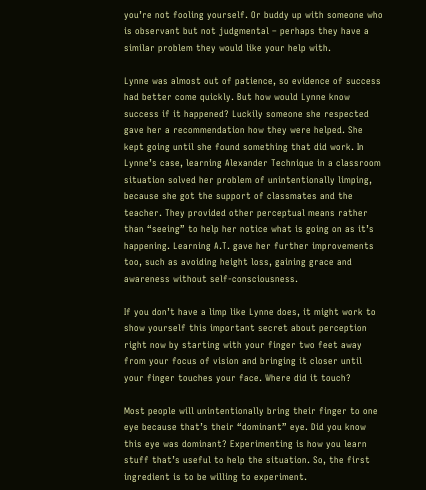you’re not fooling yourself. Or buddy up with someone who is observant but not judgmental – perhaps they have a similar problem they would like your help with.

Lynne was almost out of patience, so evidence of success had better come quickly. But how would Lynne know success if it happened? Luckily someone she respected gave her a recommendation how they were helped. She kept going until she found something that did work. In Lynne’s case, learning Alexander Technique in a classroom situation solved her problem of unintentionally limping, because she got the support of classmates and the teacher. They provided other perceptual means rather than “seeing” to help her notice what is going on as it’s happening. Learning A.T. gave her further improvements too, such as avoiding height loss, gaining grace and awareness without self-consciousness.

If you don’t have a limp like Lynne does, it might work to show yourself this important secret about perception right now by starting with your finger two feet away from your focus of vision and bringing it closer until your finger touches your face. Where did it touch?

Most people will unintentionally bring their finger to one eye because that’s their “dominant” eye. Did you know this eye was dominant? Experimenting is how you learn stuff that’s useful to help the situation. So, the first ingredient is to be willing to experiment.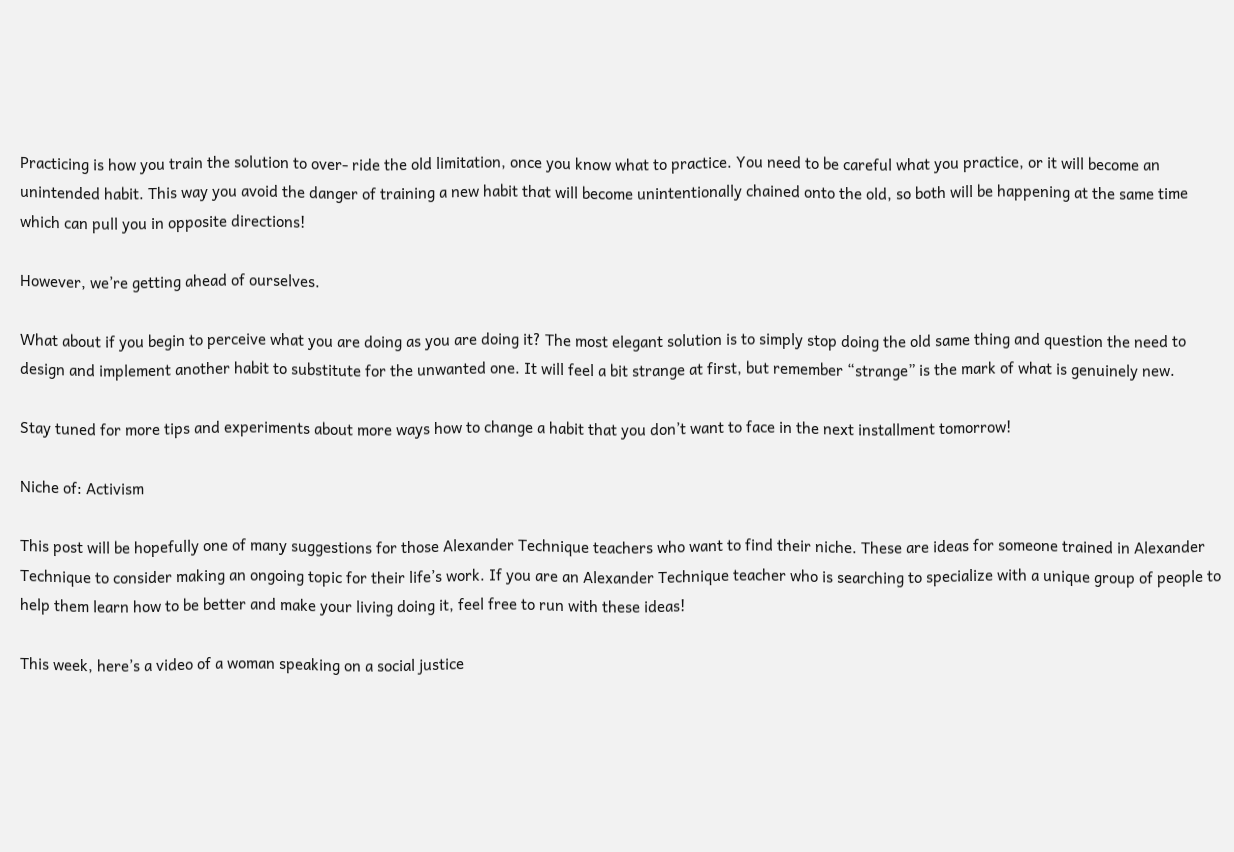Practicing is how you train the solution to over- ride the old limitation, once you know what to practice. You need to be careful what you practice, or it will become an unintended habit. This way you avoid the danger of training a new habit that will become unintentionally chained onto the old, so both will be happening at the same time which can pull you in opposite directions!

However, we’re getting ahead of ourselves.

What about if you begin to perceive what you are doing as you are doing it? The most elegant solution is to simply stop doing the old same thing and question the need to design and implement another habit to substitute for the unwanted one. It will feel a bit strange at first, but remember “strange” is the mark of what is genuinely new.

Stay tuned for more tips and experiments about more ways how to change a habit that you don’t want to face in the next installment tomorrow!

Niche of: Activism

This post will be hopefully one of many suggestions for those Alexander Technique teachers who want to find their niche. These are ideas for someone trained in Alexander Technique to consider making an ongoing topic for their life’s work. If you are an Alexander Technique teacher who is searching to specialize with a unique group of people to help them learn how to be better and make your living doing it, feel free to run with these ideas!

This week, here’s a video of a woman speaking on a social justice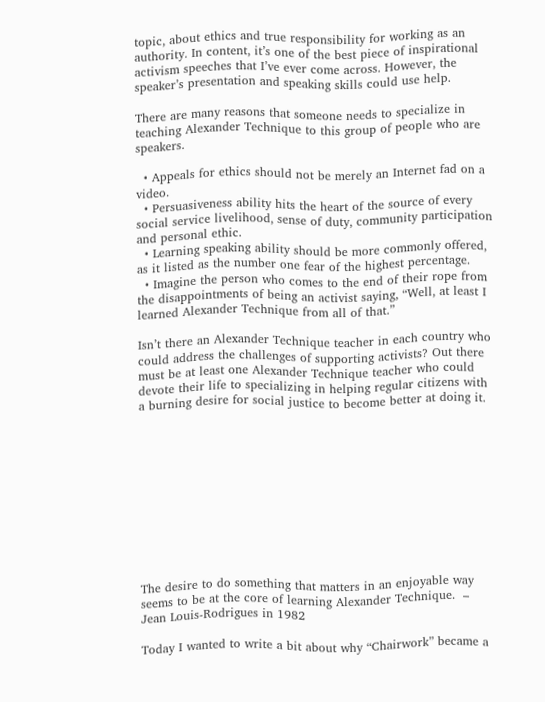topic, about ethics and true responsibility for working as an authority. In content, it’s one of the best piece of inspirational activism speeches that I’ve ever come across. However, the speaker’s presentation and speaking skills could use help.

There are many reasons that someone needs to specialize in teaching Alexander Technique to this group of people who are speakers.

  • Appeals for ethics should not be merely an Internet fad on a video.
  • Persuasiveness ability hits the heart of the source of every social service livelihood, sense of duty, community participation and personal ethic.
  • Learning speaking ability should be more commonly offered, as it listed as the number one fear of the highest percentage.
  • Imagine the person who comes to the end of their rope from the disappointments of being an activist saying, “Well, at least I learned Alexander Technique from all of that.”

Isn’t there an Alexander Technique teacher in each country who could address the challenges of supporting activists? Out there must be at least one Alexander Technique teacher who could devote their life to specializing in helping regular citizens with a burning desire for social justice to become better at doing it.











The desire to do something that matters in an enjoyable way seems to be at the core of learning Alexander Technique.  – Jean Louis-Rodrigues in 1982

Today I wanted to write a bit about why “Chairwork” became a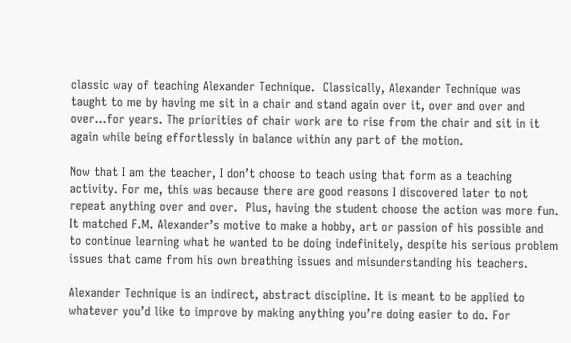classic way of teaching Alexander Technique.  Classically, Alexander Technique was taught to me by having me sit in a chair and stand again over it, over and over and over…for years. The priorities of chair work are to rise from the chair and sit in it again while being effortlessly in balance within any part of the motion.

Now that I am the teacher, I don’t choose to teach using that form as a teaching activity. For me, this was because there are good reasons I discovered later to not repeat anything over and over.  Plus, having the student choose the action was more fun. It matched F.M. Alexander’s motive to make a hobby, art or passion of his possible and to continue learning what he wanted to be doing indefinitely, despite his serious problem issues that came from his own breathing issues and misunderstanding his teachers.

Alexander Technique is an indirect, abstract discipline. It is meant to be applied to whatever you’d like to improve by making anything you’re doing easier to do. For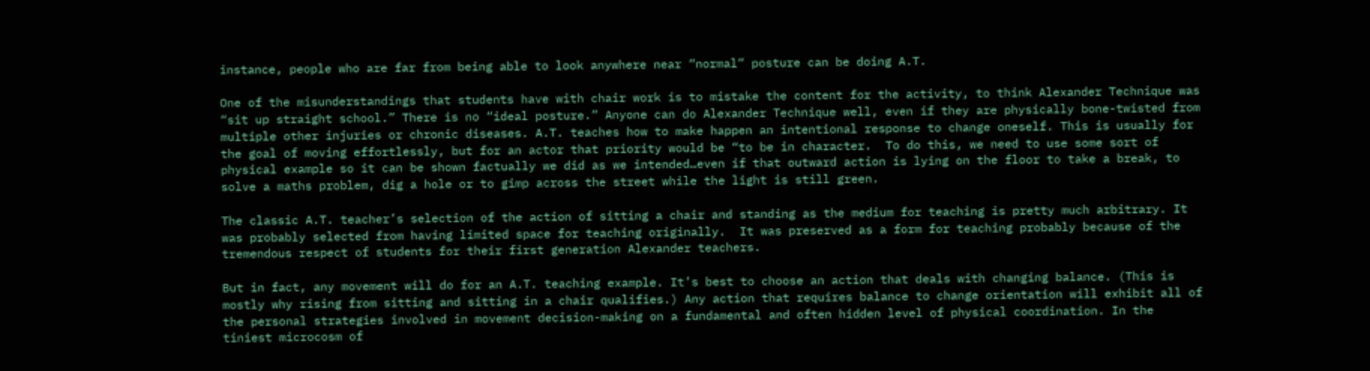instance, people who are far from being able to look anywhere near “normal” posture can be doing A.T.

One of the misunderstandings that students have with chair work is to mistake the content for the activity, to think Alexander Technique was “sit up straight school.” There is no “ideal posture.” Anyone can do Alexander Technique well, even if they are physically bone-twisted from multiple other injuries or chronic diseases. A.T. teaches how to make happen an intentional response to change oneself. This is usually for the goal of moving effortlessly, but for an actor that priority would be “to be in character.  To do this, we need to use some sort of physical example so it can be shown factually we did as we intended…even if that outward action is lying on the floor to take a break, to solve a maths problem, dig a hole or to gimp across the street while the light is still green.

The classic A.T. teacher’s selection of the action of sitting a chair and standing as the medium for teaching is pretty much arbitrary. It was probably selected from having limited space for teaching originally.  It was preserved as a form for teaching probably because of the tremendous respect of students for their first generation Alexander teachers.

But in fact, any movement will do for an A.T. teaching example. It’s best to choose an action that deals with changing balance. (This is mostly why rising from sitting and sitting in a chair qualifies.) Any action that requires balance to change orientation will exhibit all of the personal strategies involved in movement decision-making on a fundamental and often hidden level of physical coordination. In the tiniest microcosm of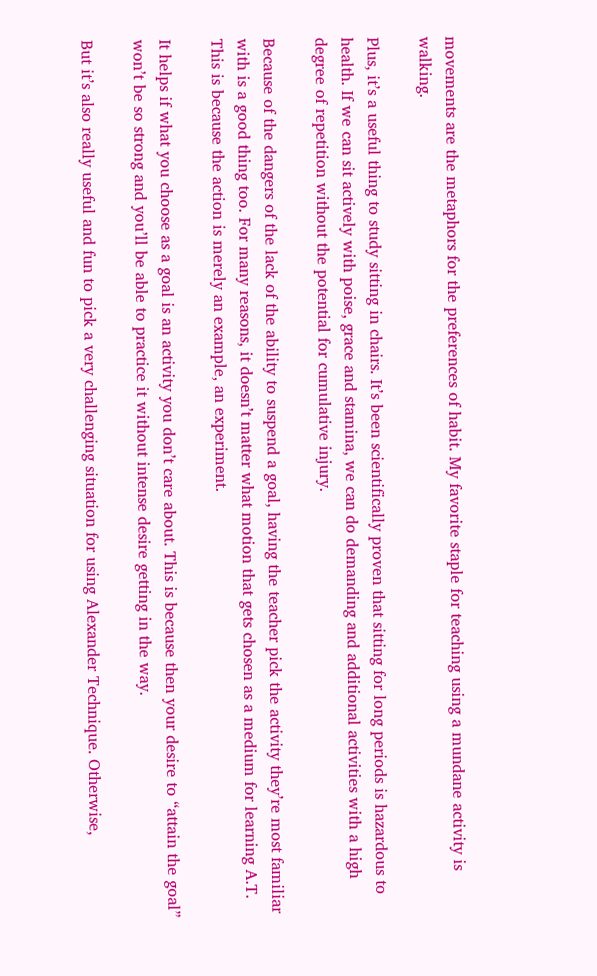movements are the metaphors for the preferences of habit. My favorite staple for teaching using a mundane activity is walking.

Plus, it’s a useful thing to study sitting in chairs. It’s been scientifically proven that sitting for long periods is hazardous to health. If we can sit actively with poise, grace and stamina, we can do demanding and additional activities with a high degree of repetition without the potential for cumulative injury.

Because of the dangers of the lack of the ability to suspend a goal, having the teacher pick the activity they’re most familiar with is a good thing too. For many reasons, it doesn’t matter what motion that gets chosen as a medium for learning A.T. This is because the action is merely an example, an experiment.

It helps if what you choose as a goal is an activity you don’t care about. This is because then your desire to “attain the goal” won’t be so strong and you’ll be able to practice it without intense desire getting in the way.

But it’s also really useful and fun to pick a very challenging situation for using Alexander Technique. Otherwise,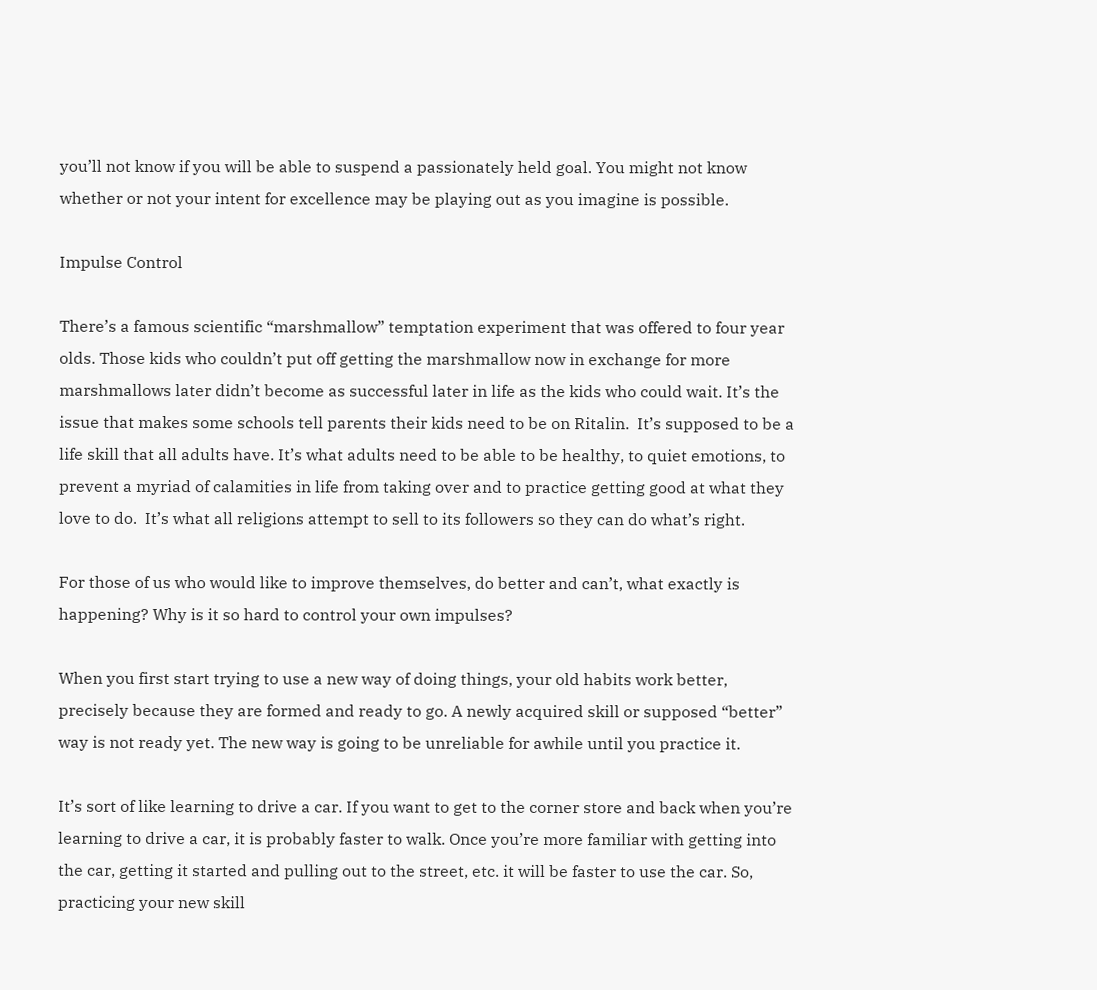you’ll not know if you will be able to suspend a passionately held goal. You might not know whether or not your intent for excellence may be playing out as you imagine is possible.

Impulse Control

There’s a famous scientific “marshmallow” temptation experiment that was offered to four year olds. Those kids who couldn’t put off getting the marshmallow now in exchange for more marshmallows later didn’t become as successful later in life as the kids who could wait. It’s the issue that makes some schools tell parents their kids need to be on Ritalin.  It’s supposed to be a life skill that all adults have. It’s what adults need to be able to be healthy, to quiet emotions, to prevent a myriad of calamities in life from taking over and to practice getting good at what they love to do.  It’s what all religions attempt to sell to its followers so they can do what’s right.

For those of us who would like to improve themselves, do better and can’t, what exactly is happening? Why is it so hard to control your own impulses?

When you first start trying to use a new way of doing things, your old habits work better, precisely because they are formed and ready to go. A newly acquired skill or supposed “better” way is not ready yet. The new way is going to be unreliable for awhile until you practice it.

It’s sort of like learning to drive a car. If you want to get to the corner store and back when you’re learning to drive a car, it is probably faster to walk. Once you’re more familiar with getting into the car, getting it started and pulling out to the street, etc. it will be faster to use the car. So, practicing your new skill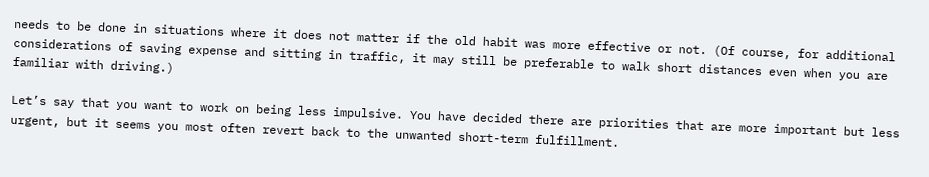needs to be done in situations where it does not matter if the old habit was more effective or not. (Of course, for additional considerations of saving expense and sitting in traffic, it may still be preferable to walk short distances even when you are familiar with driving.)

Let’s say that you want to work on being less impulsive. You have decided there are priorities that are more important but less urgent, but it seems you most often revert back to the unwanted short-term fulfillment.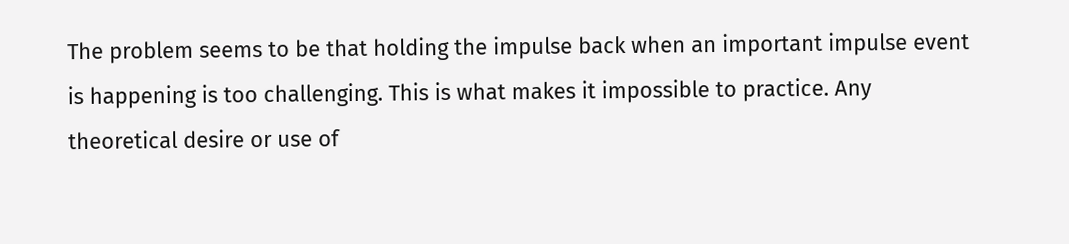The problem seems to be that holding the impulse back when an important impulse event is happening is too challenging. This is what makes it impossible to practice. Any theoretical desire or use of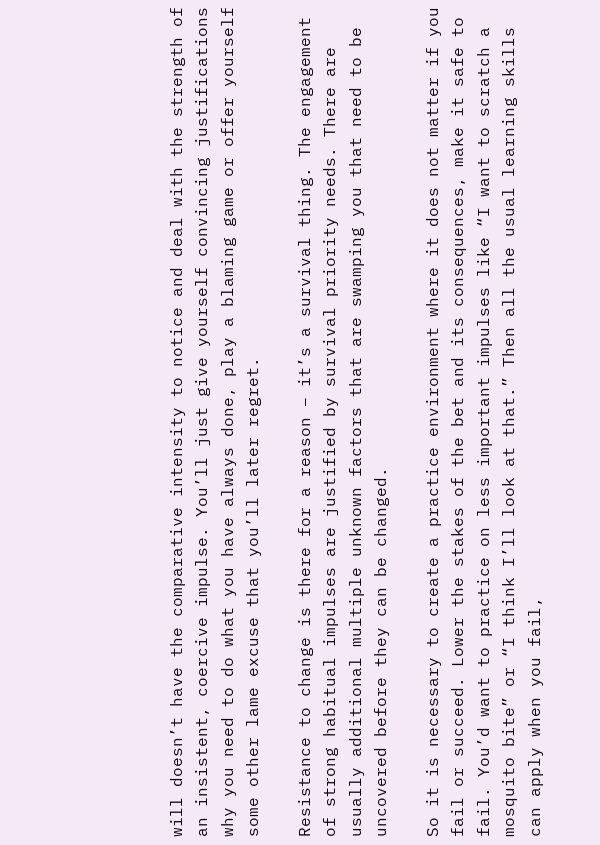will doesn’t have the comparative intensity to notice and deal with the strength of an insistent, coercive impulse. You’ll just give yourself convincing justifications why you need to do what you have always done, play a blaming game or offer yourself some other lame excuse that you’ll later regret.

Resistance to change is there for a reason – it’s a survival thing. The engagement of strong habitual impulses are justified by survival priority needs. There are usually additional multiple unknown factors that are swamping you that need to be uncovered before they can be changed.

So it is necessary to create a practice environment where it does not matter if you fail or succeed. Lower the stakes of the bet and its consequences, make it safe to fail. You’d want to practice on less important impulses like “I want to scratch a mosquito bite” or “I think I’ll look at that.” Then all the usual learning skills can apply when you fail,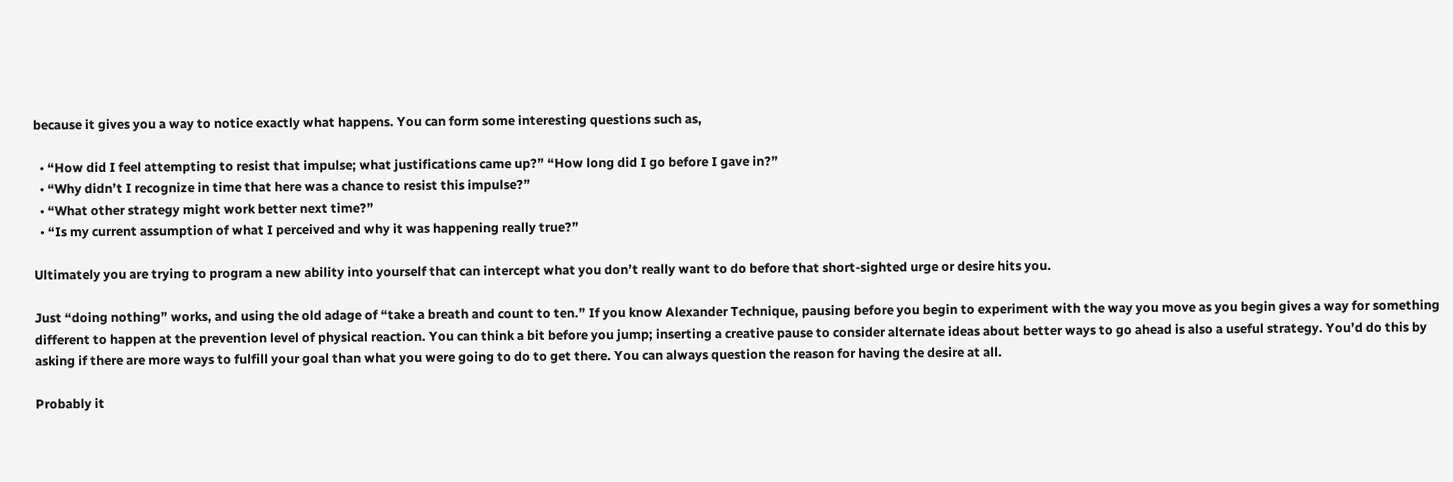because it gives you a way to notice exactly what happens. You can form some interesting questions such as,

  • “How did I feel attempting to resist that impulse; what justifications came up?” “How long did I go before I gave in?”
  • “Why didn’t I recognize in time that here was a chance to resist this impulse?”
  • “What other strategy might work better next time?”
  • “Is my current assumption of what I perceived and why it was happening really true?”

Ultimately you are trying to program a new ability into yourself that can intercept what you don’t really want to do before that short-sighted urge or desire hits you.

Just “doing nothing” works, and using the old adage of “take a breath and count to ten.” If you know Alexander Technique, pausing before you begin to experiment with the way you move as you begin gives a way for something different to happen at the prevention level of physical reaction. You can think a bit before you jump; inserting a creative pause to consider alternate ideas about better ways to go ahead is also a useful strategy. You’d do this by asking if there are more ways to fulfill your goal than what you were going to do to get there. You can always question the reason for having the desire at all.

Probably it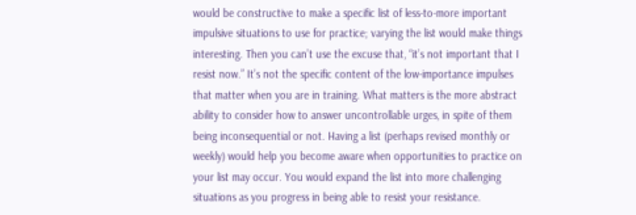would be constructive to make a specific list of less-to-more important impulsive situations to use for practice; varying the list would make things interesting. Then you can’t use the excuse that, “it’s not important that I resist now.” It’s not the specific content of the low-importance impulses that matter when you are in training. What matters is the more abstract ability to consider how to answer uncontrollable urges, in spite of them being inconsequential or not. Having a list (perhaps revised monthly or weekly) would help you become aware when opportunities to practice on your list may occur. You would expand the list into more challenging situations as you progress in being able to resist your resistance.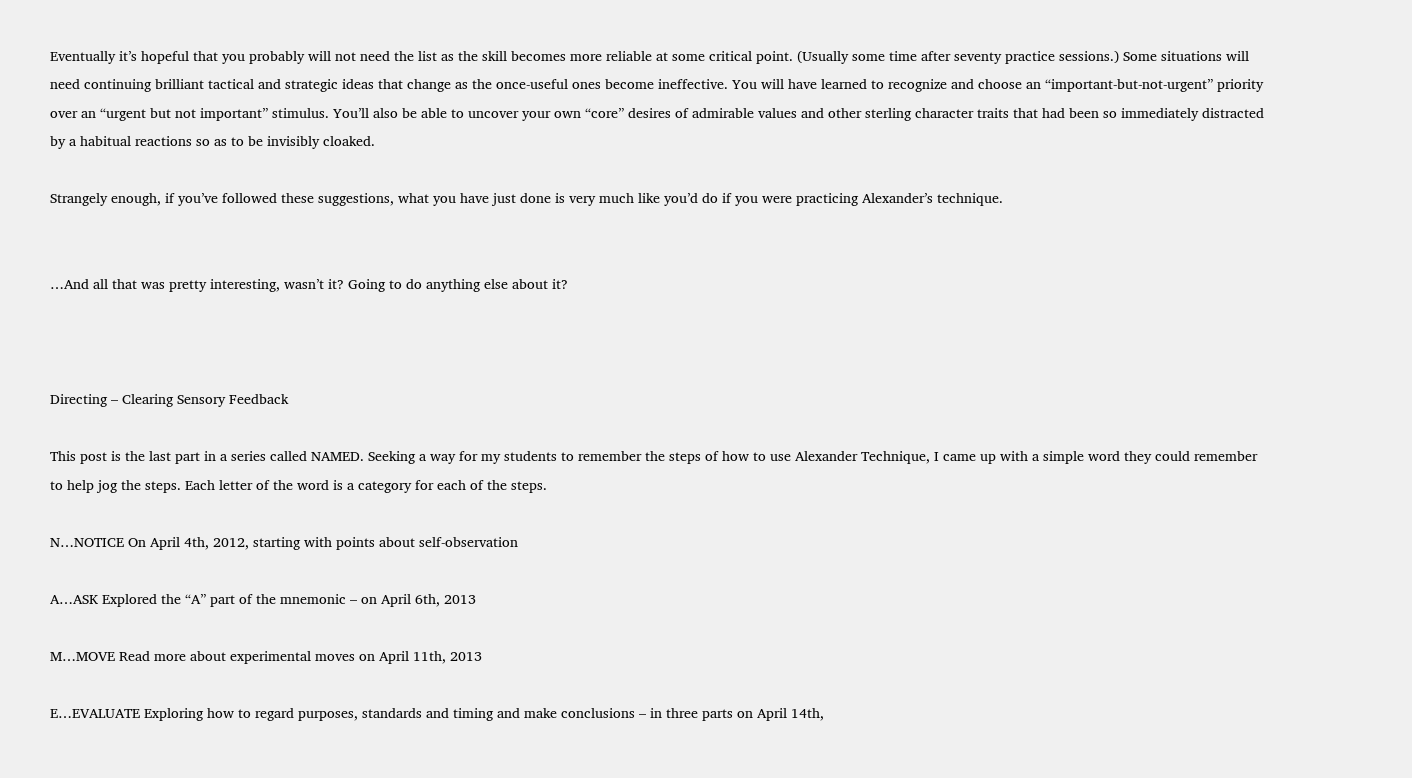Eventually it’s hopeful that you probably will not need the list as the skill becomes more reliable at some critical point. (Usually some time after seventy practice sessions.) Some situations will need continuing brilliant tactical and strategic ideas that change as the once-useful ones become ineffective. You will have learned to recognize and choose an “important-but-not-urgent” priority over an “urgent but not important” stimulus. You’ll also be able to uncover your own “core” desires of admirable values and other sterling character traits that had been so immediately distracted by a habitual reactions so as to be invisibly cloaked.

Strangely enough, if you’ve followed these suggestions, what you have just done is very much like you’d do if you were practicing Alexander’s technique.


…And all that was pretty interesting, wasn’t it? Going to do anything else about it?



Directing – Clearing Sensory Feedback

This post is the last part in a series called NAMED. Seeking a way for my students to remember the steps of how to use Alexander Technique, I came up with a simple word they could remember to help jog the steps. Each letter of the word is a category for each of the steps.

N…NOTICE On April 4th, 2012, starting with points about self-observation

A…ASK Explored the “A” part of the mnemonic – on April 6th, 2013

M…MOVE Read more about experimental moves on April 11th, 2013

E…EVALUATE Exploring how to regard purposes, standards and timing and make conclusions – in three parts on April 14th,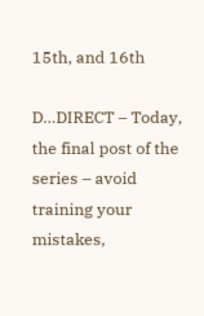15th, and 16th

D…DIRECT – Today, the final post of the series – avoid training your mistakes,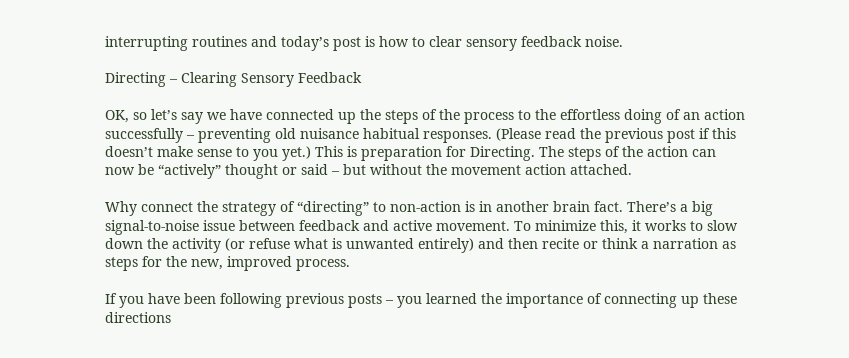interrupting routines and today’s post is how to clear sensory feedback noise.

Directing – Clearing Sensory Feedback

OK, so let’s say we have connected up the steps of the process to the effortless doing of an action successfully – preventing old nuisance habitual responses. (Please read the previous post if this doesn’t make sense to you yet.) This is preparation for Directing. The steps of the action can now be “actively” thought or said – but without the movement action attached.

Why connect the strategy of “directing” to non-action is in another brain fact. There’s a big signal-to-noise issue between feedback and active movement. To minimize this, it works to slow down the activity (or refuse what is unwanted entirely) and then recite or think a narration as steps for the new, improved process.

If you have been following previous posts – you learned the importance of connecting up these directions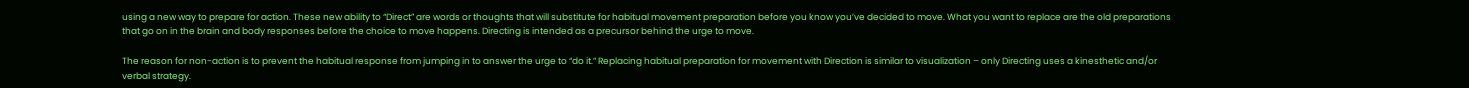using a new way to prepare for action. These new ability to “Direct” are words or thoughts that will substitute for habitual movement preparation before you know you’ve decided to move. What you want to replace are the old preparations that go on in the brain and body responses before the choice to move happens. Directing is intended as a precursor behind the urge to move.

The reason for non-action is to prevent the habitual response from jumping in to answer the urge to “do it.” Replacing habitual preparation for movement with Direction is similar to visualization – only Directing uses a kinesthetic and/or verbal strategy.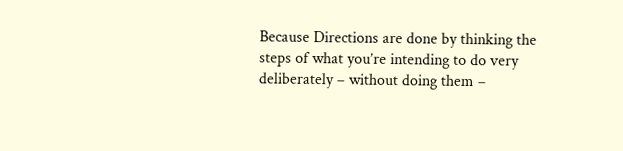Because Directions are done by thinking the steps of what you’re intending to do very deliberately – without doing them –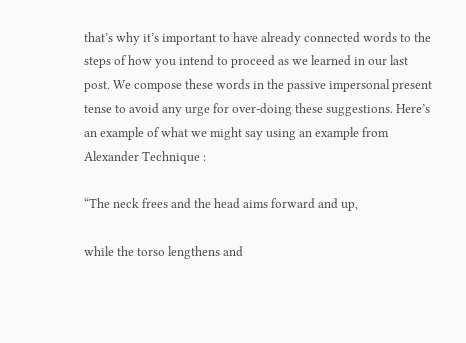that’s why it’s important to have already connected words to the steps of how you intend to proceed as we learned in our last post. We compose these words in the passive impersonal present tense to avoid any urge for over-doing these suggestions. Here’s an example of what we might say using an example from Alexander Technique :

“The neck frees and the head aims forward and up,

while the torso lengthens and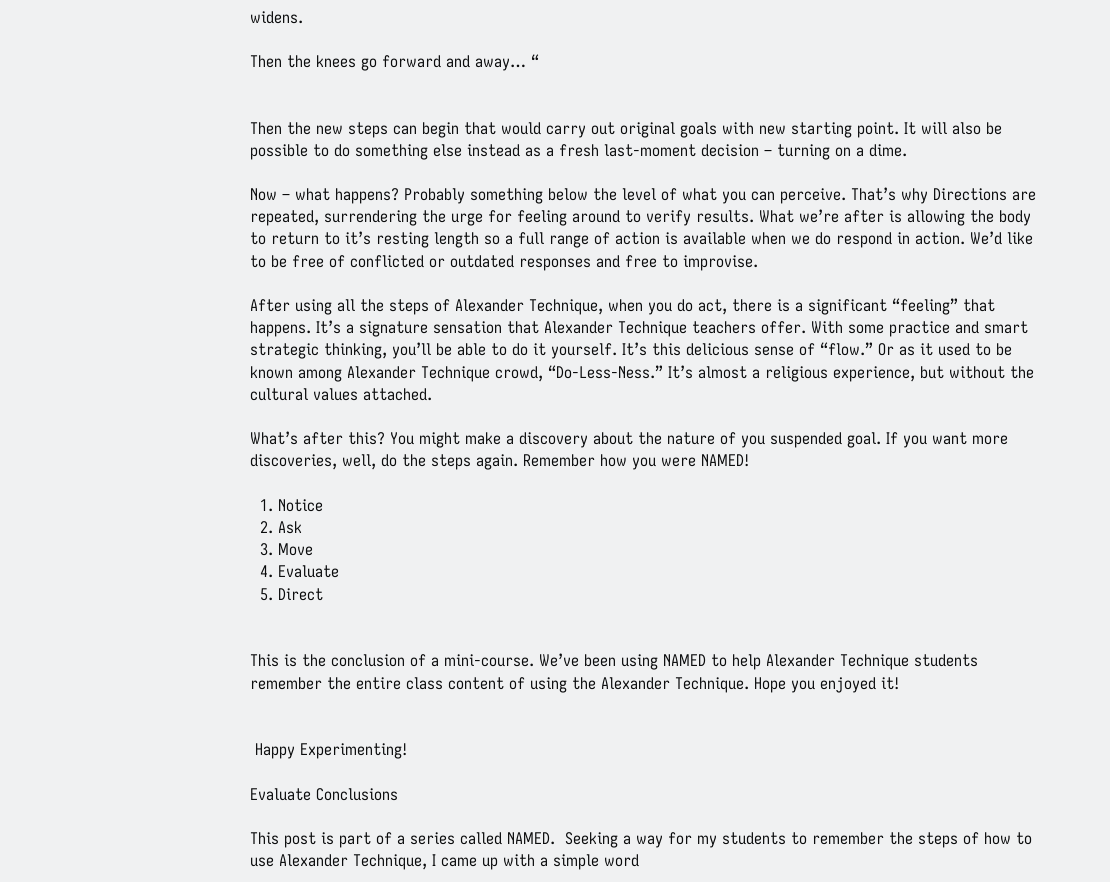widens.

Then the knees go forward and away… “


Then the new steps can begin that would carry out original goals with new starting point. It will also be possible to do something else instead as a fresh last-moment decision – turning on a dime.

Now – what happens? Probably something below the level of what you can perceive. That’s why Directions are repeated, surrendering the urge for feeling around to verify results. What we’re after is allowing the body to return to it’s resting length so a full range of action is available when we do respond in action. We’d like to be free of conflicted or outdated responses and free to improvise.

After using all the steps of Alexander Technique, when you do act, there is a significant “feeling” that happens. It’s a signature sensation that Alexander Technique teachers offer. With some practice and smart strategic thinking, you’ll be able to do it yourself. It’s this delicious sense of “flow.” Or as it used to be known among Alexander Technique crowd, “Do-Less-Ness.” It’s almost a religious experience, but without the cultural values attached.

What’s after this? You might make a discovery about the nature of you suspended goal. If you want more discoveries, well, do the steps again. Remember how you were NAMED!

  1. Notice
  2. Ask
  3. Move
  4. Evaluate
  5. Direct


This is the conclusion of a mini-course. We’ve been using NAMED to help Alexander Technique students remember the entire class content of using the Alexander Technique. Hope you enjoyed it!


 Happy Experimenting!

Evaluate Conclusions

This post is part of a series called NAMED.  Seeking a way for my students to remember the steps of how to use Alexander Technique, I came up with a simple word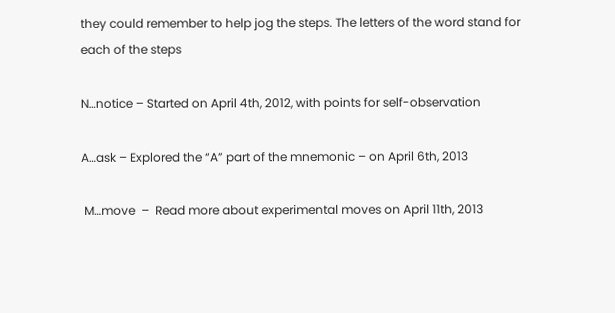they could remember to help jog the steps. The letters of the word stand for each of the steps

N…notice – Started on April 4th, 2012, with points for self-observation

A…ask – Explored the “A” part of the mnemonic – on April 6th, 2013

 M…move  –  Read more about experimental moves on April 11th, 2013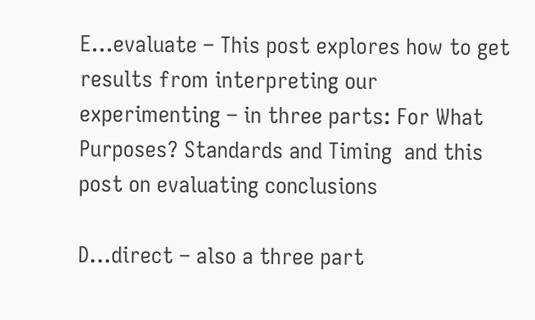E…evaluate – This post explores how to get results from interpreting our experimenting – in three parts: For What Purposes? Standards and Timing  and this post on evaluating conclusions

D…direct – also a three part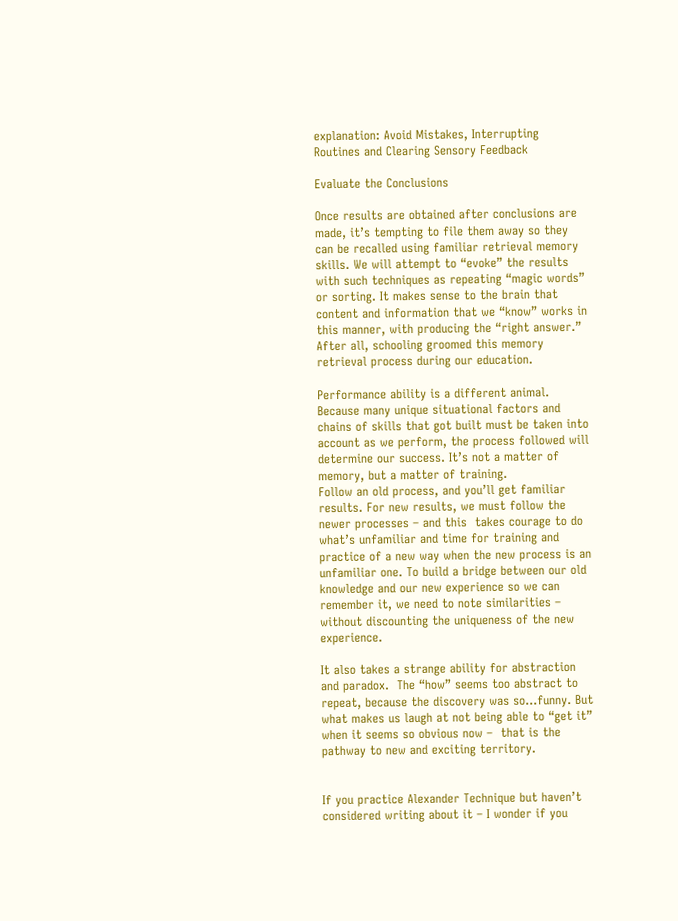explanation: Avoid Mistakes, Interrupting Routines and Clearing Sensory Feedback

Evaluate the Conclusions

Once results are obtained after conclusions are made, it’s tempting to file them away so they can be recalled using familiar retrieval memory skills. We will attempt to “evoke” the results with such techniques as repeating “magic words” or sorting. It makes sense to the brain that content and information that we “know” works in this manner, with producing the “right answer.” After all, schooling groomed this memory retrieval process during our education.

Performance ability is a different animal. Because many unique situational factors and chains of skills that got built must be taken into account as we perform, the process followed will determine our success. It’s not a matter of memory, but a matter of training.
Follow an old process, and you’ll get familiar results. For new results, we must follow the newer processes – and this  takes courage to do what’s unfamiliar and time for training and practice of a new way when the new process is an unfamiliar one. To build a bridge between our old knowledge and our new experience so we can remember it, we need to note similarities – without discounting the uniqueness of the new experience.

It also takes a strange ability for abstraction and paradox.  The “how” seems too abstract to repeat, because the discovery was so…funny. But what makes us laugh at not being able to “get it” when it seems so obvious now –  that is the pathway to new and exciting territory.


If you practice Alexander Technique but haven’t considered writing about it – I wonder if you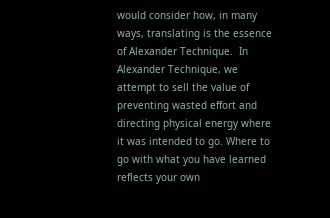would consider how, in many ways, translating is the essence of Alexander Technique.  In Alexander Technique, we attempt to sell the value of preventing wasted effort and directing physical energy where it was intended to go. Where to go with what you have learned reflects your own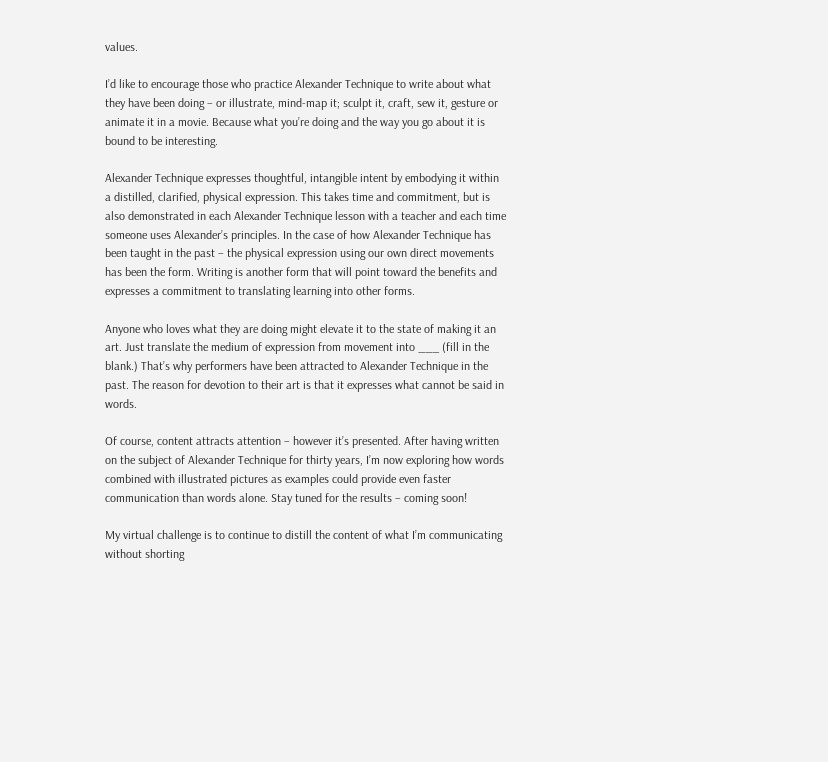values.

I’d like to encourage those who practice Alexander Technique to write about what they have been doing – or illustrate, mind-map it; sculpt it, craft, sew it, gesture or animate it in a movie. Because what you’re doing and the way you go about it is bound to be interesting.

Alexander Technique expresses thoughtful, intangible intent by embodying it within a distilled, clarified, physical expression. This takes time and commitment, but is also demonstrated in each Alexander Technique lesson with a teacher and each time someone uses Alexander’s principles. In the case of how Alexander Technique has been taught in the past – the physical expression using our own direct movements has been the form. Writing is another form that will point toward the benefits and expresses a commitment to translating learning into other forms.

Anyone who loves what they are doing might elevate it to the state of making it an art. Just translate the medium of expression from movement into ___ (fill in the blank.) That’s why performers have been attracted to Alexander Technique in the past. The reason for devotion to their art is that it expresses what cannot be said in words.

Of course, content attracts attention – however it’s presented. After having written on the subject of Alexander Technique for thirty years, I’m now exploring how words combined with illustrated pictures as examples could provide even faster communication than words alone. Stay tuned for the results – coming soon!

My virtual challenge is to continue to distill the content of what I’m communicating without shorting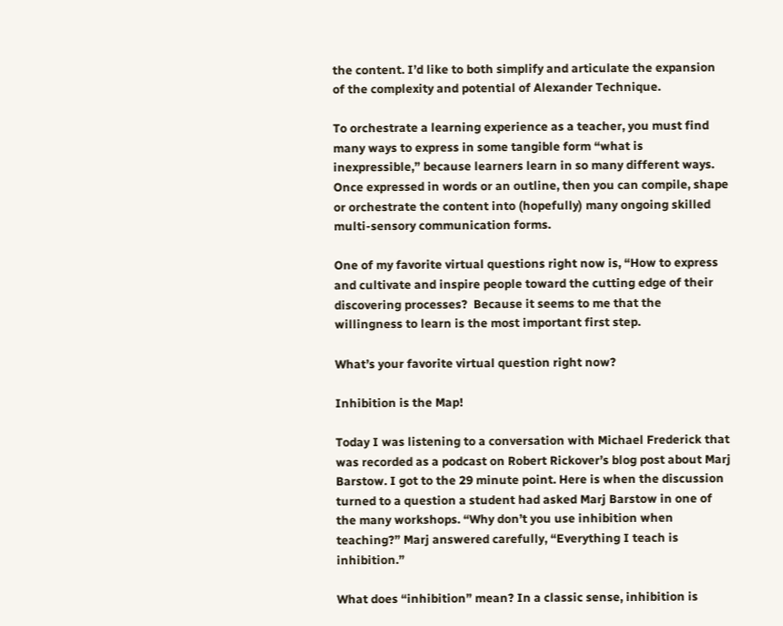the content. I’d like to both simplify and articulate the expansion of the complexity and potential of Alexander Technique.

To orchestrate a learning experience as a teacher, you must find many ways to express in some tangible form “what is inexpressible,” because learners learn in so many different ways. Once expressed in words or an outline, then you can compile, shape or orchestrate the content into (hopefully) many ongoing skilled multi-sensory communication forms.

One of my favorite virtual questions right now is, “How to express and cultivate and inspire people toward the cutting edge of their discovering processes?  Because it seems to me that the willingness to learn is the most important first step.

What’s your favorite virtual question right now?

Inhibition is the Map!

Today I was listening to a conversation with Michael Frederick that was recorded as a podcast on Robert Rickover’s blog post about Marj Barstow. I got to the 29 minute point. Here is when the discussion turned to a question a student had asked Marj Barstow in one of the many workshops. “Why don’t you use inhibition when teaching?” Marj answered carefully, “Everything I teach is inhibition.”

What does “inhibition” mean? In a classic sense, inhibition is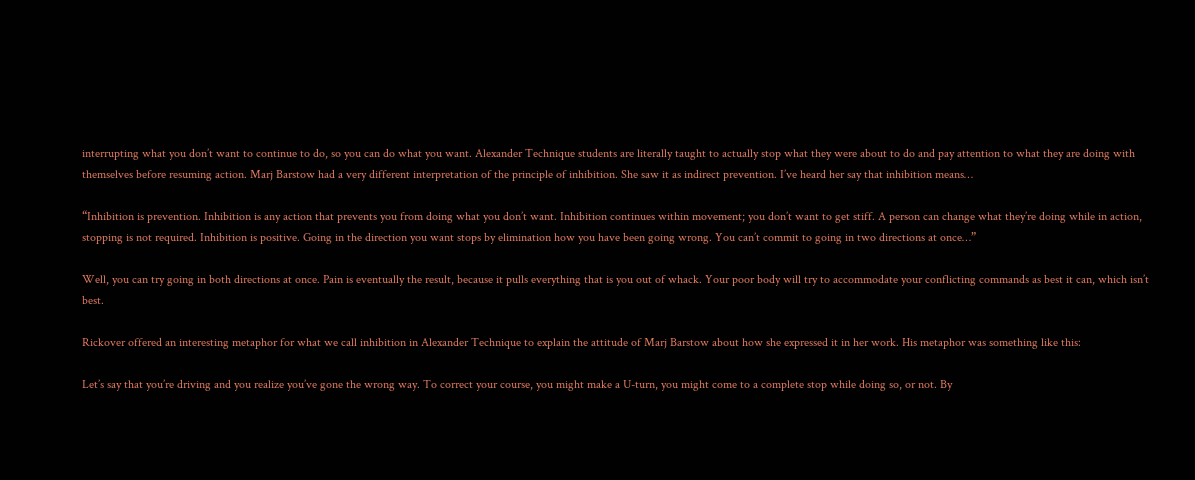interrupting what you don’t want to continue to do, so you can do what you want. Alexander Technique students are literally taught to actually stop what they were about to do and pay attention to what they are doing with themselves before resuming action. Marj Barstow had a very different interpretation of the principle of inhibition. She saw it as indirect prevention. I’ve heard her say that inhibition means…

“Inhibition is prevention. Inhibition is any action that prevents you from doing what you don’t want. Inhibition continues within movement; you don’t want to get stiff. A person can change what they’re doing while in action, stopping is not required. Inhibition is positive. Going in the direction you want stops by elimination how you have been going wrong. You can’t commit to going in two directions at once…”

Well, you can try going in both directions at once. Pain is eventually the result, because it pulls everything that is you out of whack. Your poor body will try to accommodate your conflicting commands as best it can, which isn’t best.

Rickover offered an interesting metaphor for what we call inhibition in Alexander Technique to explain the attitude of Marj Barstow about how she expressed it in her work. His metaphor was something like this:

Let’s say that you’re driving and you realize you’ve gone the wrong way. To correct your course, you might make a U-turn, you might come to a complete stop while doing so, or not. By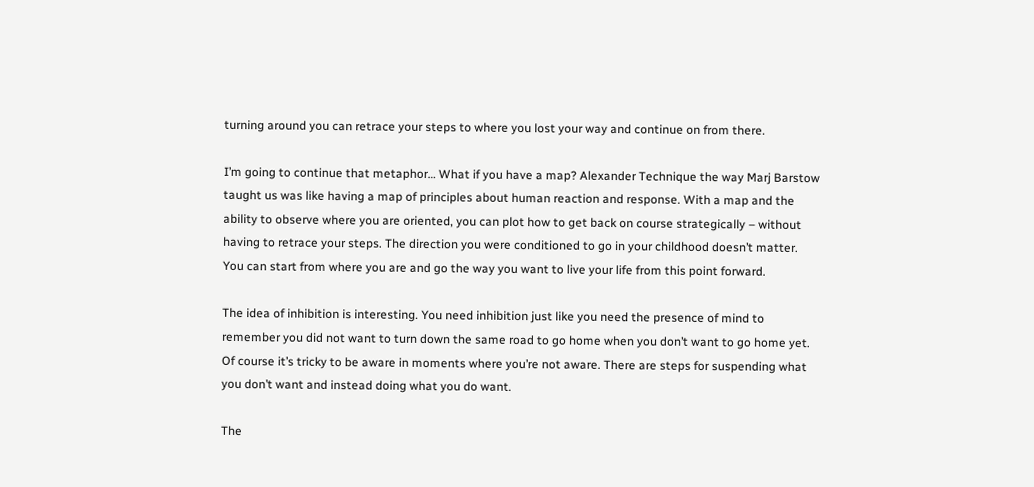turning around you can retrace your steps to where you lost your way and continue on from there.

I’m going to continue that metaphor… What if you have a map? Alexander Technique the way Marj Barstow taught us was like having a map of principles about human reaction and response. With a map and the ability to observe where you are oriented, you can plot how to get back on course strategically – without having to retrace your steps. The direction you were conditioned to go in your childhood doesn’t matter. You can start from where you are and go the way you want to live your life from this point forward.

The idea of inhibition is interesting. You need inhibition just like you need the presence of mind to remember you did not want to turn down the same road to go home when you don’t want to go home yet. Of course it’s tricky to be aware in moments where you’re not aware. There are steps for suspending what you don’t want and instead doing what you do want.

The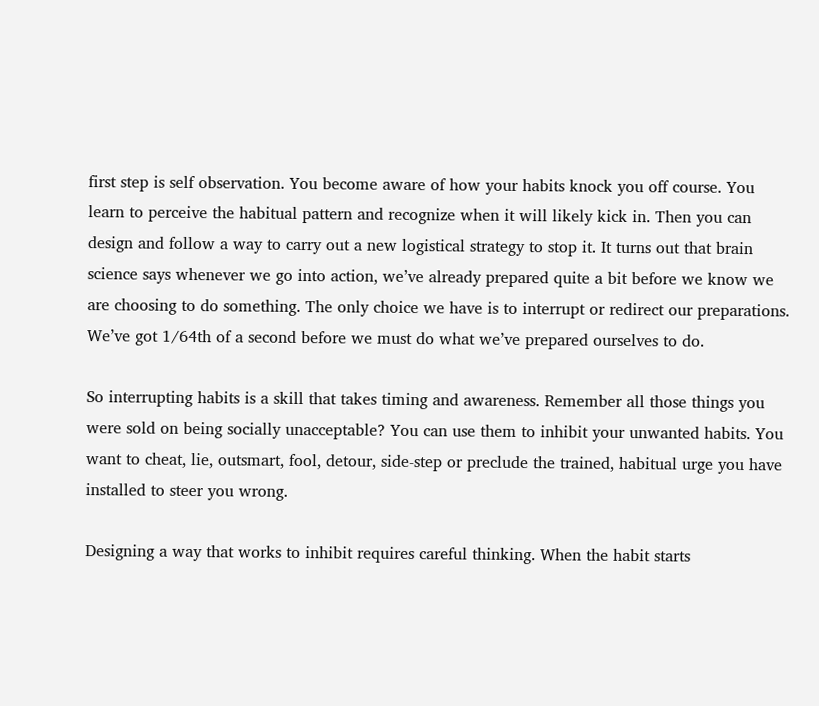first step is self observation. You become aware of how your habits knock you off course. You learn to perceive the habitual pattern and recognize when it will likely kick in. Then you can design and follow a way to carry out a new logistical strategy to stop it. It turns out that brain science says whenever we go into action, we’ve already prepared quite a bit before we know we are choosing to do something. The only choice we have is to interrupt or redirect our preparations. We’ve got 1/64th of a second before we must do what we’ve prepared ourselves to do.

So interrupting habits is a skill that takes timing and awareness. Remember all those things you were sold on being socially unacceptable? You can use them to inhibit your unwanted habits. You want to cheat, lie, outsmart, fool, detour, side-step or preclude the trained, habitual urge you have installed to steer you wrong.

Designing a way that works to inhibit requires careful thinking. When the habit starts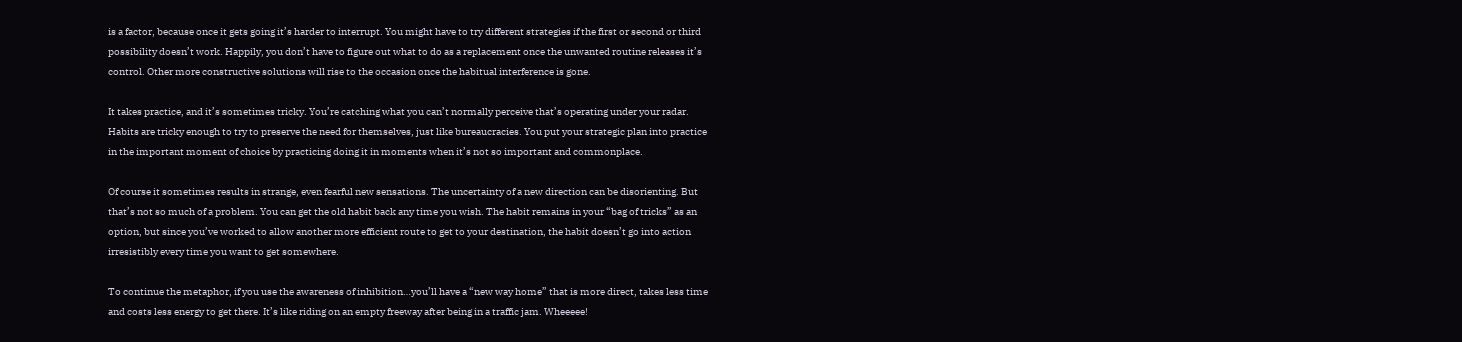is a factor, because once it gets going it’s harder to interrupt. You might have to try different strategies if the first or second or third possibility doesn’t work. Happily, you don’t have to figure out what to do as a replacement once the unwanted routine releases it’s control. Other more constructive solutions will rise to the occasion once the habitual interference is gone.

It takes practice, and it’s sometimes tricky. You’re catching what you can’t normally perceive that’s operating under your radar. Habits are tricky enough to try to preserve the need for themselves, just like bureaucracies. You put your strategic plan into practice in the important moment of choice by practicing doing it in moments when it’s not so important and commonplace.

Of course it sometimes results in strange, even fearful new sensations. The uncertainty of a new direction can be disorienting. But that’s not so much of a problem. You can get the old habit back any time you wish. The habit remains in your “bag of tricks” as an option, but since you’ve worked to allow another more efficient route to get to your destination, the habit doesn’t go into action irresistibly every time you want to get somewhere.

To continue the metaphor, if you use the awareness of inhibition…you’ll have a “new way home” that is more direct, takes less time and costs less energy to get there. It’s like riding on an empty freeway after being in a traffic jam. Wheeeee!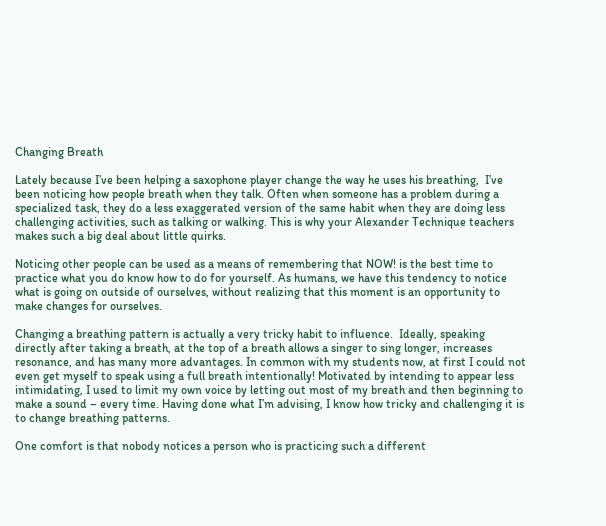Changing Breath

Lately because I’ve been helping a saxophone player change the way he uses his breathing,  I’ve been noticing how people breath when they talk. Often when someone has a problem during a specialized task, they do a less exaggerated version of the same habit when they are doing less challenging activities, such as talking or walking. This is why your Alexander Technique teachers makes such a big deal about little quirks.

Noticing other people can be used as a means of remembering that NOW! is the best time to practice what you do know how to do for yourself. As humans, we have this tendency to notice what is going on outside of ourselves, without realizing that this moment is an opportunity to make changes for ourselves.

Changing a breathing pattern is actually a very tricky habit to influence.  Ideally, speaking directly after taking a breath, at the top of a breath allows a singer to sing longer, increases resonance, and has many more advantages. In common with my students now, at first I could not even get myself to speak using a full breath intentionally! Motivated by intending to appear less intimidating, I used to limit my own voice by letting out most of my breath and then beginning to make a sound – every time. Having done what I’m advising, I know how tricky and challenging it is to change breathing patterns.

One comfort is that nobody notices a person who is practicing such a different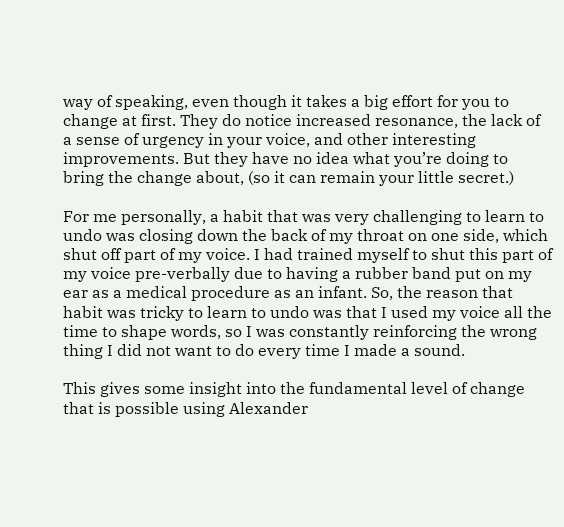way of speaking, even though it takes a big effort for you to change at first. They do notice increased resonance, the lack of a sense of urgency in your voice, and other interesting improvements. But they have no idea what you’re doing to bring the change about, (so it can remain your little secret.)

For me personally, a habit that was very challenging to learn to undo was closing down the back of my throat on one side, which shut off part of my voice. I had trained myself to shut this part of my voice pre-verbally due to having a rubber band put on my ear as a medical procedure as an infant. So, the reason that habit was tricky to learn to undo was that I used my voice all the time to shape words, so I was constantly reinforcing the wrong thing I did not want to do every time I made a sound.

This gives some insight into the fundamental level of change that is possible using Alexander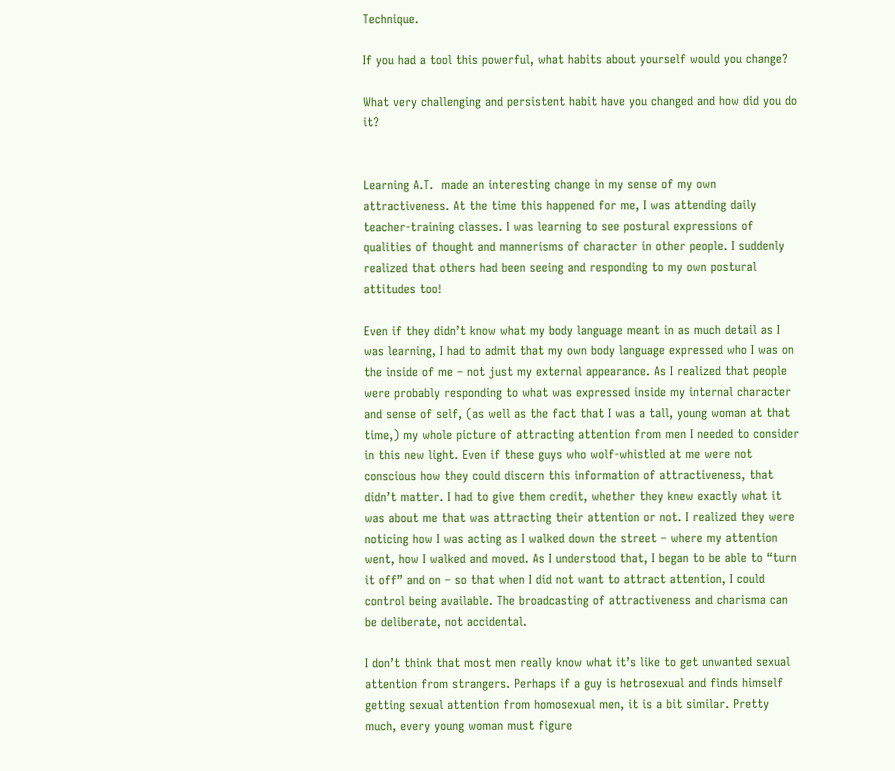Technique.

If you had a tool this powerful, what habits about yourself would you change?

What very challenging and persistent habit have you changed and how did you do it?


Learning A.T.  made an interesting change in my sense of my own attractiveness. At the time this happened for me, I was attending daily teacher-training classes. I was learning to see postural expressions of qualities of thought and mannerisms of character in other people. I suddenly realized that others had been seeing and responding to my own postural attitudes too!

Even if they didn’t know what my body language meant in as much detail as I was learning, I had to admit that my own body language expressed who I was on the inside of me – not just my external appearance. As I realized that people were probably responding to what was expressed inside my internal character and sense of self, (as well as the fact that I was a tall, young woman at that time,) my whole picture of attracting attention from men I needed to consider in this new light. Even if these guys who wolf-whistled at me were not conscious how they could discern this information of attractiveness, that didn’t matter. I had to give them credit, whether they knew exactly what it was about me that was attracting their attention or not. I realized they were noticing how I was acting as I walked down the street – where my attention went, how I walked and moved. As I understood that, I began to be able to “turn it off” and on – so that when I did not want to attract attention, I could control being available. The broadcasting of attractiveness and charisma can be deliberate, not accidental.

I don’t think that most men really know what it’s like to get unwanted sexual attention from strangers. Perhaps if a guy is hetrosexual and finds himself getting sexual attention from homosexual men, it is a bit similar. Pretty much, every young woman must figure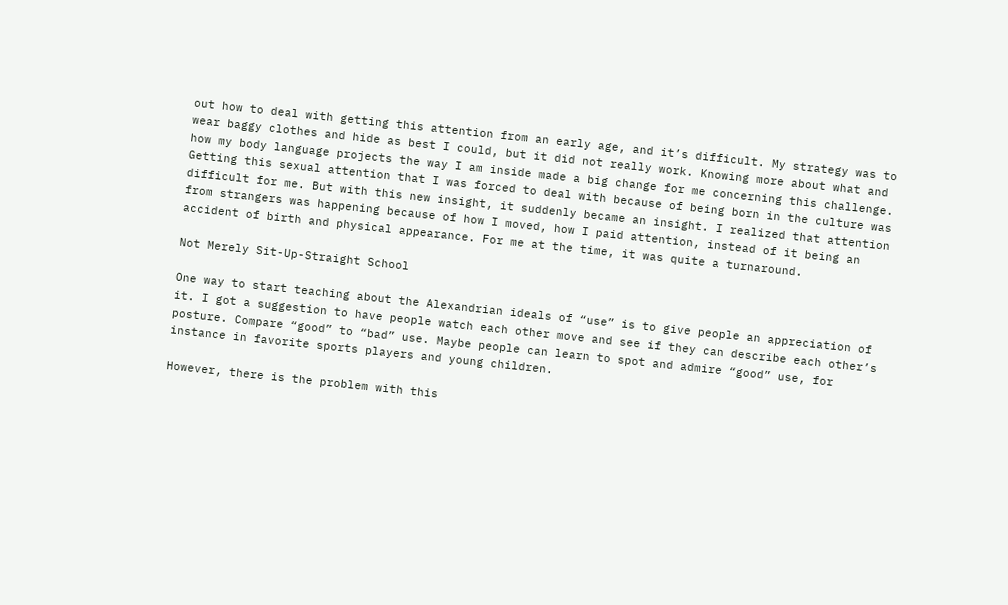out how to deal with getting this attention from an early age, and it’s difficult. My strategy was to wear baggy clothes and hide as best I could, but it did not really work. Knowing more about what and how my body language projects the way I am inside made a big change for me concerning this challenge. Getting this sexual attention that I was forced to deal with because of being born in the culture was difficult for me. But with this new insight, it suddenly became an insight. I realized that attention from strangers was happening because of how I moved, how I paid attention, instead of it being an accident of birth and physical appearance. For me at the time, it was quite a turnaround.

Not Merely Sit-Up-Straight School

One way to start teaching about the Alexandrian ideals of “use” is to give people an appreciation of it. I got a suggestion to have people watch each other move and see if they can describe each other’s posture. Compare “good” to “bad” use. Maybe people can learn to spot and admire “good” use, for instance in favorite sports players and young children.

However, there is the problem with this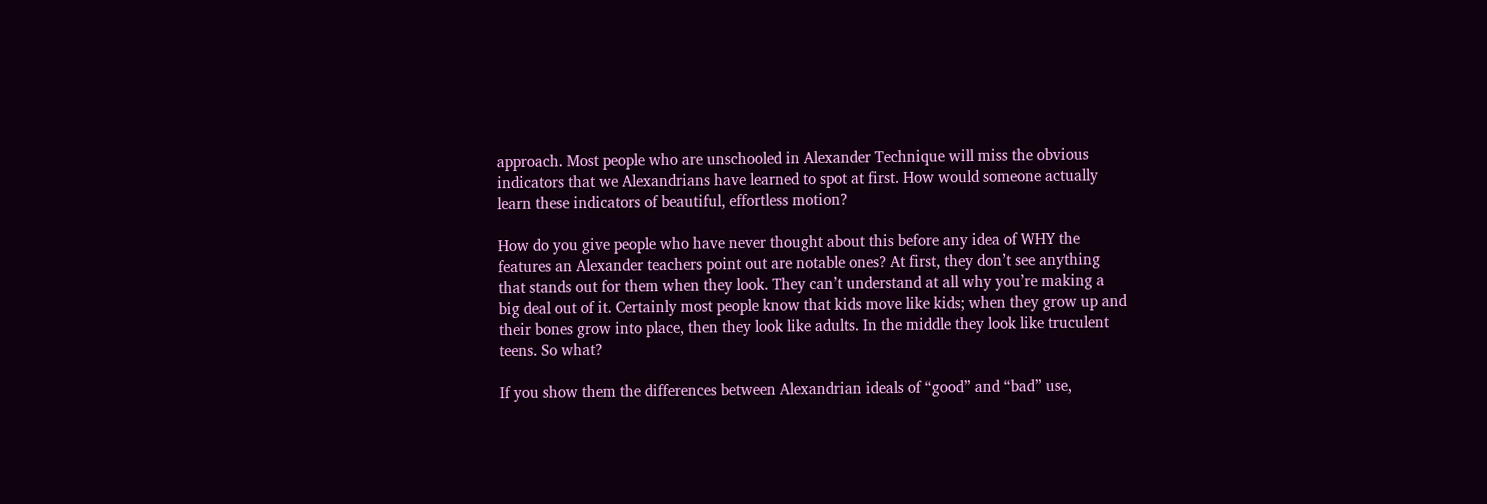approach. Most people who are unschooled in Alexander Technique will miss the obvious indicators that we Alexandrians have learned to spot at first. How would someone actually learn these indicators of beautiful, effortless motion?

How do you give people who have never thought about this before any idea of WHY the features an Alexander teachers point out are notable ones? At first, they don’t see anything that stands out for them when they look. They can’t understand at all why you’re making a big deal out of it. Certainly most people know that kids move like kids; when they grow up and their bones grow into place, then they look like adults. In the middle they look like truculent teens. So what?

If you show them the differences between Alexandrian ideals of “good” and “bad” use,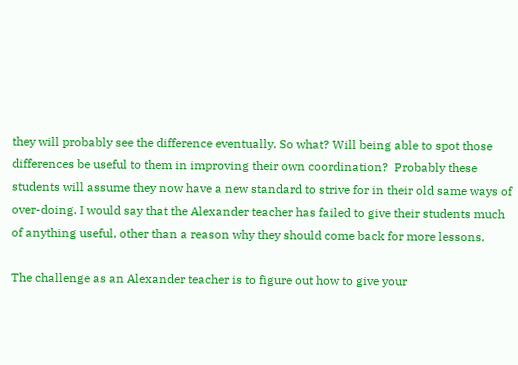they will probably see the difference eventually. So what? Will being able to spot those differences be useful to them in improving their own coordination?  Probably these students will assume they now have a new standard to strive for in their old same ways of over-doing. I would say that the Alexander teacher has failed to give their students much of anything useful, other than a reason why they should come back for more lessons.

The challenge as an Alexander teacher is to figure out how to give your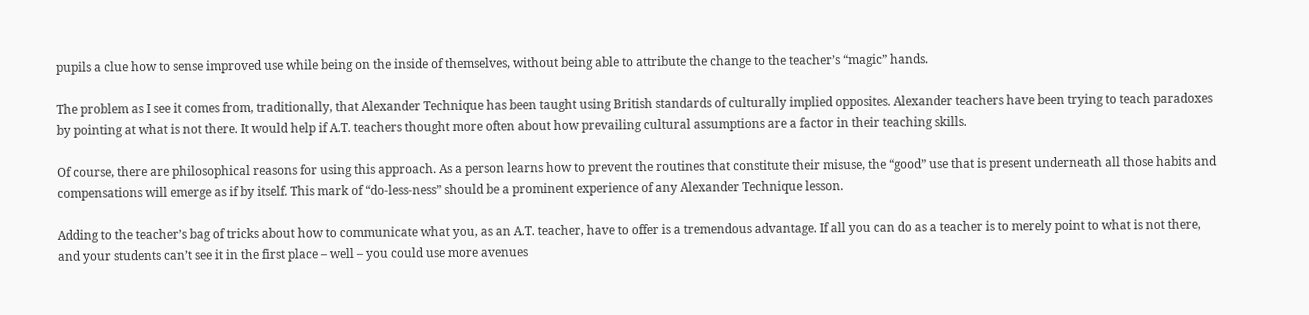pupils a clue how to sense improved use while being on the inside of themselves, without being able to attribute the change to the teacher’s “magic” hands.

The problem as I see it comes from, traditionally, that Alexander Technique has been taught using British standards of culturally implied opposites. Alexander teachers have been trying to teach paradoxes by pointing at what is not there. It would help if A.T. teachers thought more often about how prevailing cultural assumptions are a factor in their teaching skills.

Of course, there are philosophical reasons for using this approach. As a person learns how to prevent the routines that constitute their misuse, the “good” use that is present underneath all those habits and compensations will emerge as if by itself. This mark of “do-less-ness” should be a prominent experience of any Alexander Technique lesson.

Adding to the teacher’s bag of tricks about how to communicate what you, as an A.T. teacher, have to offer is a tremendous advantage. If all you can do as a teacher is to merely point to what is not there, and your students can’t see it in the first place – well – you could use more avenues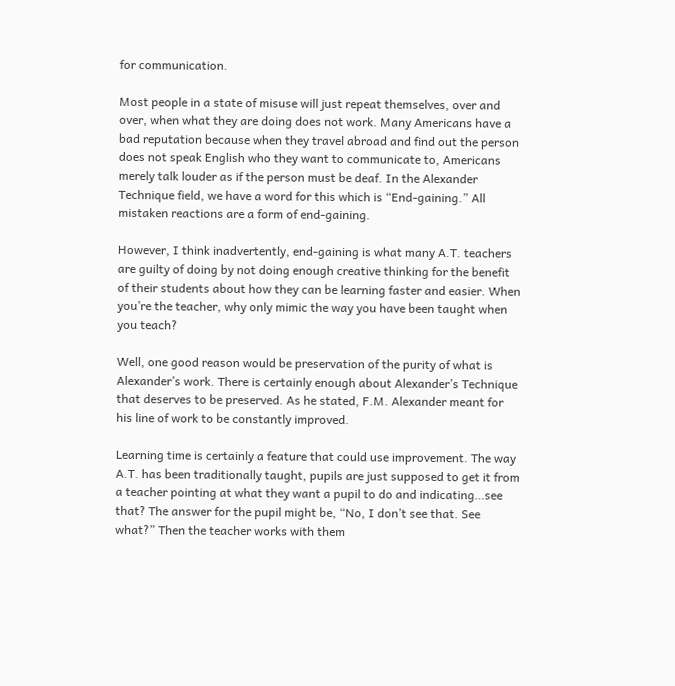for communication.

Most people in a state of misuse will just repeat themselves, over and over, when what they are doing does not work. Many Americans have a bad reputation because when they travel abroad and find out the person does not speak English who they want to communicate to, Americans merely talk louder as if the person must be deaf. In the Alexander Technique field, we have a word for this which is “End-gaining.” All mistaken reactions are a form of end-gaining.

However, I think inadvertently, end-gaining is what many A.T. teachers are guilty of doing by not doing enough creative thinking for the benefit of their students about how they can be learning faster and easier. When you’re the teacher, why only mimic the way you have been taught when you teach?

Well, one good reason would be preservation of the purity of what is Alexander’s work. There is certainly enough about Alexander’s Technique that deserves to be preserved. As he stated, F.M. Alexander meant for his line of work to be constantly improved.

Learning time is certainly a feature that could use improvement. The way A.T. has been traditionally taught, pupils are just supposed to get it from a teacher pointing at what they want a pupil to do and indicating…see that? The answer for the pupil might be, “No, I don’t see that. See what?” Then the teacher works with them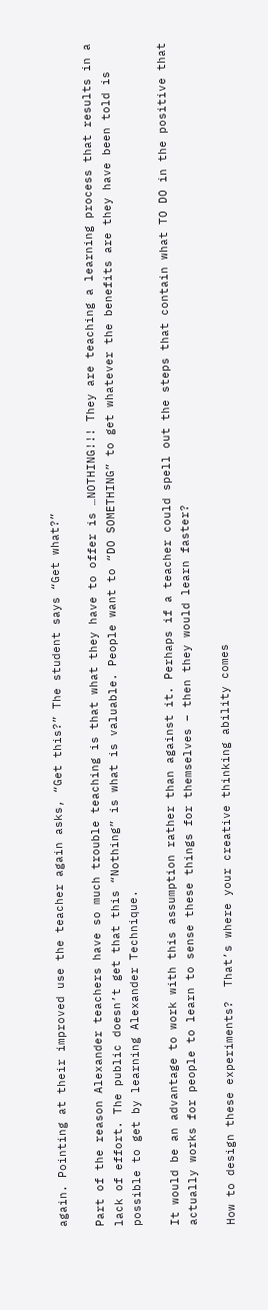again. Pointing at their improved use the teacher again asks, “Get this?” The student says “Get what?”

Part of the reason Alexander teachers have so much trouble teaching is that what they have to offer is …NOTHING!!! They are teaching a learning process that results in a lack of effort. The public doesn’t get that this “Nothing” is what is valuable. People want to “DO SOMETHING” to get whatever the benefits are they have been told is possible to get by learning Alexander Technique.

It would be an advantage to work with this assumption rather than against it. Perhaps if a teacher could spell out the steps that contain what TO DO in the positive that actually works for people to learn to sense these things for themselves – then they would learn faster?

How to design these experiments?  That’s where your creative thinking ability comes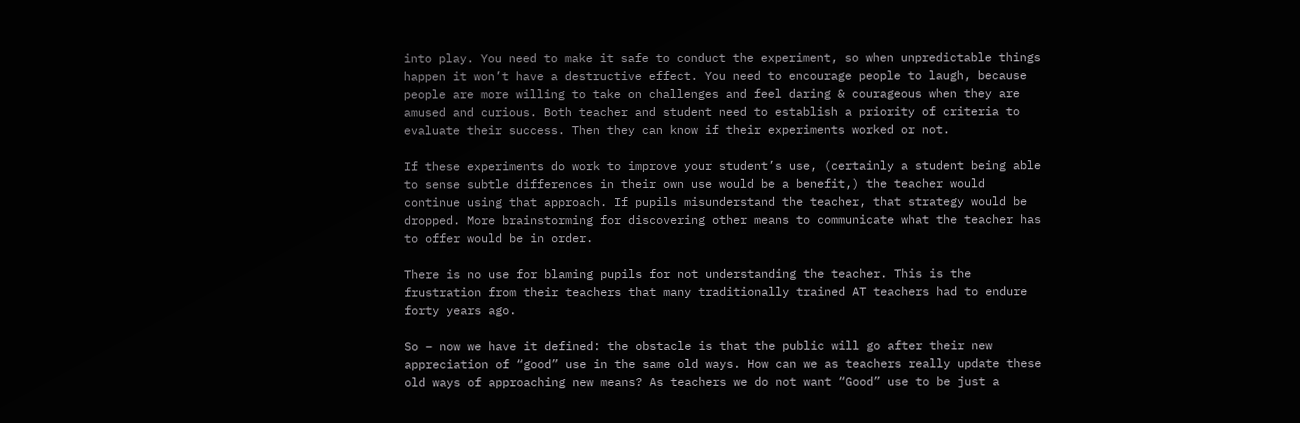into play. You need to make it safe to conduct the experiment, so when unpredictable things happen it won’t have a destructive effect. You need to encourage people to laugh, because people are more willing to take on challenges and feel daring & courageous when they are amused and curious. Both teacher and student need to establish a priority of criteria to evaluate their success. Then they can know if their experiments worked or not.

If these experiments do work to improve your student’s use, (certainly a student being able to sense subtle differences in their own use would be a benefit,) the teacher would continue using that approach. If pupils misunderstand the teacher, that strategy would be dropped. More brainstorming for discovering other means to communicate what the teacher has to offer would be in order.

There is no use for blaming pupils for not understanding the teacher. This is the frustration from their teachers that many traditionally trained AT teachers had to endure forty years ago.

So – now we have it defined: the obstacle is that the public will go after their new appreciation of “good” use in the same old ways. How can we as teachers really update these old ways of approaching new means? As teachers we do not want “Good” use to be just a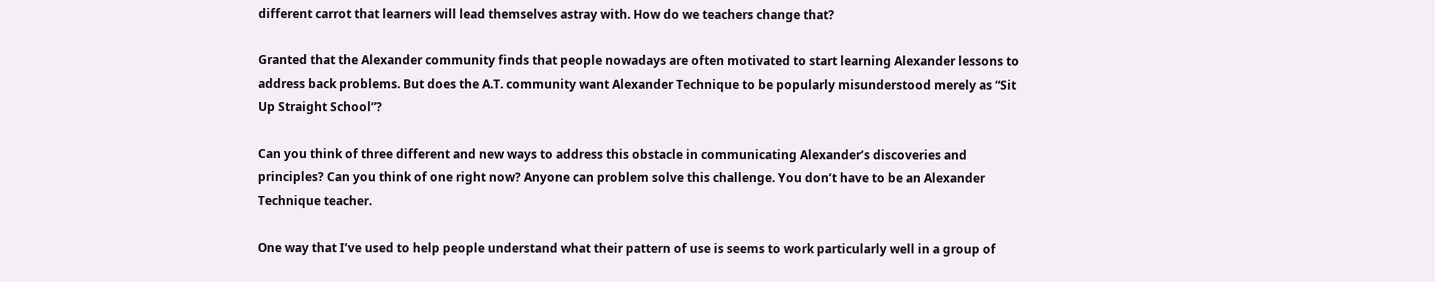different carrot that learners will lead themselves astray with. How do we teachers change that?

Granted that the Alexander community finds that people nowadays are often motivated to start learning Alexander lessons to address back problems. But does the A.T. community want Alexander Technique to be popularly misunderstood merely as “Sit Up Straight School”?

Can you think of three different and new ways to address this obstacle in communicating Alexander’s discoveries and principles? Can you think of one right now? Anyone can problem solve this challenge. You don’t have to be an Alexander Technique teacher.

One way that I’ve used to help people understand what their pattern of use is seems to work particularly well in a group of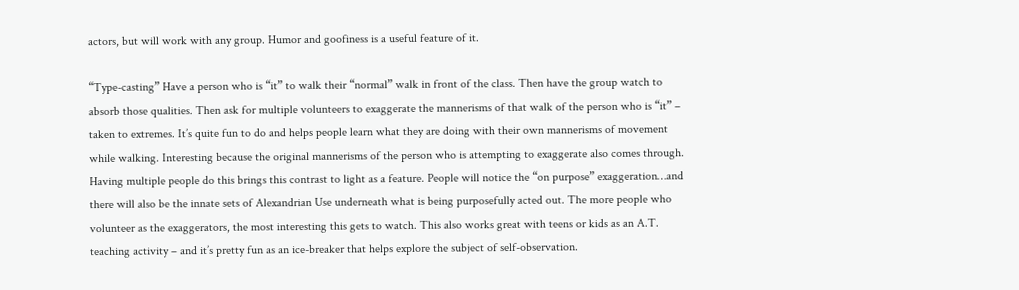actors, but will work with any group. Humor and goofiness is a useful feature of it.

“Type-casting” Have a person who is “it” to walk their “normal” walk in front of the class. Then have the group watch to absorb those qualities. Then ask for multiple volunteers to exaggerate the mannerisms of that walk of the person who is “it” – taken to extremes. It’s quite fun to do and helps people learn what they are doing with their own mannerisms of movement while walking. Interesting because the original mannerisms of the person who is attempting to exaggerate also comes through. Having multiple people do this brings this contrast to light as a feature. People will notice the “on purpose” exaggeration…and there will also be the innate sets of Alexandrian Use underneath what is being purposefully acted out. The more people who volunteer as the exaggerators, the most interesting this gets to watch. This also works great with teens or kids as an A.T. teaching activity – and it’s pretty fun as an ice-breaker that helps explore the subject of self-observation.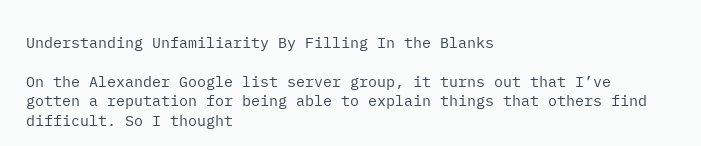Understanding Unfamiliarity By Filling In the Blanks

On the Alexander Google list server group, it turns out that I’ve gotten a reputation for being able to explain things that others find difficult. So I thought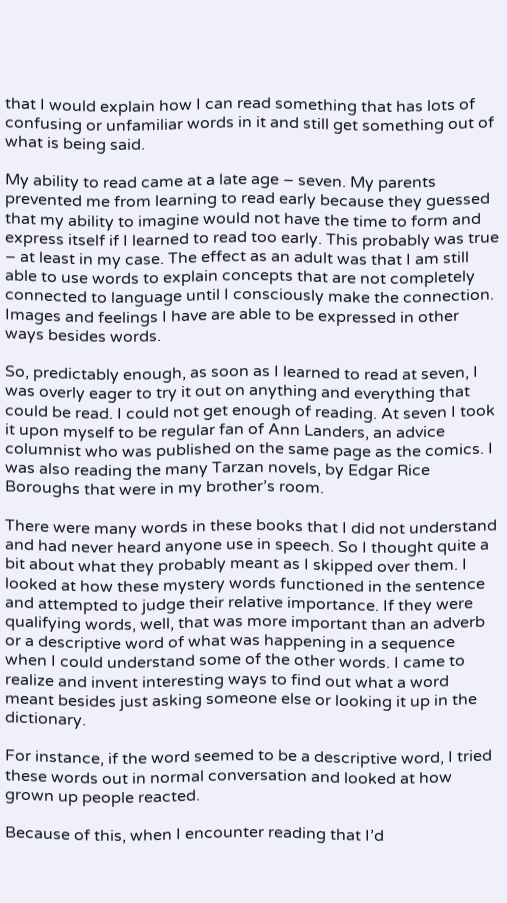that I would explain how I can read something that has lots of confusing or unfamiliar words in it and still get something out of what is being said.

My ability to read came at a late age – seven. My parents prevented me from learning to read early because they guessed that my ability to imagine would not have the time to form and express itself if I learned to read too early. This probably was true – at least in my case. The effect as an adult was that I am still able to use words to explain concepts that are not completely connected to language until I consciously make the connection. Images and feelings I have are able to be expressed in other ways besides words.

So, predictably enough, as soon as I learned to read at seven, I was overly eager to try it out on anything and everything that could be read. I could not get enough of reading. At seven I took it upon myself to be regular fan of Ann Landers, an advice columnist who was published on the same page as the comics. I was also reading the many Tarzan novels, by Edgar Rice Boroughs that were in my brother’s room.

There were many words in these books that I did not understand and had never heard anyone use in speech. So I thought quite a bit about what they probably meant as I skipped over them. I looked at how these mystery words functioned in the sentence and attempted to judge their relative importance. If they were qualifying words, well, that was more important than an adverb or a descriptive word of what was happening in a sequence when I could understand some of the other words. I came to realize and invent interesting ways to find out what a word meant besides just asking someone else or looking it up in the dictionary.

For instance, if the word seemed to be a descriptive word, I tried these words out in normal conversation and looked at how grown up people reacted.

Because of this, when I encounter reading that I’d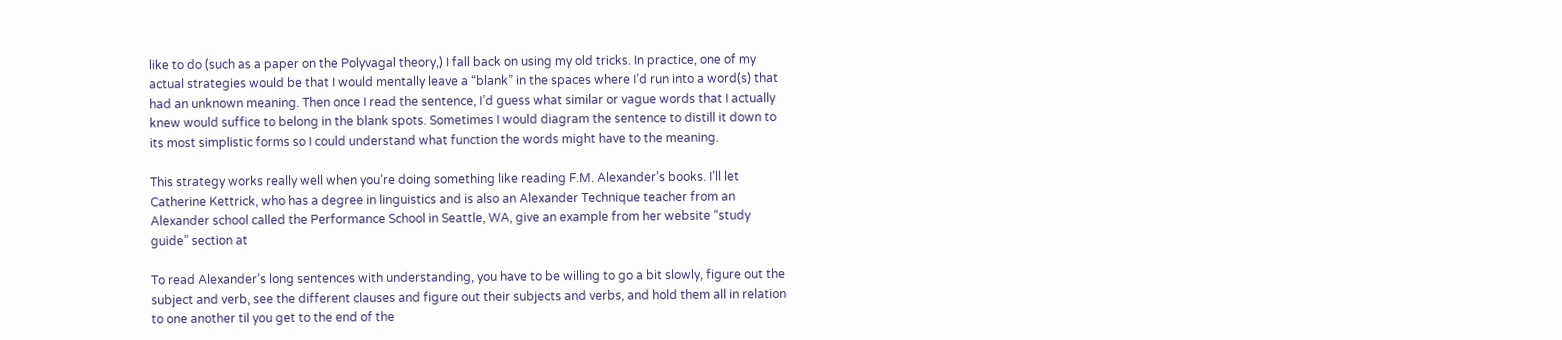like to do (such as a paper on the Polyvagal theory,) I fall back on using my old tricks. In practice, one of my actual strategies would be that I would mentally leave a “blank” in the spaces where I’d run into a word(s) that had an unknown meaning. Then once I read the sentence, I’d guess what similar or vague words that I actually knew would suffice to belong in the blank spots. Sometimes I would diagram the sentence to distill it down to its most simplistic forms so I could understand what function the words might have to the meaning.

This strategy works really well when you’re doing something like reading F.M. Alexander’s books. I’ll let Catherine Kettrick, who has a degree in linguistics and is also an Alexander Technique teacher from an Alexander school called the Performance School in Seattle, WA, give an example from her website “study guide” section at

To read Alexander’s long sentences with understanding, you have to be willing to go a bit slowly, figure out the subject and verb, see the different clauses and figure out their subjects and verbs, and hold them all in relation to one another til you get to the end of the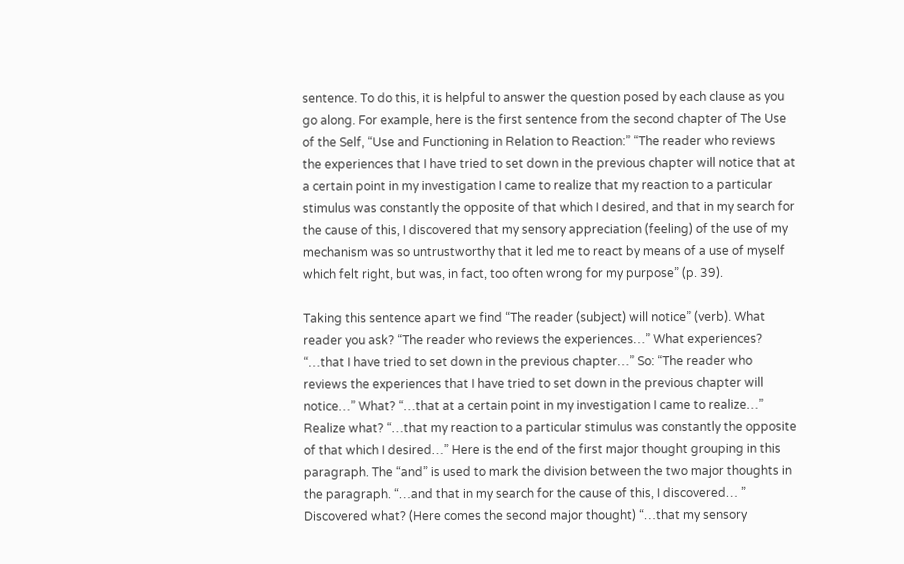sentence. To do this, it is helpful to answer the question posed by each clause as you go along. For example, here is the first sentence from the second chapter of The Use of the Self, “Use and Functioning in Relation to Reaction:” “The reader who reviews the experiences that I have tried to set down in the previous chapter will notice that at a certain point in my investigation I came to realize that my reaction to a particular stimulus was constantly the opposite of that which I desired, and that in my search for the cause of this, I discovered that my sensory appreciation (feeling) of the use of my mechanism was so untrustworthy that it led me to react by means of a use of myself which felt right, but was, in fact, too often wrong for my purpose” (p. 39).

Taking this sentence apart we find “The reader (subject) will notice” (verb). What reader you ask? “The reader who reviews the experiences…” What experiences? “…that I have tried to set down in the previous chapter…” So: “The reader who reviews the experiences that I have tried to set down in the previous chapter will notice…” What? “…that at a certain point in my investigation I came to realize…” Realize what? “…that my reaction to a particular stimulus was constantly the opposite of that which I desired…” Here is the end of the first major thought grouping in this paragraph. The “and” is used to mark the division between the two major thoughts in the paragraph. “…and that in my search for the cause of this, I discovered… ” Discovered what? (Here comes the second major thought) “…that my sensory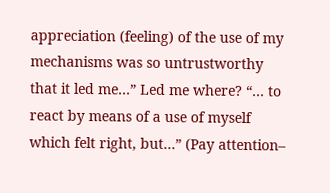appreciation (feeling) of the use of my mechanisms was so untrustworthy that it led me…” Led me where? “… to react by means of a use of myself which felt right, but…” (Pay attention–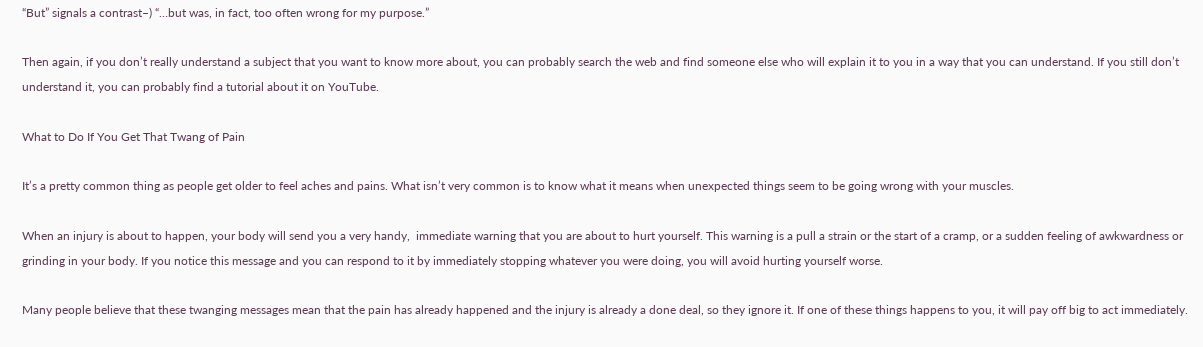“But” signals a contrast–) “…but was, in fact, too often wrong for my purpose.”

Then again, if you don’t really understand a subject that you want to know more about, you can probably search the web and find someone else who will explain it to you in a way that you can understand. If you still don’t understand it, you can probably find a tutorial about it on YouTube.

What to Do If You Get That Twang of Pain

It’s a pretty common thing as people get older to feel aches and pains. What isn’t very common is to know what it means when unexpected things seem to be going wrong with your muscles.

When an injury is about to happen, your body will send you a very handy,  immediate warning that you are about to hurt yourself. This warning is a pull a strain or the start of a cramp, or a sudden feeling of awkwardness or grinding in your body. If you notice this message and you can respond to it by immediately stopping whatever you were doing, you will avoid hurting yourself worse.

Many people believe that these twanging messages mean that the pain has already happened and the injury is already a done deal, so they ignore it. If one of these things happens to you, it will pay off big to act immediately.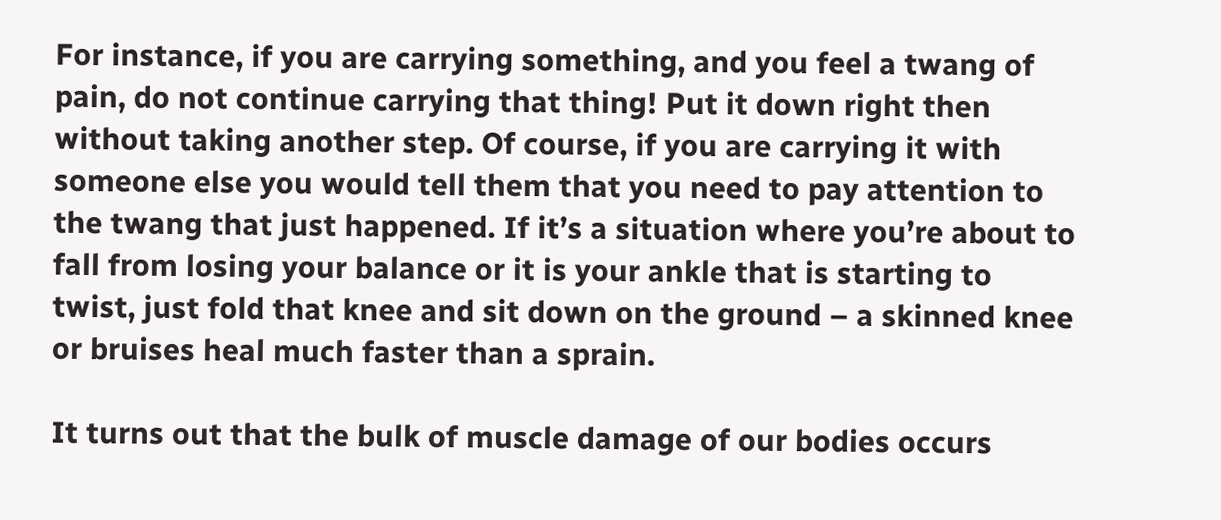For instance, if you are carrying something, and you feel a twang of pain, do not continue carrying that thing! Put it down right then without taking another step. Of course, if you are carrying it with someone else you would tell them that you need to pay attention to the twang that just happened. If it’s a situation where you’re about to fall from losing your balance or it is your ankle that is starting to twist, just fold that knee and sit down on the ground – a skinned knee or bruises heal much faster than a sprain.

It turns out that the bulk of muscle damage of our bodies occurs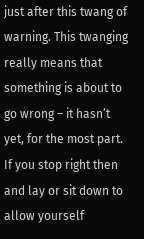just after this twang of warning. This twanging really means that something is about to go wrong – it hasn’t yet, for the most part. If you stop right then and lay or sit down to allow yourself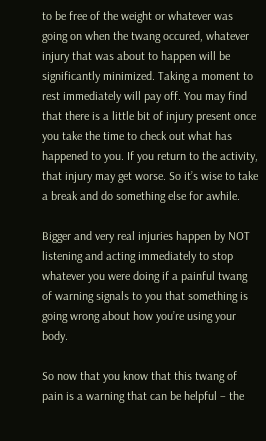to be free of the weight or whatever was going on when the twang occured, whatever injury that was about to happen will be significantly minimized. Taking a moment to rest immediately will pay off. You may find that there is a little bit of injury present once you take the time to check out what has happened to you. If you return to the activity, that injury may get worse. So it’s wise to take a break and do something else for awhile.

Bigger and very real injuries happen by NOT listening and acting immediately to stop whatever you were doing if a painful twang of warning signals to you that something is going wrong about how you’re using your body.

So now that you know that this twang of pain is a warning that can be helpful – the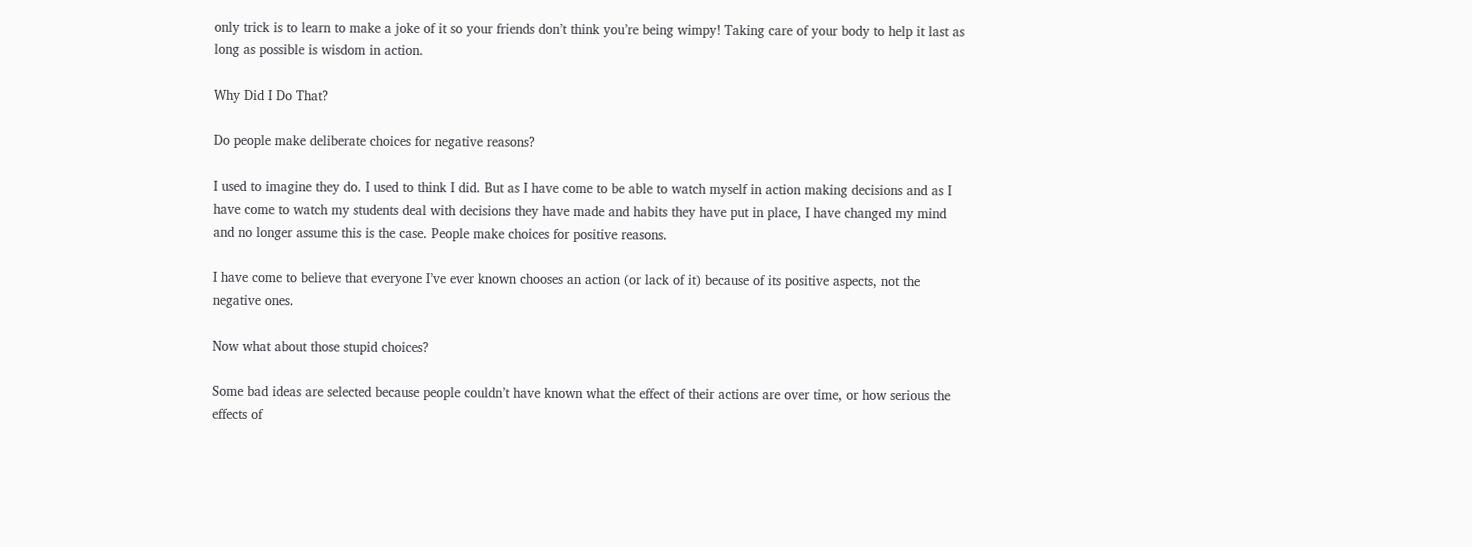only trick is to learn to make a joke of it so your friends don’t think you’re being wimpy! Taking care of your body to help it last as long as possible is wisdom in action.

Why Did I Do That?

Do people make deliberate choices for negative reasons?

I used to imagine they do. I used to think I did. But as I have come to be able to watch myself in action making decisions and as I have come to watch my students deal with decisions they have made and habits they have put in place, I have changed my mind and no longer assume this is the case. People make choices for positive reasons.

I have come to believe that everyone I’ve ever known chooses an action (or lack of it) because of its positive aspects, not the negative ones.

Now what about those stupid choices?

Some bad ideas are selected because people couldn’t have known what the effect of their actions are over time, or how serious the effects of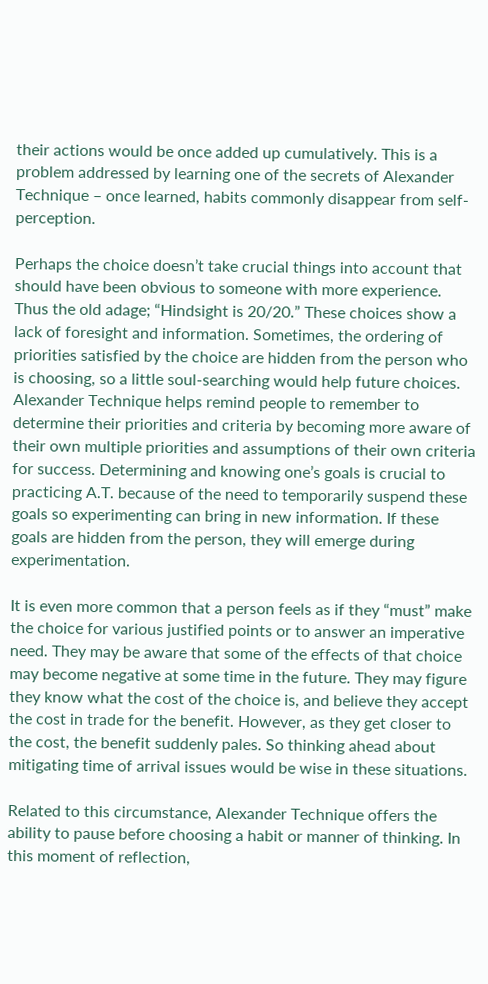their actions would be once added up cumulatively. This is a problem addressed by learning one of the secrets of Alexander Technique – once learned, habits commonly disappear from self-perception.

Perhaps the choice doesn’t take crucial things into account that should have been obvious to someone with more experience. Thus the old adage; “Hindsight is 20/20.” These choices show a lack of foresight and information. Sometimes, the ordering of priorities satisfied by the choice are hidden from the person who is choosing, so a little soul-searching would help future choices. Alexander Technique helps remind people to remember to determine their priorities and criteria by becoming more aware of their own multiple priorities and assumptions of their own criteria for success. Determining and knowing one’s goals is crucial to practicing A.T. because of the need to temporarily suspend these goals so experimenting can bring in new information. If these goals are hidden from the person, they will emerge during experimentation.

It is even more common that a person feels as if they “must” make the choice for various justified points or to answer an imperative need. They may be aware that some of the effects of that choice may become negative at some time in the future. They may figure they know what the cost of the choice is, and believe they accept the cost in trade for the benefit. However, as they get closer to the cost, the benefit suddenly pales. So thinking ahead about mitigating time of arrival issues would be wise in these situations.

Related to this circumstance, Alexander Technique offers the ability to pause before choosing a habit or manner of thinking. In this moment of reflection,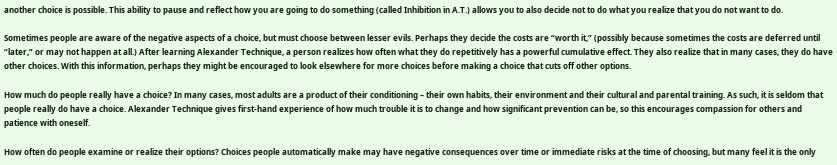another choice is possible. This ability to pause and reflect how you are going to do something (called Inhibition in A.T.) allows you to also decide not to do what you realize that you do not want to do.

Sometimes people are aware of the negative aspects of a choice, but must choose between lesser evils. Perhaps they decide the costs are “worth it,” (possibly because sometimes the costs are deferred until “later,” or may not happen at all.) After learning Alexander Technique, a person realizes how often what they do repetitively has a powerful cumulative effect. They also realize that in many cases, they do have other choices. With this information, perhaps they might be encouraged to look elsewhere for more choices before making a choice that cuts off other options.

How much do people really have a choice? In many cases, most adults are a product of their conditioning – their own habits, their environment and their cultural and parental training. As such, it is seldom that people really do have a choice. Alexander Technique gives first-hand experience of how much trouble it is to change and how significant prevention can be, so this encourages compassion for others and patience with oneself.

How often do people examine or realize their options? Choices people automatically make may have negative consequences over time or immediate risks at the time of choosing, but many feel it is the only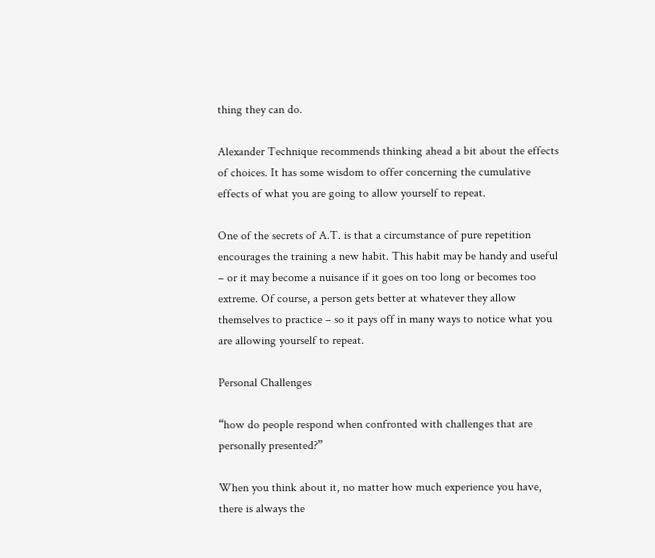thing they can do.

Alexander Technique recommends thinking ahead a bit about the effects of choices. It has some wisdom to offer concerning the cumulative effects of what you are going to allow yourself to repeat.

One of the secrets of A.T. is that a circumstance of pure repetition encourages the training a new habit. This habit may be handy and useful – or it may become a nuisance if it goes on too long or becomes too extreme. Of course, a person gets better at whatever they allow themselves to practice – so it pays off in many ways to notice what you are allowing yourself to repeat.

Personal Challenges

“how do people respond when confronted with challenges that are personally presented?”

When you think about it, no matter how much experience you have, there is always the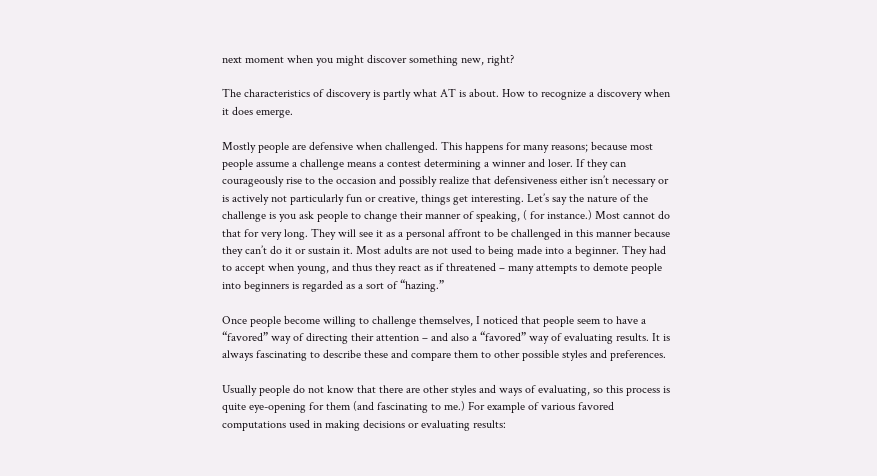next moment when you might discover something new, right?

The characteristics of discovery is partly what AT is about. How to recognize a discovery when it does emerge.

Mostly people are defensive when challenged. This happens for many reasons; because most people assume a challenge means a contest determining a winner and loser. If they can courageously rise to the occasion and possibly realize that defensiveness either isn’t necessary or is actively not particularly fun or creative, things get interesting. Let’s say the nature of the challenge is you ask people to change their manner of speaking, ( for instance.) Most cannot do that for very long. They will see it as a personal affront to be challenged in this manner because they can’t do it or sustain it. Most adults are not used to being made into a beginner. They had to accept when young, and thus they react as if threatened – many attempts to demote people into beginners is regarded as a sort of “hazing.”

Once people become willing to challenge themselves, I noticed that people seem to have a “favored” way of directing their attention – and also a “favored” way of evaluating results. It is always fascinating to describe these and compare them to other possible styles and preferences.

Usually people do not know that there are other styles and ways of evaluating, so this process is quite eye-opening for them (and fascinating to me.) For example of various favored computations used in making decisions or evaluating results: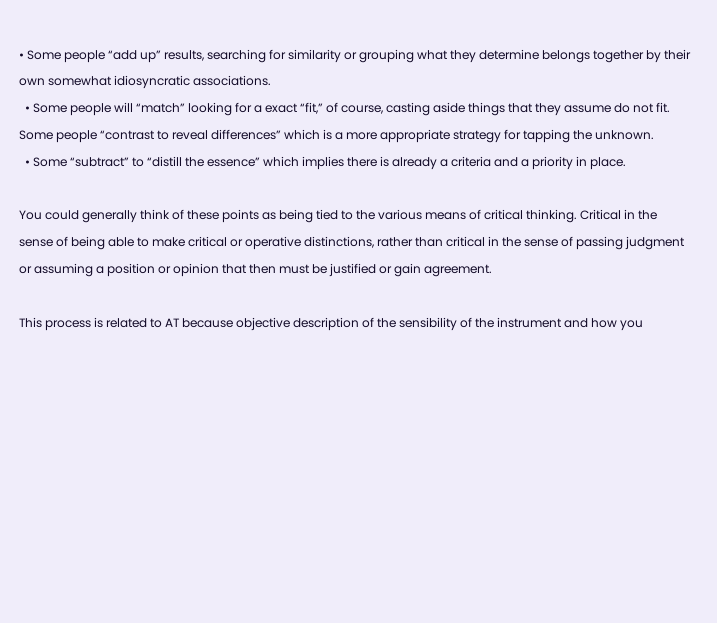• Some people “add up” results, searching for similarity or grouping what they determine belongs together by their own somewhat idiosyncratic associations.
  • Some people will “match” looking for a exact “fit,” of course, casting aside things that they assume do not fit. Some people “contrast to reveal differences” which is a more appropriate strategy for tapping the unknown.
  • Some “subtract” to “distill the essence” which implies there is already a criteria and a priority in place.

You could generally think of these points as being tied to the various means of critical thinking. Critical in the sense of being able to make critical or operative distinctions, rather than critical in the sense of passing judgment or assuming a position or opinion that then must be justified or gain agreement.

This process is related to AT because objective description of the sensibility of the instrument and how you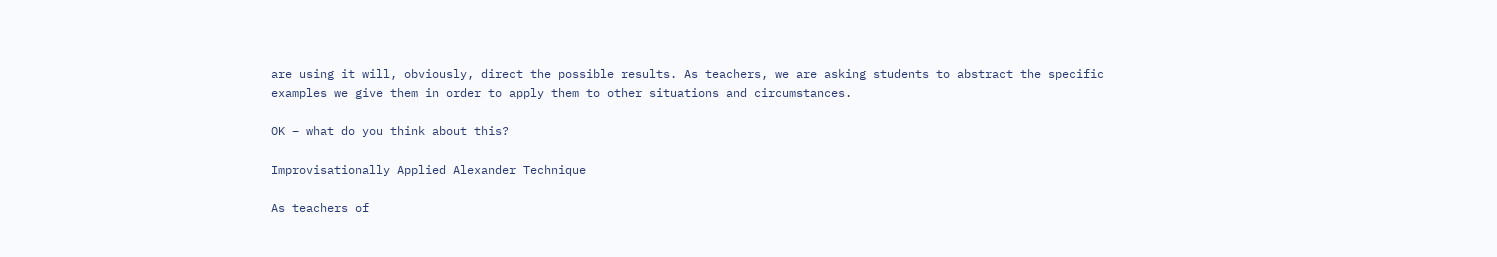are using it will, obviously, direct the possible results. As teachers, we are asking students to abstract the specific examples we give them in order to apply them to other situations and circumstances.

OK – what do you think about this?

Improvisationally Applied Alexander Technique

As teachers of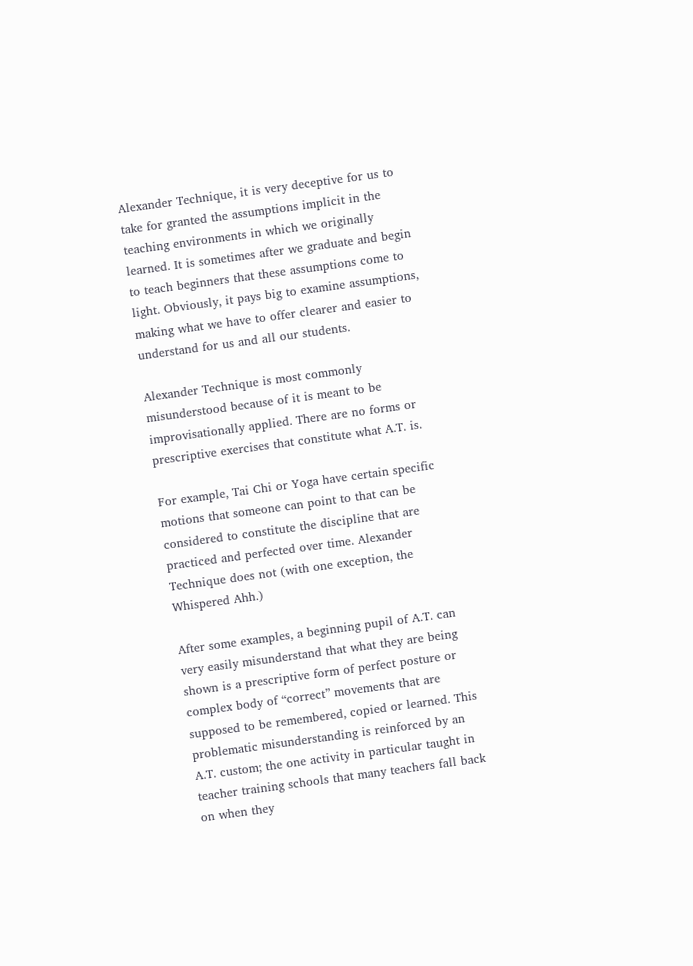Alexander Technique, it is very deceptive for us to take for granted the assumptions implicit in the teaching environments in which we originally learned. It is sometimes after we graduate and begin to teach beginners that these assumptions come to light. Obviously, it pays big to examine assumptions, making what we have to offer clearer and easier to understand for us and all our students.

Alexander Technique is most commonly misunderstood because of it is meant to be improvisationally applied. There are no forms or prescriptive exercises that constitute what A.T. is.

For example, Tai Chi or Yoga have certain specific motions that someone can point to that can be considered to constitute the discipline that are practiced and perfected over time. Alexander Technique does not (with one exception, the Whispered Ahh.)

After some examples, a beginning pupil of A.T. can very easily misunderstand that what they are being shown is a prescriptive form of perfect posture or complex body of “correct” movements that are supposed to be remembered, copied or learned. This problematic misunderstanding is reinforced by an A.T. custom; the one activity in particular taught in teacher training schools that many teachers fall back on when they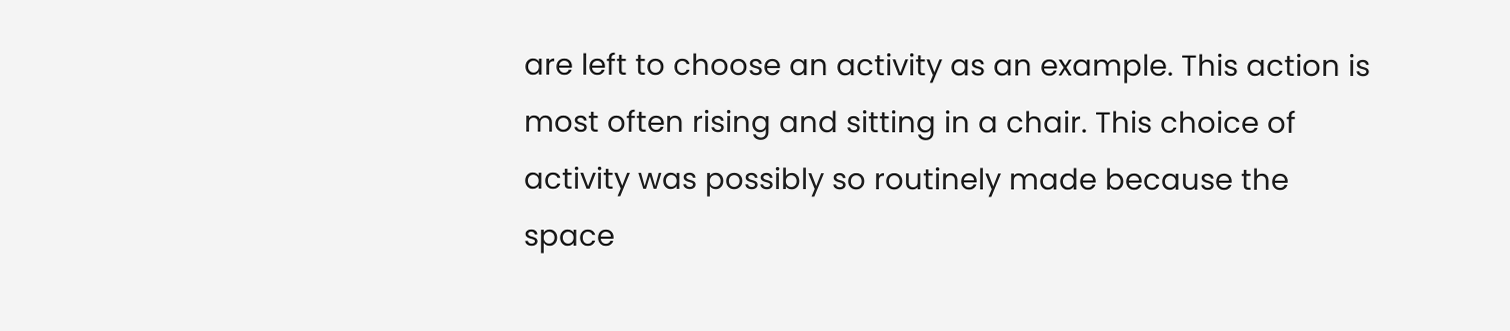are left to choose an activity as an example. This action is most often rising and sitting in a chair. This choice of activity was possibly so routinely made because the space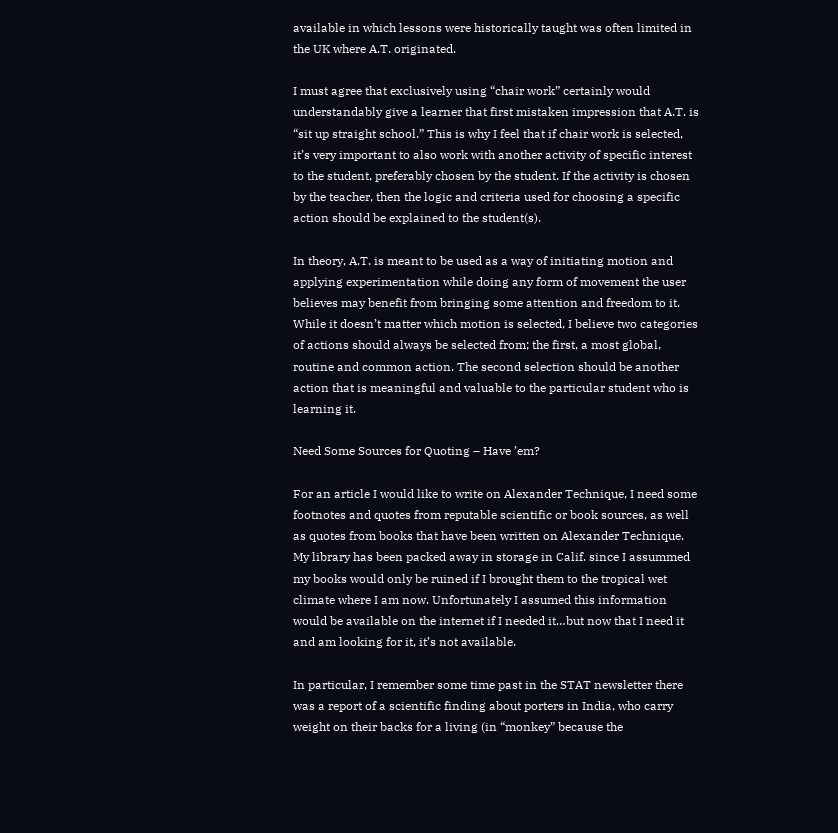available in which lessons were historically taught was often limited in the UK where A.T. originated.

I must agree that exclusively using “chair work” certainly would understandably give a learner that first mistaken impression that A.T. is “sit up straight school.” This is why I feel that if chair work is selected, it’s very important to also work with another activity of specific interest to the student, preferably chosen by the student. If the activity is chosen by the teacher, then the logic and criteria used for choosing a specific action should be explained to the student(s).

In theory, A.T. is meant to be used as a way of initiating motion and applying experimentation while doing any form of movement the user believes may benefit from bringing some attention and freedom to it. While it doesn’t matter which motion is selected, I believe two categories of actions should always be selected from; the first, a most global, routine and common action. The second selection should be another action that is meaningful and valuable to the particular student who is learning it.

Need Some Sources for Quoting – Have ’em?

For an article I would like to write on Alexander Technique, I need some footnotes and quotes from reputable scientific or book sources, as well as quotes from books that have been written on Alexander Technique.
My library has been packed away in storage in Calif. since I assummed my books would only be ruined if I brought them to the tropical wet climate where I am now. Unfortunately I assumed this information would be available on the internet if I needed it…but now that I need it and am looking for it, it’s not available.

In particular, I remember some time past in the STAT newsletter there was a report of a scientific finding about porters in India, who carry weight on their backs for a living (in “monkey” because the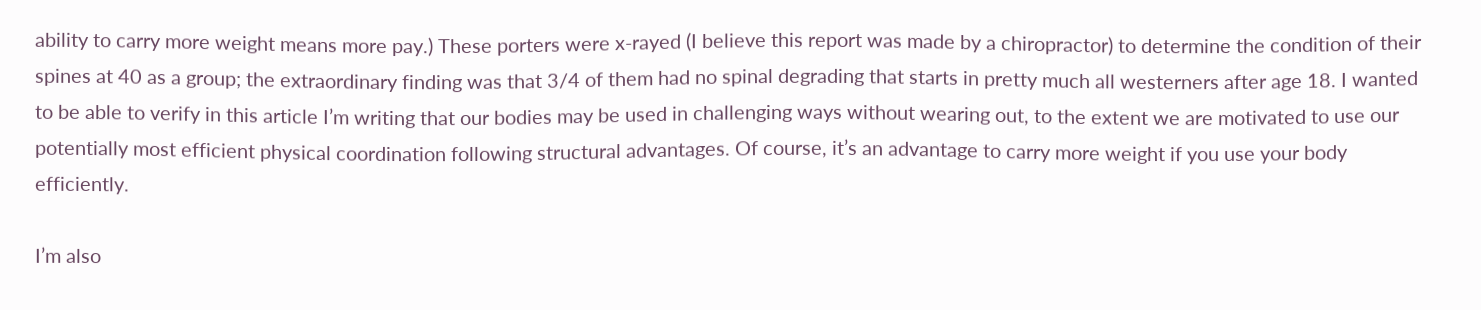ability to carry more weight means more pay.) These porters were x-rayed (I believe this report was made by a chiropractor) to determine the condition of their spines at 40 as a group; the extraordinary finding was that 3/4 of them had no spinal degrading that starts in pretty much all westerners after age 18. I wanted to be able to verify in this article I’m writing that our bodies may be used in challenging ways without wearing out, to the extent we are motivated to use our potentially most efficient physical coordination following structural advantages. Of course, it’s an advantage to carry more weight if you use your body efficiently.

I’m also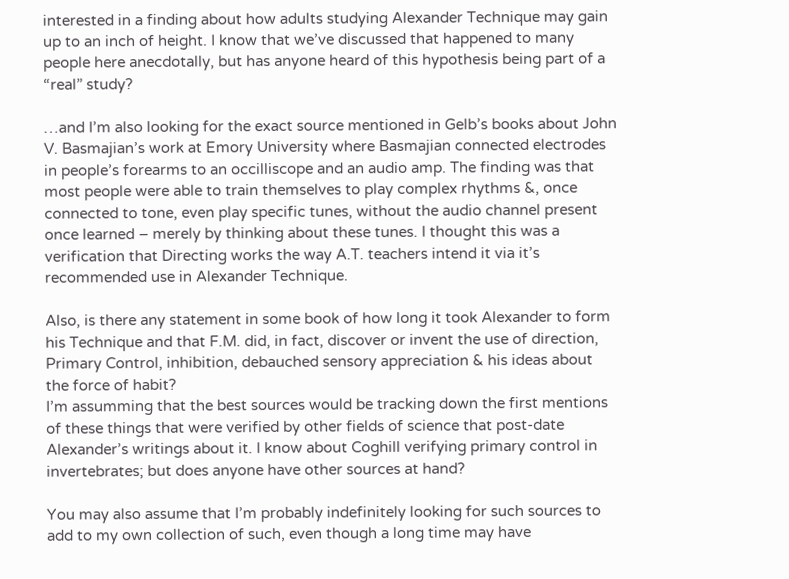interested in a finding about how adults studying Alexander Technique may gain up to an inch of height. I know that we’ve discussed that happened to many people here anecdotally, but has anyone heard of this hypothesis being part of a “real” study?

…and I’m also looking for the exact source mentioned in Gelb’s books about John V. Basmajian’s work at Emory University where Basmajian connected electrodes in people’s forearms to an occilliscope and an audio amp. The finding was that most people were able to train themselves to play complex rhythms &, once connected to tone, even play specific tunes, without the audio channel present once learned – merely by thinking about these tunes. I thought this was a verification that Directing works the way A.T. teachers intend it via it’s recommended use in Alexander Technique.

Also, is there any statement in some book of how long it took Alexander to form his Technique and that F.M. did, in fact, discover or invent the use of direction, Primary Control, inhibition, debauched sensory appreciation & his ideas about the force of habit?
I’m assumming that the best sources would be tracking down the first mentions of these things that were verified by other fields of science that post-date Alexander’s writings about it. I know about Coghill verifying primary control in invertebrates; but does anyone have other sources at hand?

You may also assume that I’m probably indefinitely looking for such sources to add to my own collection of such, even though a long time may have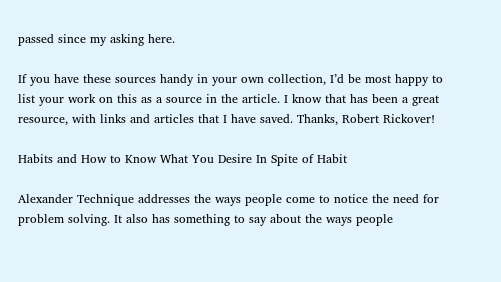passed since my asking here.

If you have these sources handy in your own collection, I’d be most happy to list your work on this as a source in the article. I know that has been a great resource, with links and articles that I have saved. Thanks, Robert Rickover!

Habits and How to Know What You Desire In Spite of Habit

Alexander Technique addresses the ways people come to notice the need for problem solving. It also has something to say about the ways people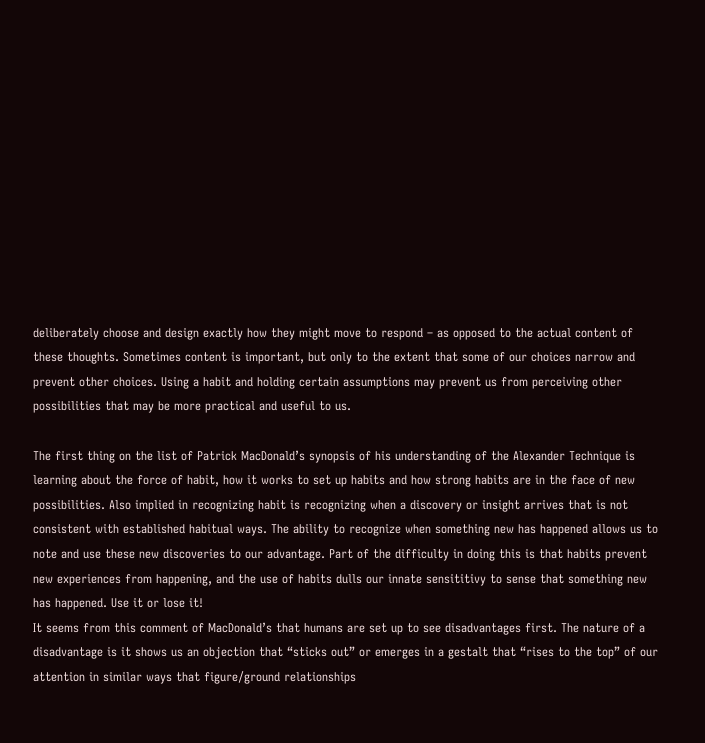deliberately choose and design exactly how they might move to respond – as opposed to the actual content of these thoughts. Sometimes content is important, but only to the extent that some of our choices narrow and prevent other choices. Using a habit and holding certain assumptions may prevent us from perceiving other possibilities that may be more practical and useful to us.

The first thing on the list of Patrick MacDonald’s synopsis of his understanding of the Alexander Technique is learning about the force of habit, how it works to set up habits and how strong habits are in the face of new possibilities. Also implied in recognizing habit is recognizing when a discovery or insight arrives that is not consistent with established habitual ways. The ability to recognize when something new has happened allows us to note and use these new discoveries to our advantage. Part of the difficulty in doing this is that habits prevent new experiences from happening, and the use of habits dulls our innate sensititivy to sense that something new has happened. Use it or lose it!
It seems from this comment of MacDonald’s that humans are set up to see disadvantages first. The nature of a disadvantage is it shows us an objection that “sticks out” or emerges in a gestalt that “rises to the top” of our attention in similar ways that figure/ground relationships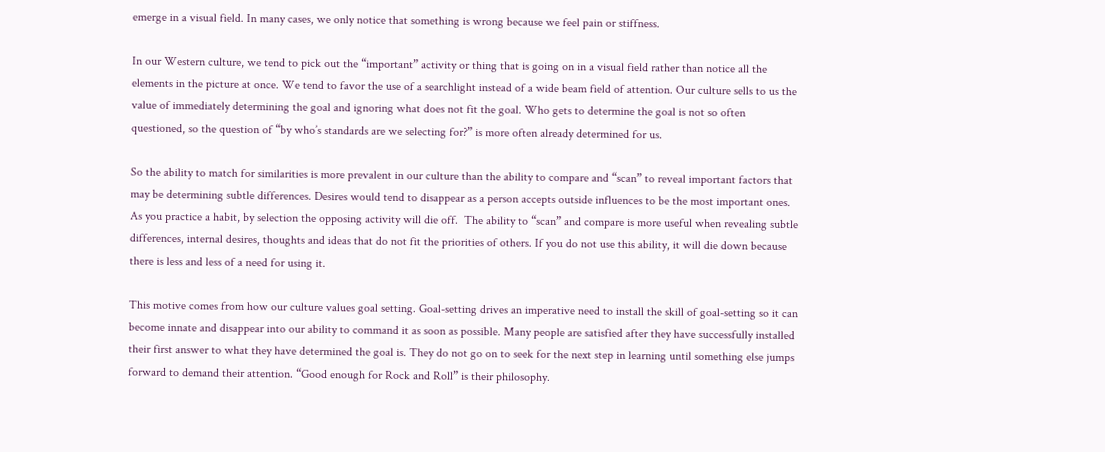emerge in a visual field. In many cases, we only notice that something is wrong because we feel pain or stiffness.

In our Western culture, we tend to pick out the “important” activity or thing that is going on in a visual field rather than notice all the elements in the picture at once. We tend to favor the use of a searchlight instead of a wide beam field of attention. Our culture sells to us the value of immediately determining the goal and ignoring what does not fit the goal. Who gets to determine the goal is not so often questioned, so the question of “by who’s standards are we selecting for?” is more often already determined for us.

So the ability to match for similarities is more prevalent in our culture than the ability to compare and “scan” to reveal important factors that may be determining subtle differences. Desires would tend to disappear as a person accepts outside influences to be the most important ones. As you practice a habit, by selection the opposing activity will die off.  The ability to “scan” and compare is more useful when revealing subtle differences, internal desires, thoughts and ideas that do not fit the priorities of others. If you do not use this ability, it will die down because there is less and less of a need for using it.

This motive comes from how our culture values goal setting. Goal-setting drives an imperative need to install the skill of goal-setting so it can become innate and disappear into our ability to command it as soon as possible. Many people are satisfied after they have successfully installed their first answer to what they have determined the goal is. They do not go on to seek for the next step in learning until something else jumps forward to demand their attention. “Good enough for Rock and Roll” is their philosophy.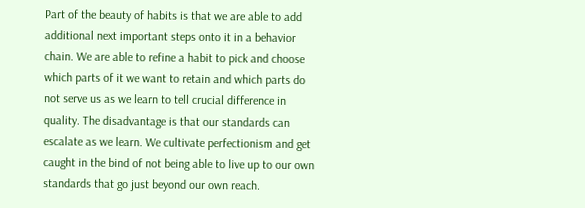Part of the beauty of habits is that we are able to add additional next important steps onto it in a behavior chain. We are able to refine a habit to pick and choose which parts of it we want to retain and which parts do not serve us as we learn to tell crucial difference in quality. The disadvantage is that our standards can escalate as we learn. We cultivate perfectionism and get caught in the bind of not being able to live up to our own standards that go just beyond our own reach.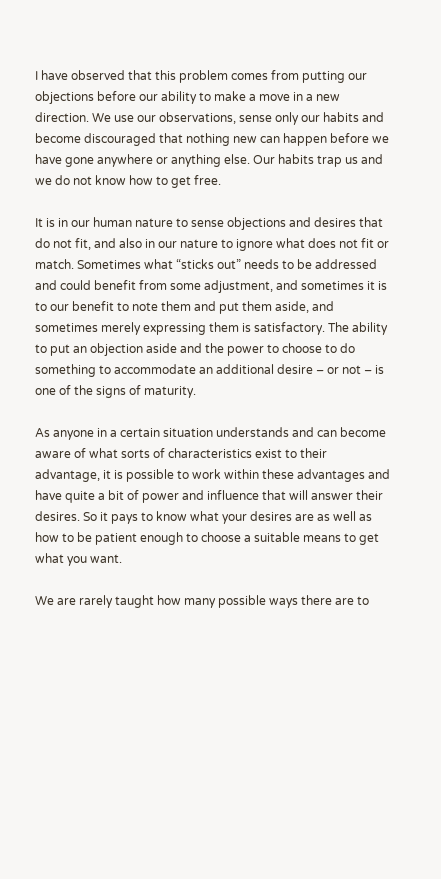I have observed that this problem comes from putting our objections before our ability to make a move in a new direction. We use our observations, sense only our habits and become discouraged that nothing new can happen before we have gone anywhere or anything else. Our habits trap us and we do not know how to get free.

It is in our human nature to sense objections and desires that do not fit, and also in our nature to ignore what does not fit or match. Sometimes what “sticks out” needs to be addressed and could benefit from some adjustment, and sometimes it is to our benefit to note them and put them aside, and sometimes merely expressing them is satisfactory. The ability to put an objection aside and the power to choose to do something to accommodate an additional desire – or not – is one of the signs of maturity.

As anyone in a certain situation understands and can become aware of what sorts of characteristics exist to their advantage, it is possible to work within these advantages and have quite a bit of power and influence that will answer their desires. So it pays to know what your desires are as well as how to be patient enough to choose a suitable means to get what you want.

We are rarely taught how many possible ways there are to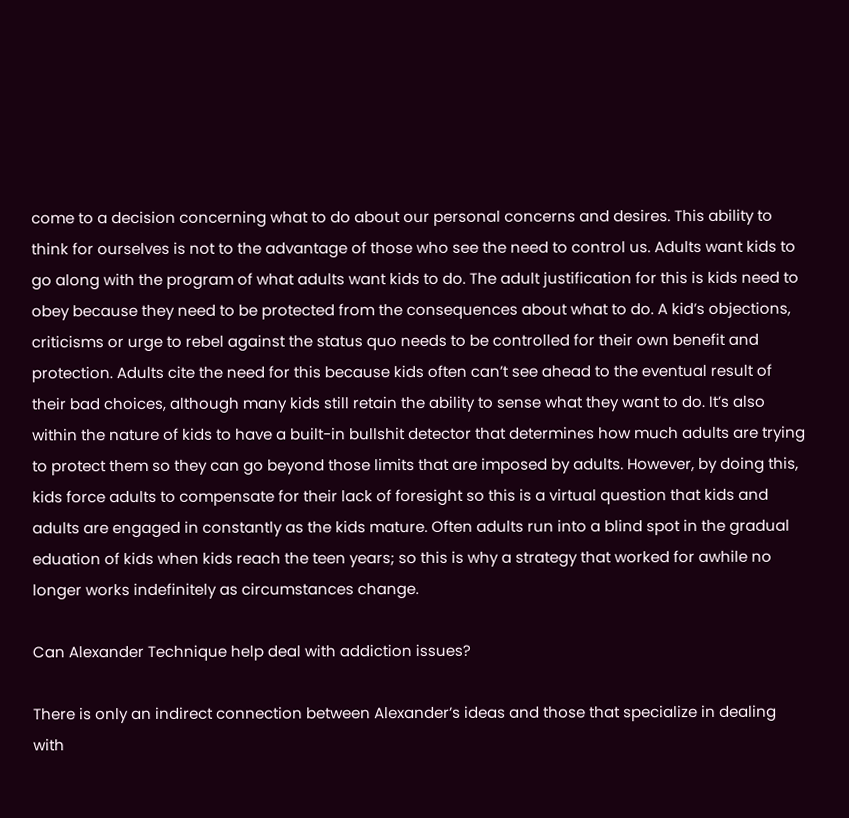come to a decision concerning what to do about our personal concerns and desires. This ability to think for ourselves is not to the advantage of those who see the need to control us. Adults want kids to go along with the program of what adults want kids to do. The adult justification for this is kids need to obey because they need to be protected from the consequences about what to do. A kid’s objections, criticisms or urge to rebel against the status quo needs to be controlled for their own benefit and protection. Adults cite the need for this because kids often can’t see ahead to the eventual result of their bad choices, although many kids still retain the ability to sense what they want to do. It’s also within the nature of kids to have a built-in bullshit detector that determines how much adults are trying to protect them so they can go beyond those limits that are imposed by adults. However, by doing this, kids force adults to compensate for their lack of foresight so this is a virtual question that kids and adults are engaged in constantly as the kids mature. Often adults run into a blind spot in the gradual eduation of kids when kids reach the teen years; so this is why a strategy that worked for awhile no longer works indefinitely as circumstances change.

Can Alexander Technique help deal with addiction issues?

There is only an indirect connection between Alexander’s ideas and those that specialize in dealing with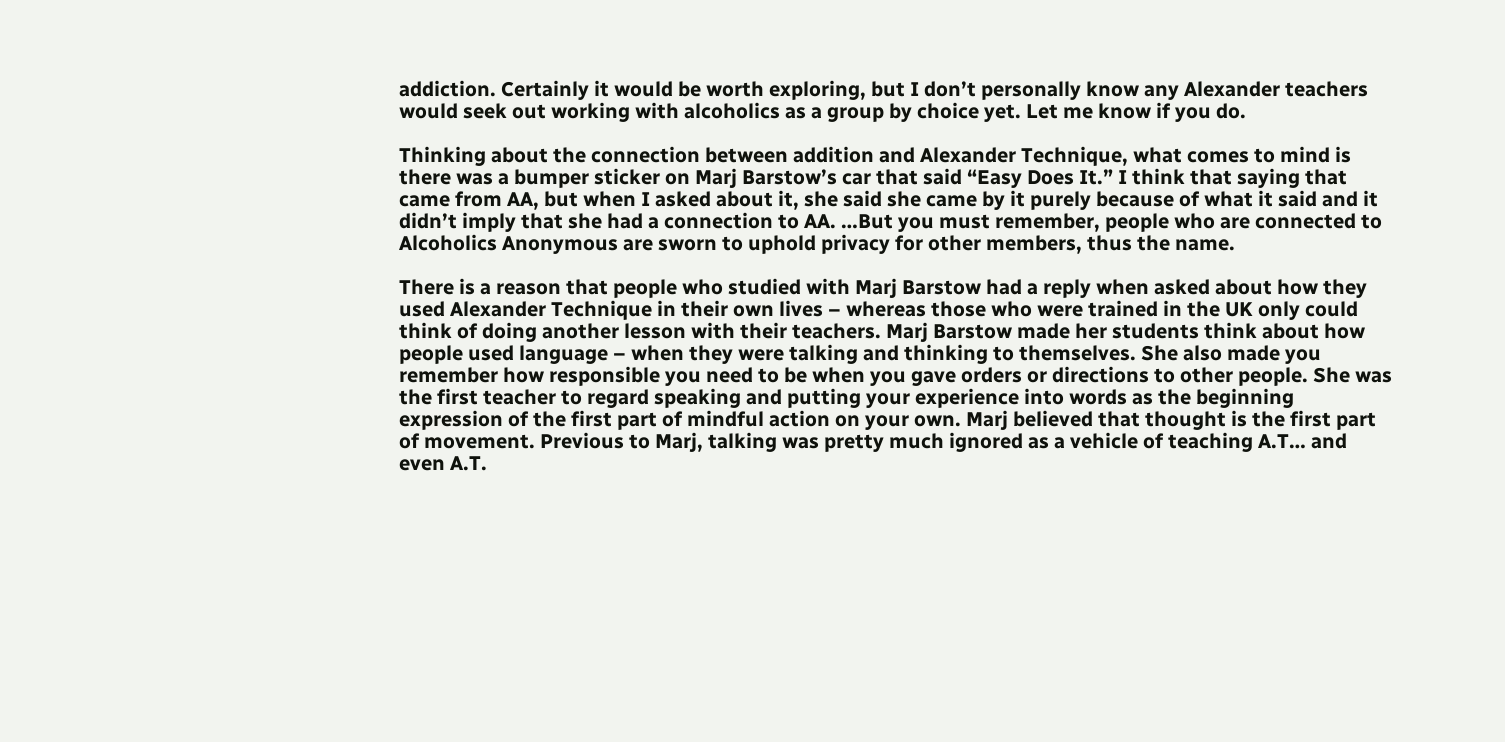addiction. Certainly it would be worth exploring, but I don’t personally know any Alexander teachers would seek out working with alcoholics as a group by choice yet. Let me know if you do.

Thinking about the connection between addition and Alexander Technique, what comes to mind is there was a bumper sticker on Marj Barstow’s car that said “Easy Does It.” I think that saying that came from AA, but when I asked about it, she said she came by it purely because of what it said and it didn’t imply that she had a connection to AA. …But you must remember, people who are connected to Alcoholics Anonymous are sworn to uphold privacy for other members, thus the name.

There is a reason that people who studied with Marj Barstow had a reply when asked about how they used Alexander Technique in their own lives – whereas those who were trained in the UK only could think of doing another lesson with their teachers. Marj Barstow made her students think about how people used language – when they were talking and thinking to themselves. She also made you remember how responsible you need to be when you gave orders or directions to other people. She was the first teacher to regard speaking and putting your experience into words as the beginning expression of the first part of mindful action on your own. Marj believed that thought is the first part of movement. Previous to Marj, talking was pretty much ignored as a vehicle of teaching A.T… and even A.T.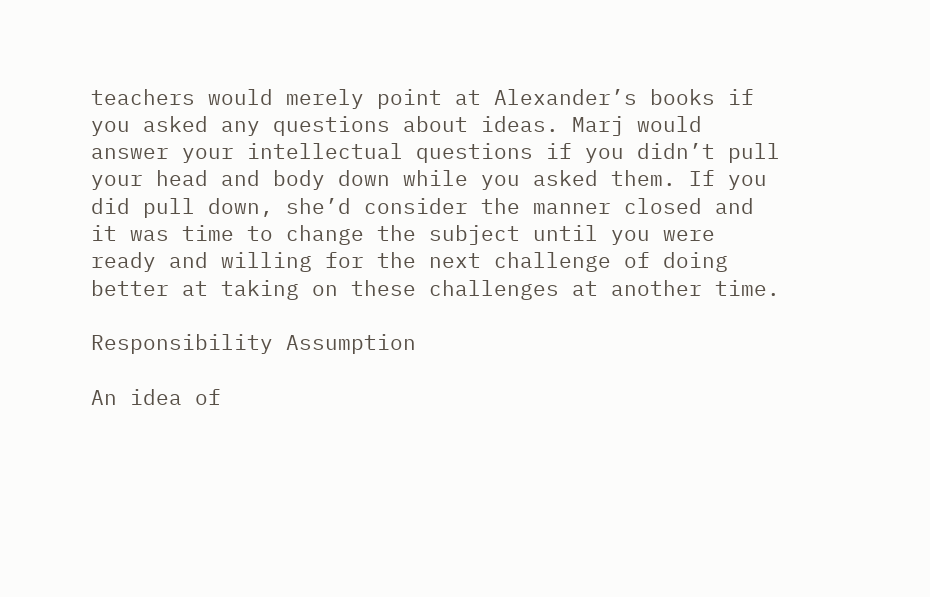teachers would merely point at Alexander’s books if you asked any questions about ideas. Marj would answer your intellectual questions if you didn’t pull your head and body down while you asked them. If you did pull down, she’d consider the manner closed and it was time to change the subject until you were ready and willing for the next challenge of doing better at taking on these challenges at another time.

Responsibility Assumption

An idea of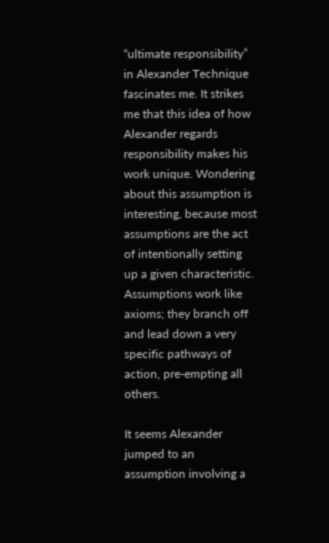“ultimate responsibility” in Alexander Technique fascinates me. It strikes me that this idea of how Alexander regards responsibility makes his work unique. Wondering about this assumption is interesting, because most assumptions are the act of intentionally setting up a given characteristic. Assumptions work like axioms; they branch off and lead down a very specific pathways of action, pre-empting all others.

It seems Alexander jumped to an assumption involving a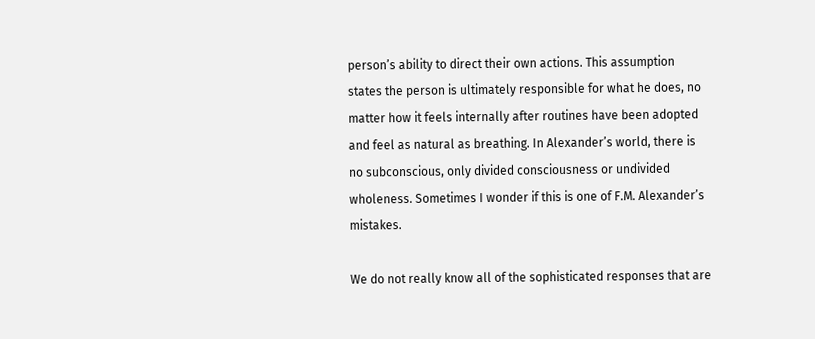person’s ability to direct their own actions. This assumption states the person is ultimately responsible for what he does, no matter how it feels internally after routines have been adopted and feel as natural as breathing. In Alexander’s world, there is no subconscious, only divided consciousness or undivided wholeness. Sometimes I wonder if this is one of F.M. Alexander’s mistakes.

We do not really know all of the sophisticated responses that are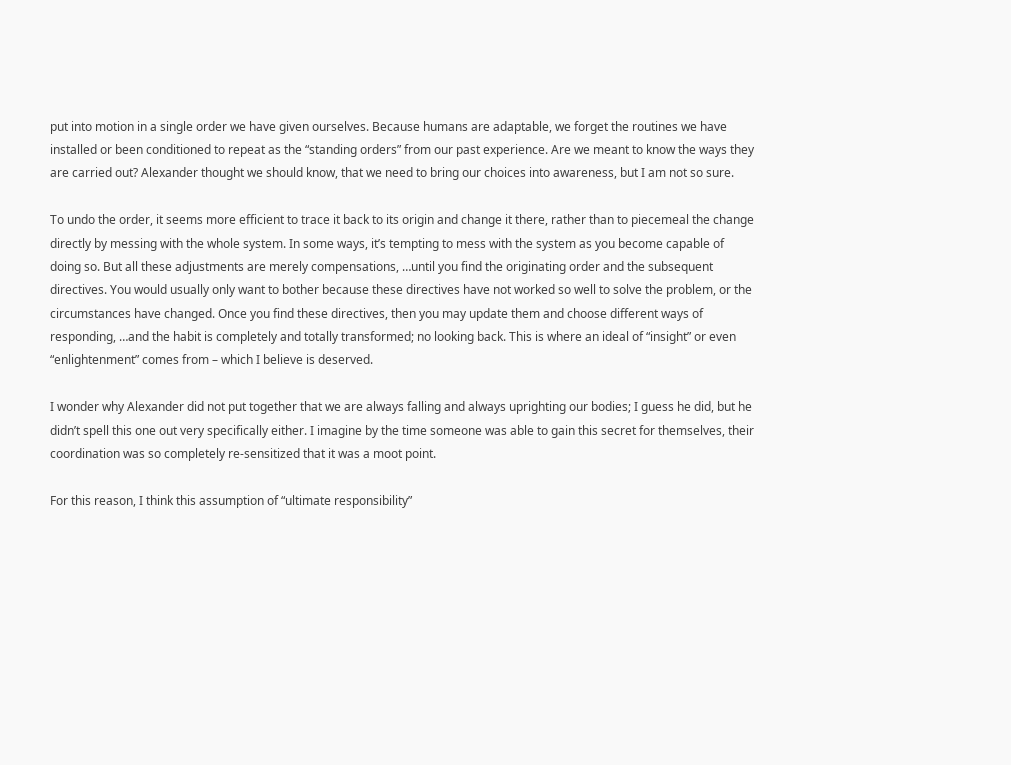put into motion in a single order we have given ourselves. Because humans are adaptable, we forget the routines we have installed or been conditioned to repeat as the “standing orders” from our past experience. Are we meant to know the ways they are carried out? Alexander thought we should know, that we need to bring our choices into awareness, but I am not so sure.

To undo the order, it seems more efficient to trace it back to its origin and change it there, rather than to piecemeal the change directly by messing with the whole system. In some ways, it’s tempting to mess with the system as you become capable of doing so. But all these adjustments are merely compensations, …until you find the originating order and the subsequent directives. You would usually only want to bother because these directives have not worked so well to solve the problem, or the circumstances have changed. Once you find these directives, then you may update them and choose different ways of responding, …and the habit is completely and totally transformed; no looking back. This is where an ideal of “insight” or even “enlightenment” comes from – which I believe is deserved.

I wonder why Alexander did not put together that we are always falling and always uprighting our bodies; I guess he did, but he didn’t spell this one out very specifically either. I imagine by the time someone was able to gain this secret for themselves, their coordination was so completely re-sensitized that it was a moot point.

For this reason, I think this assumption of “ultimate responsibility”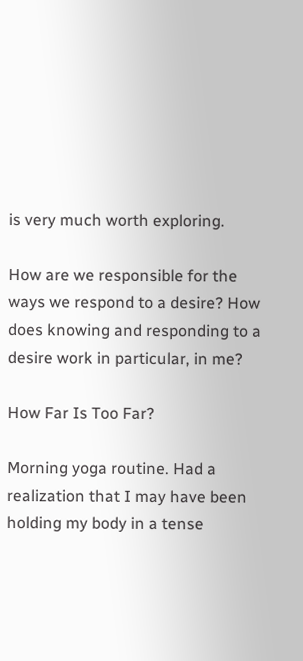is very much worth exploring.

How are we responsible for the ways we respond to a desire? How does knowing and responding to a desire work in particular, in me?

How Far Is Too Far?

Morning yoga routine. Had a realization that I may have been
holding my body in a tense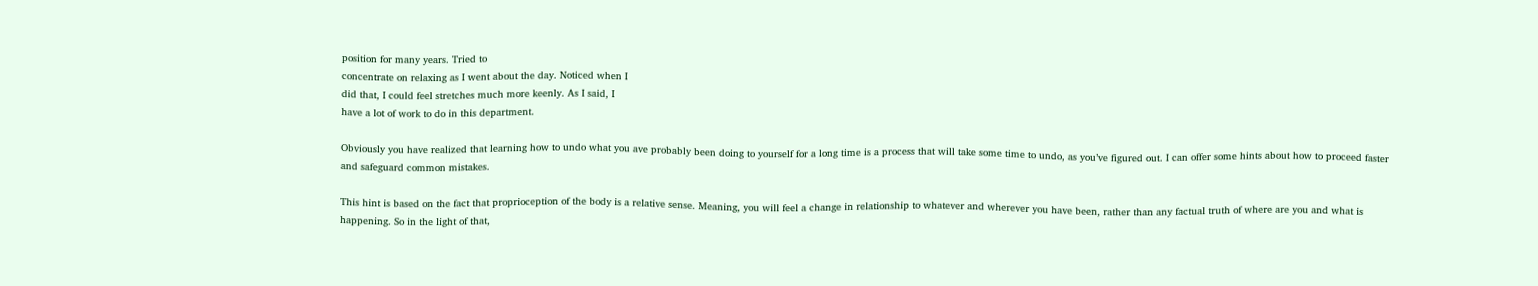position for many years. Tried to
concentrate on relaxing as I went about the day. Noticed when I
did that, I could feel stretches much more keenly. As I said, I
have a lot of work to do in this department.

Obviously you have realized that learning how to undo what you ave probably been doing to yourself for a long time is a process that will take some time to undo, as you’ve figured out. I can offer some hints about how to proceed faster and safeguard common mistakes.

This hint is based on the fact that proprioception of the body is a relative sense. Meaning, you will feel a change in relationship to whatever and wherever you have been, rather than any factual truth of where are you and what is happening. So in the light of that,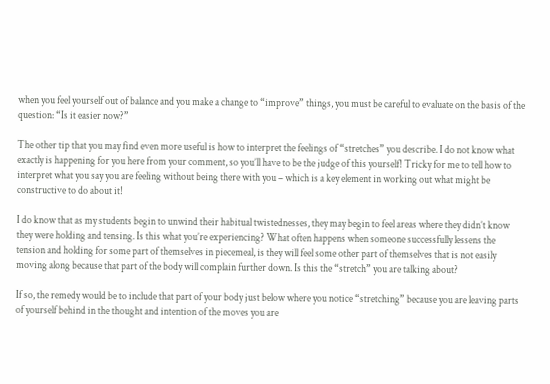when you feel yourself out of balance and you make a change to “improve” things, you must be careful to evaluate on the basis of the question: “Is it easier now?”

The other tip that you may find even more useful is how to interpret the feelings of “stretches” you describe. I do not know what exactly is happening for you here from your comment, so you’ll have to be the judge of this yourself! Tricky for me to tell how to interpret what you say you are feeling without being there with you – which is a key element in working out what might be constructive to do about it!

I do know that as my students begin to unwind their habitual twistednesses, they may begin to feel areas where they didn’t know they were holding and tensing. Is this what you’re experiencing? What often happens when someone successfully lessens the tension and holding for some part of themselves in piecemeal, is they will feel some other part of themselves that is not easily moving along because that part of the body will complain further down. Is this the “stretch” you are talking about?

If so, the remedy would be to include that part of your body just below where you notice “stretching” because you are leaving parts of yourself behind in the thought and intention of the moves you are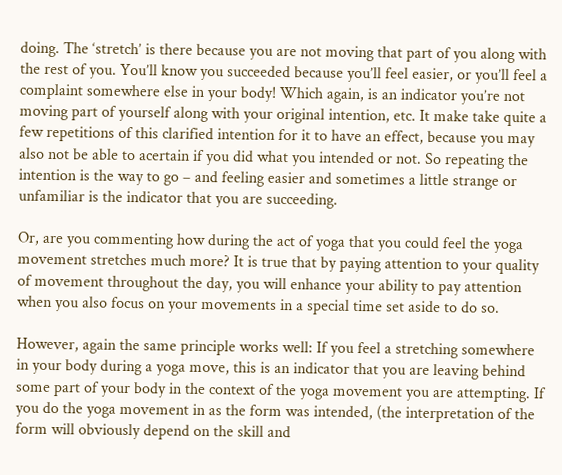doing. The ‘stretch’ is there because you are not moving that part of you along with the rest of you. You’ll know you succeeded because you’ll feel easier, or you’ll feel a complaint somewhere else in your body! Which again, is an indicator you’re not moving part of yourself along with your original intention, etc. It make take quite a few repetitions of this clarified intention for it to have an effect, because you may also not be able to acertain if you did what you intended or not. So repeating the intention is the way to go – and feeling easier and sometimes a little strange or unfamiliar is the indicator that you are succeeding.

Or, are you commenting how during the act of yoga that you could feel the yoga movement stretches much more? It is true that by paying attention to your quality of movement throughout the day, you will enhance your ability to pay attention when you also focus on your movements in a special time set aside to do so.

However, again the same principle works well: If you feel a stretching somewhere in your body during a yoga move, this is an indicator that you are leaving behind some part of your body in the context of the yoga movement you are attempting. If you do the yoga movement in as the form was intended, (the interpretation of the form will obviously depend on the skill and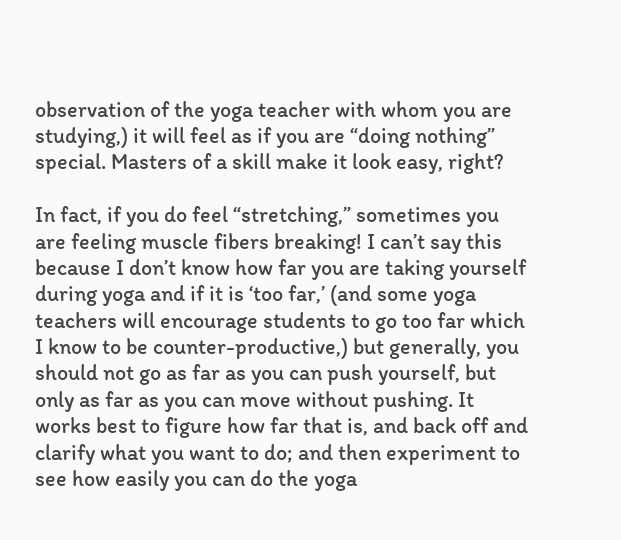observation of the yoga teacher with whom you are studying,) it will feel as if you are “doing nothing” special. Masters of a skill make it look easy, right?

In fact, if you do feel “stretching,” sometimes you are feeling muscle fibers breaking! I can’t say this because I don’t know how far you are taking yourself during yoga and if it is ‘too far,’ (and some yoga teachers will encourage students to go too far which I know to be counter-productive,) but generally, you should not go as far as you can push yourself, but only as far as you can move without pushing. It works best to figure how far that is, and back off and clarify what you want to do; and then experiment to see how easily you can do the yoga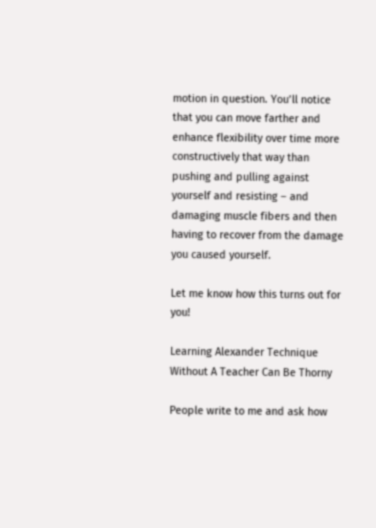motion in question. You’ll notice that you can move farther and enhance flexibility over time more constructively that way than pushing and pulling against yourself and resisting – and damaging muscle fibers and then having to recover from the damage you caused yourself.

Let me know how this turns out for you!

Learning Alexander Technique Without A Teacher Can Be Thorny

People write to me and ask how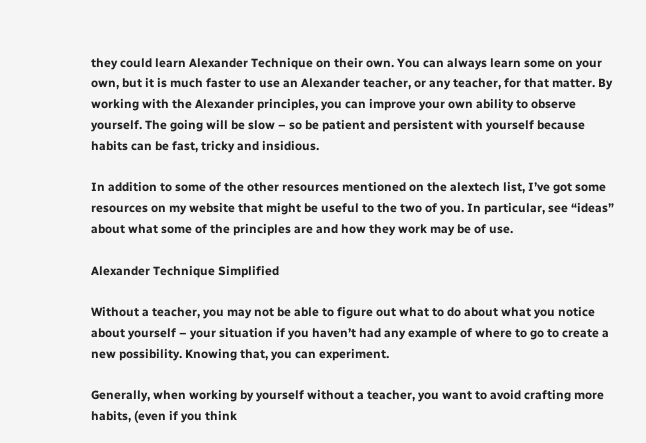they could learn Alexander Technique on their own. You can always learn some on your own, but it is much faster to use an Alexander teacher, or any teacher, for that matter. By working with the Alexander principles, you can improve your own ability to observe yourself. The going will be slow – so be patient and persistent with yourself because habits can be fast, tricky and insidious.

In addition to some of the other resources mentioned on the alextech list, I’ve got some resources on my website that might be useful to the two of you. In particular, see “ideas” about what some of the principles are and how they work may be of use.

Alexander Technique Simplified

Without a teacher, you may not be able to figure out what to do about what you notice about yourself – your situation if you haven’t had any example of where to go to create a new possibility. Knowing that, you can experiment.

Generally, when working by yourself without a teacher, you want to avoid crafting more habits, (even if you think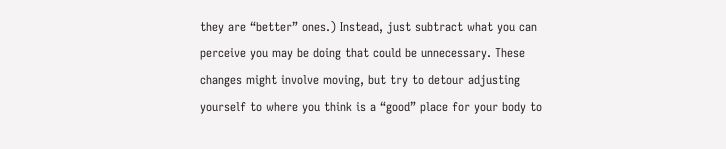they are “better” ones.) Instead, just subtract what you can perceive you may be doing that could be unnecessary. These changes might involve moving, but try to detour adjusting yourself to where you think is a “good” place for your body to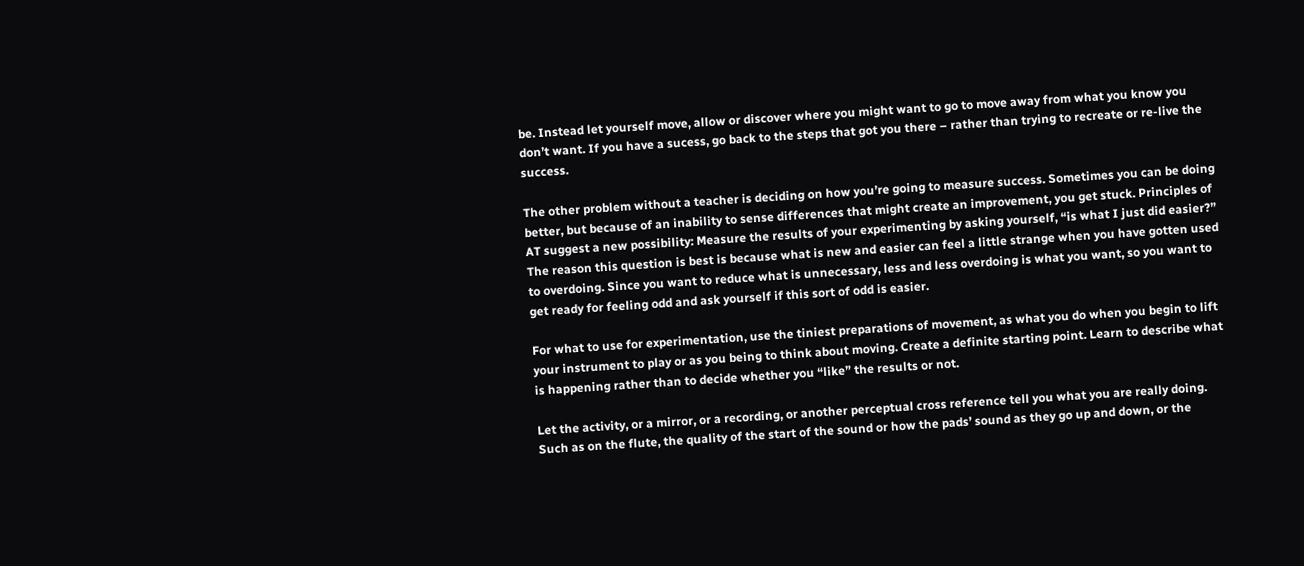be. Instead let yourself move, allow or discover where you might want to go to move away from what you know you don’t want. If you have a sucess, go back to the steps that got you there – rather than trying to recreate or re-live the success.

The other problem without a teacher is deciding on how you’re going to measure success. Sometimes you can be doing better, but because of an inability to sense differences that might create an improvement, you get stuck. Principles of AT suggest a new possibility: Measure the results of your experimenting by asking yourself, “is what I just did easier?” The reason this question is best is because what is new and easier can feel a little strange when you have gotten used to overdoing. Since you want to reduce what is unnecessary, less and less overdoing is what you want, so you want to get ready for feeling odd and ask yourself if this sort of odd is easier.

For what to use for experimentation, use the tiniest preparations of movement, as what you do when you begin to lift your instrument to play or as you being to think about moving. Create a definite starting point. Learn to describe what is happening rather than to decide whether you “like” the results or not.

Let the activity, or a mirror, or a recording, or another perceptual cross reference tell you what you are really doing. Such as on the flute, the quality of the start of the sound or how the pads’ sound as they go up and down, or the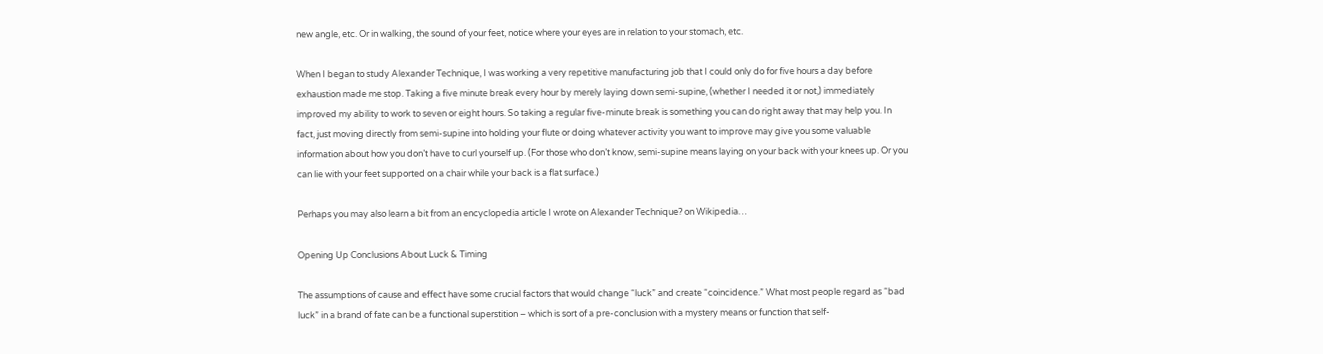new angle, etc. Or in walking, the sound of your feet, notice where your eyes are in relation to your stomach, etc.

When I began to study Alexander Technique, I was working a very repetitive manufacturing job that I could only do for five hours a day before exhaustion made me stop. Taking a five minute break every hour by merely laying down semi-supine, (whether I needed it or not,) immediately improved my ability to work to seven or eight hours. So taking a regular five-minute break is something you can do right away that may help you. In fact, just moving directly from semi-supine into holding your flute or doing whatever activity you want to improve may give you some valuable information about how you don’t have to curl yourself up. (For those who don’t know, semi-supine means laying on your back with your knees up. Or you can lie with your feet supported on a chair while your back is a flat surface.)

Perhaps you may also learn a bit from an encyclopedia article I wrote on Alexander Technique? on Wikipedia…

Opening Up Conclusions About Luck & Timing

The assumptions of cause and effect have some crucial factors that would change “luck” and create “coincidence.” What most people regard as “bad luck” in a brand of fate can be a functional superstition – which is sort of a pre-conclusion with a mystery means or function that self-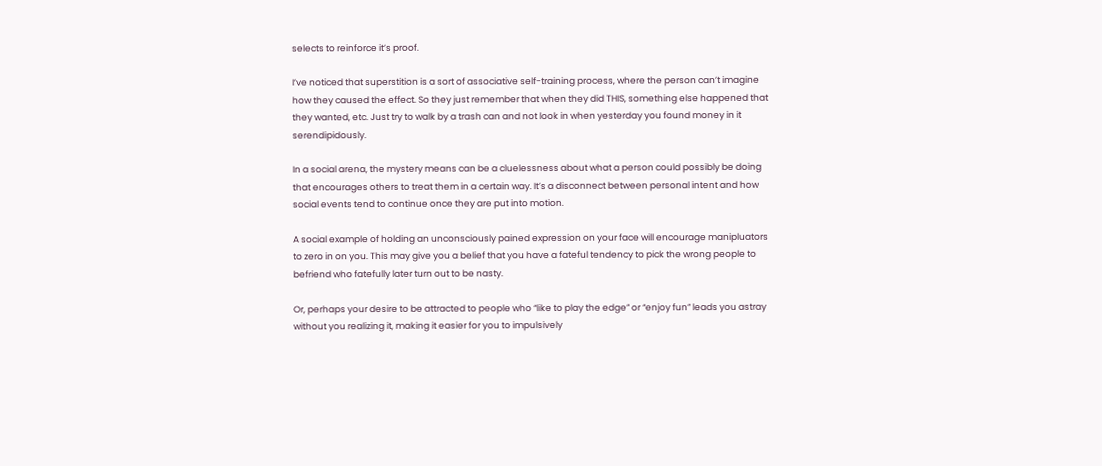selects to reinforce it’s proof.

I’ve noticed that superstition is a sort of associative self-training process, where the person can’t imagine how they caused the effect. So they just remember that when they did THIS, something else happened that they wanted, etc. Just try to walk by a trash can and not look in when yesterday you found money in it serendipidously.

In a social arena, the mystery means can be a cluelessness about what a person could possibly be doing that encourages others to treat them in a certain way. It’s a disconnect between personal intent and how social events tend to continue once they are put into motion.

A social example of holding an unconsciously pained expression on your face will encourage manipluators to zero in on you. This may give you a belief that you have a fateful tendency to pick the wrong people to befriend who fatefully later turn out to be nasty.

Or, perhaps your desire to be attracted to people who “like to play the edge” or “enjoy fun” leads you astray without you realizing it, making it easier for you to impulsively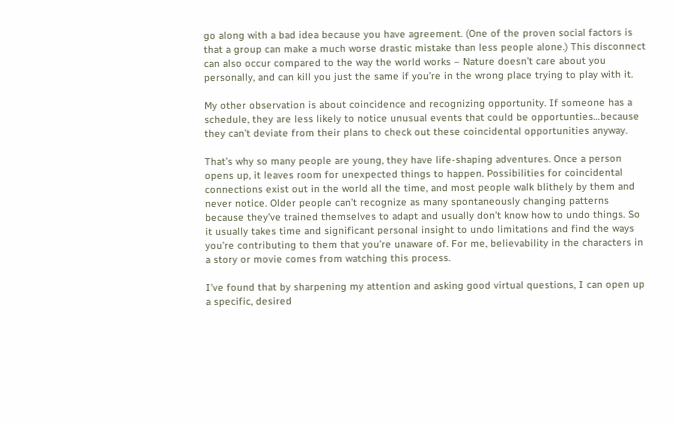go along with a bad idea because you have agreement. (One of the proven social factors is that a group can make a much worse drastic mistake than less people alone.) This disconnect can also occur compared to the way the world works – Nature doesn’t care about you personally, and can kill you just the same if you’re in the wrong place trying to play with it.

My other observation is about coincidence and recognizing opportunity. If someone has a schedule, they are less likely to notice unusual events that could be opportunties…because they can’t deviate from their plans to check out these coincidental opportunities anyway.

That’s why so many people are young, they have life-shaping adventures. Once a person opens up, it leaves room for unexpected things to happen. Possibilities for coincidental connections exist out in the world all the time, and most people walk blithely by them and never notice. Older people can’t recognize as many spontaneously changing patterns because they’ve trained themselves to adapt and usually don’t know how to undo things. So it usually takes time and significant personal insight to undo limitations and find the ways you’re contributing to them that you’re unaware of. For me, believability in the characters in a story or movie comes from watching this process.

I’ve found that by sharpening my attention and asking good virtual questions, I can open up a specific, desired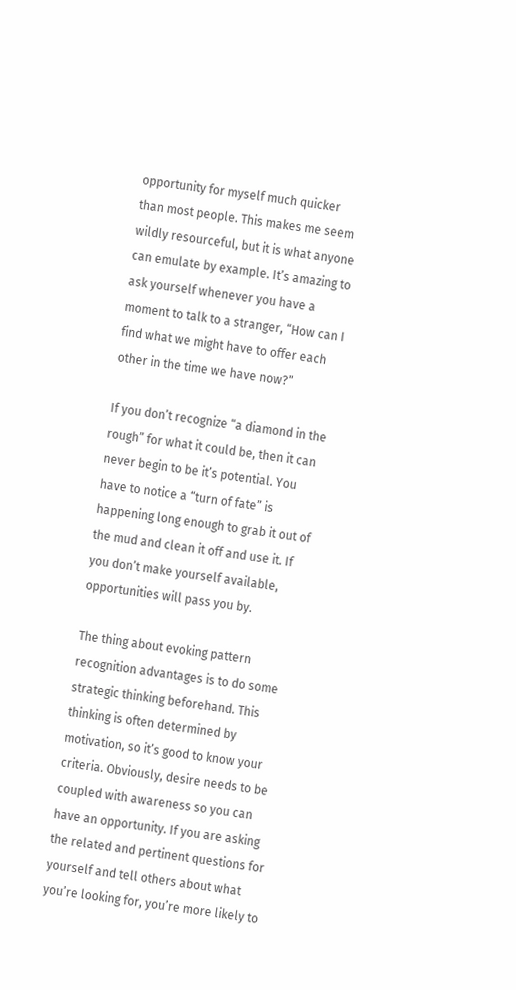opportunity for myself much quicker than most people. This makes me seem wildly resourceful, but it is what anyone can emulate by example. It’s amazing to ask yourself whenever you have a moment to talk to a stranger, “How can I find what we might have to offer each other in the time we have now?”

If you don’t recognize “a diamond in the rough” for what it could be, then it can never begin to be it’s potential. You have to notice a “turn of fate” is happening long enough to grab it out of the mud and clean it off and use it. If you don’t make yourself available, opportunities will pass you by.

The thing about evoking pattern recognition advantages is to do some strategic thinking beforehand. This thinking is often determined by motivation, so it’s good to know your criteria. Obviously, desire needs to be coupled with awareness so you can have an opportunity. If you are asking the related and pertinent questions for yourself and tell others about what you’re looking for, you’re more likely to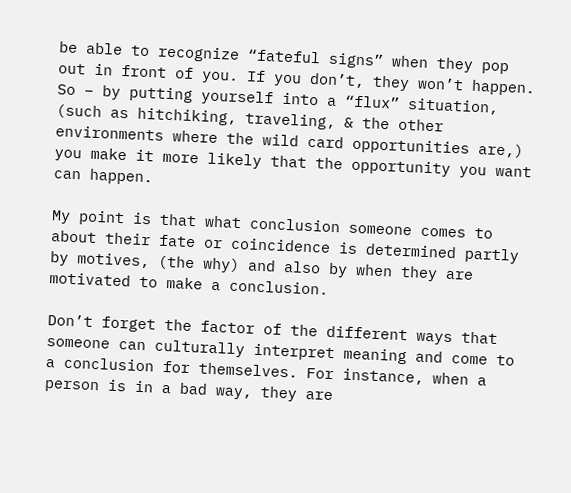be able to recognize “fateful signs” when they pop out in front of you. If you don’t, they won’t happen. So – by putting yourself into a “flux” situation, (such as hitchiking, traveling, & the other environments where the wild card opportunities are,) you make it more likely that the opportunity you want can happen.

My point is that what conclusion someone comes to about their fate or coincidence is determined partly by motives, (the why) and also by when they are motivated to make a conclusion.

Don’t forget the factor of the different ways that someone can culturally interpret meaning and come to a conclusion for themselves. For instance, when a person is in a bad way, they are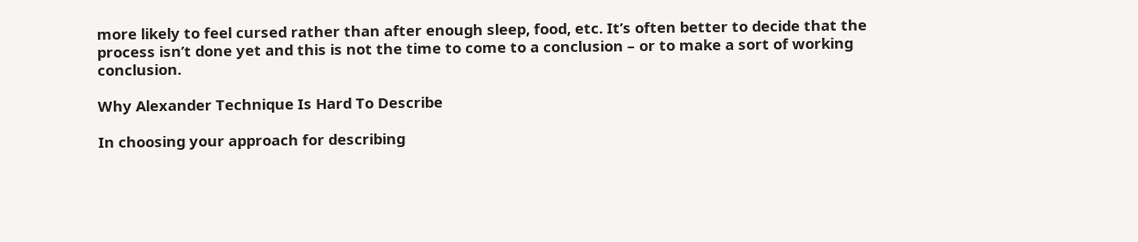more likely to feel cursed rather than after enough sleep, food, etc. It’s often better to decide that the process isn’t done yet and this is not the time to come to a conclusion – or to make a sort of working conclusion.

Why Alexander Technique Is Hard To Describe

In choosing your approach for describing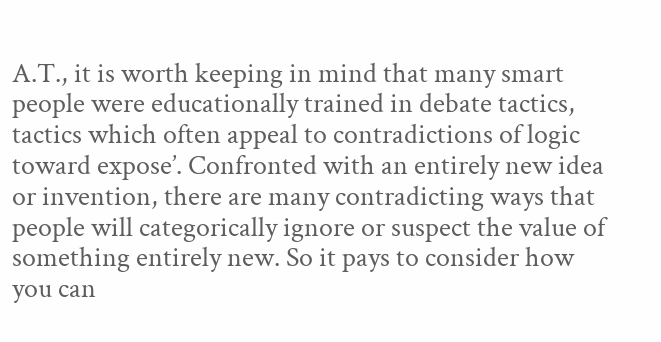A.T., it is worth keeping in mind that many smart people were educationally trained in debate tactics, tactics which often appeal to contradictions of logic toward expose’. Confronted with an entirely new idea or invention, there are many contradicting ways that people will categorically ignore or suspect the value of something entirely new. So it pays to consider how you can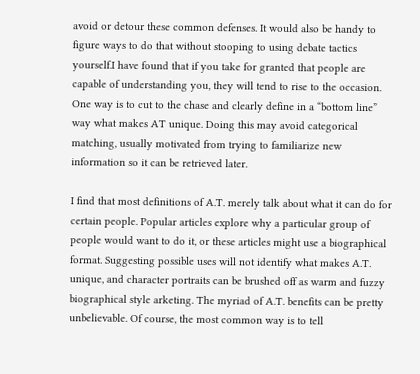avoid or detour these common defenses. It would also be handy to figure ways to do that without stooping to using debate tactics
yourself.I have found that if you take for granted that people are capable of understanding you, they will tend to rise to the occasion. One way is to cut to the chase and clearly define in a “bottom line” way what makes AT unique. Doing this may avoid categorical matching, usually motivated from trying to familiarize new information so it can be retrieved later.

I find that most definitions of A.T. merely talk about what it can do for certain people. Popular articles explore why a particular group of people would want to do it, or these articles might use a biographical format. Suggesting possible uses will not identify what makes A.T. unique, and character portraits can be brushed off as warm and fuzzy biographical style arketing. The myriad of A.T. benefits can be pretty unbelievable. Of course, the most common way is to tell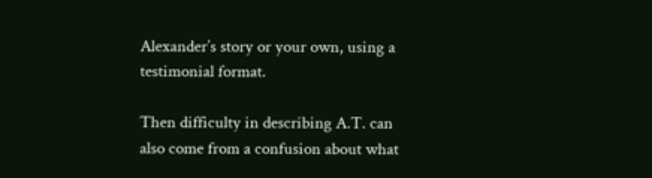Alexander’s story or your own, using a testimonial format.

Then difficulty in describing A.T. can also come from a confusion about what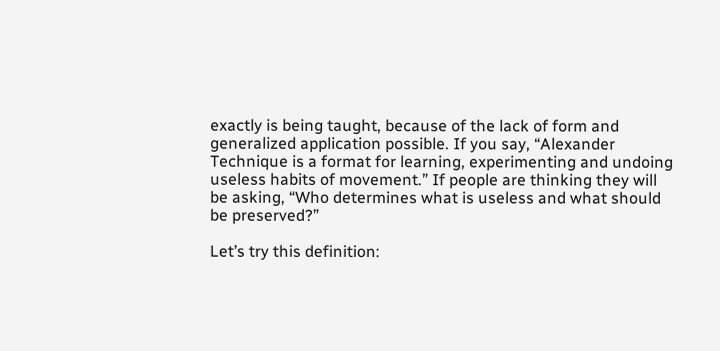exactly is being taught, because of the lack of form and generalized application possible. If you say, “Alexander Technique is a format for learning, experimenting and undoing useless habits of movement.” If people are thinking they will be asking, “Who determines what is useless and what should be preserved?”

Let’s try this definition: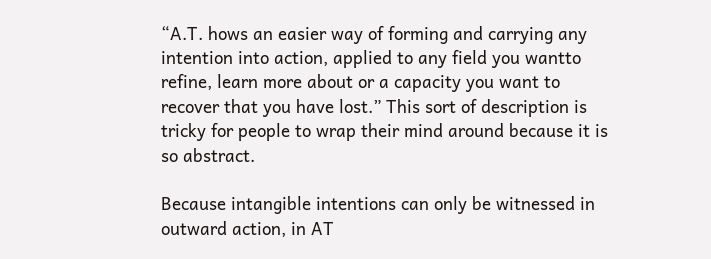“A.T. hows an easier way of forming and carrying any intention into action, applied to any field you wantto refine, learn more about or a capacity you want to recover that you have lost.” This sort of description is tricky for people to wrap their mind around because it is so abstract.

Because intangible intentions can only be witnessed in outward action, in AT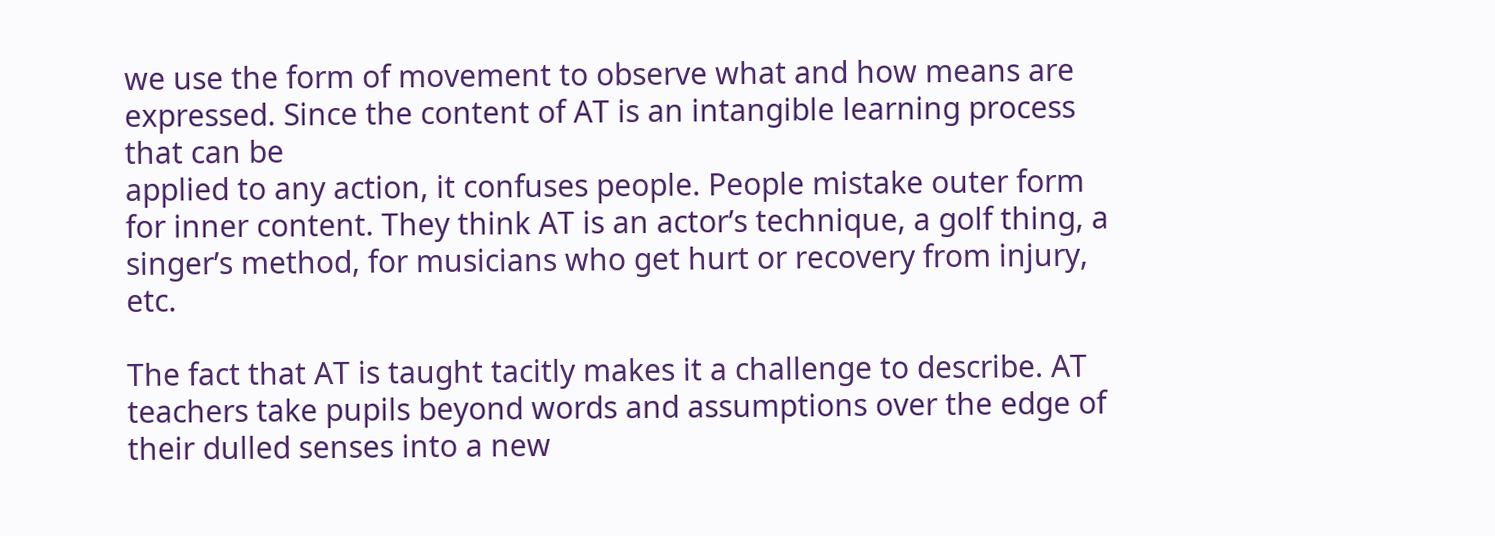we use the form of movement to observe what and how means are expressed. Since the content of AT is an intangible learning process that can be
applied to any action, it confuses people. People mistake outer form for inner content. They think AT is an actor’s technique, a golf thing, a singer’s method, for musicians who get hurt or recovery from injury, etc.

The fact that AT is taught tacitly makes it a challenge to describe. AT teachers take pupils beyond words and assumptions over the edge of their dulled senses into a new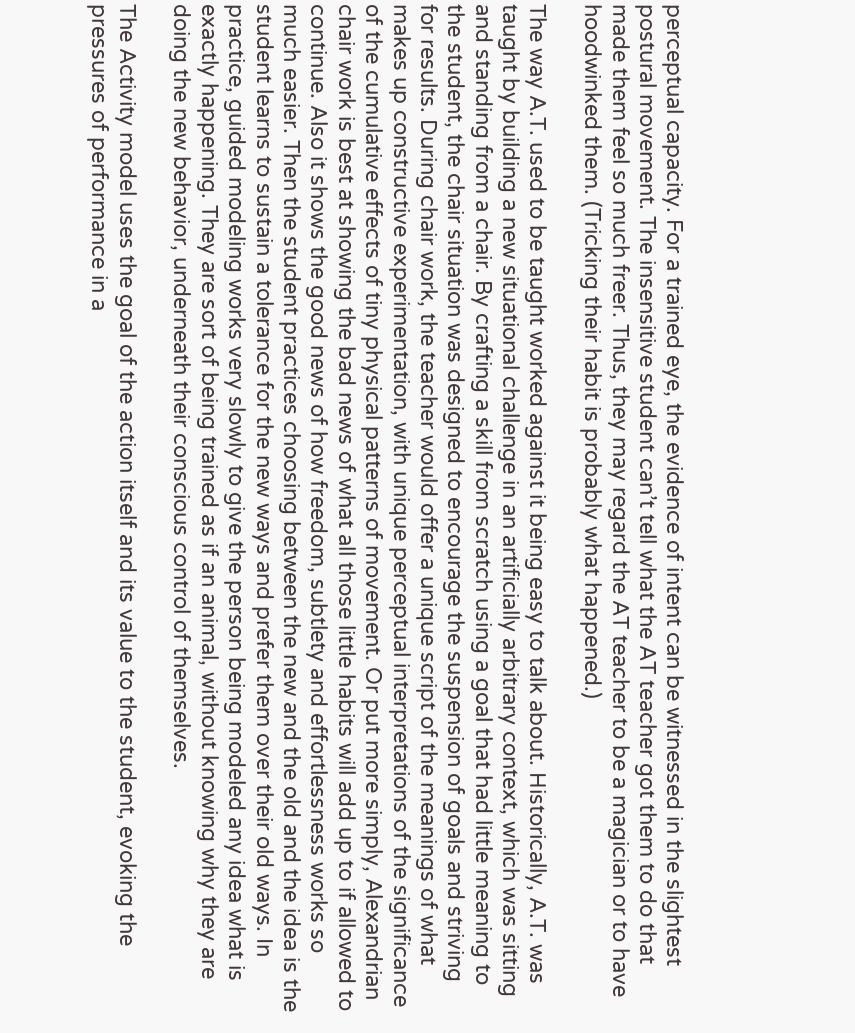perceptual capacity. For a trained eye, the evidence of intent can be witnessed in the slightest postural movement. The insensitive student can’t tell what the AT teacher got them to do that made them feel so much freer. Thus, they may regard the AT teacher to be a magician or to have hoodwinked them. (Tricking their habit is probably what happened.)

The way A.T. used to be taught worked against it being easy to talk about. Historically, A.T. was taught by building a new situational challenge in an artificially arbitrary context, which was sitting and standing from a chair. By crafting a skill from scratch using a goal that had little meaning to the student, the chair situation was designed to encourage the suspension of goals and striving for results. During chair work, the teacher would offer a unique script of the meanings of what makes up constructive experimentation, with unique perceptual interpretations of the significance of the cumulative effects of tiny physical patterns of movement. Or put more simply, Alexandrian chair work is best at showing the bad news of what all those little habits will add up to if allowed to continue. Also it shows the good news of how freedom, subtlety and effortlessness works so much easier. Then the student practices choosing between the new and the old and the idea is the student learns to sustain a tolerance for the new ways and prefer them over their old ways. In practice, guided modeling works very slowly to give the person being modeled any idea what is exactly happening. They are sort of being trained as if an animal, without knowing why they are doing the new behavior, underneath their conscious control of themselves.

The Activity model uses the goal of the action itself and its value to the student, evoking the pressures of performance in a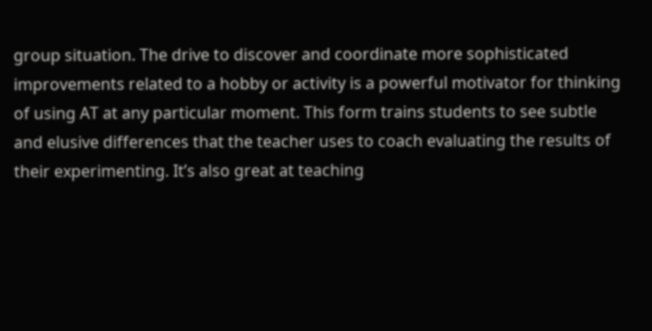group situation. The drive to discover and coordinate more sophisticated improvements related to a hobby or activity is a powerful motivator for thinking of using AT at any particular moment. This form trains students to see subtle and elusive differences that the teacher uses to coach evaluating the results of their experimenting. It’s also great at teaching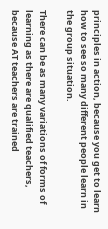principles in action, because you get to learn how to see so many different people learn in the group situation.

There can be as many variations of forms of learning as there are qualified teachers, because AT teachers are trained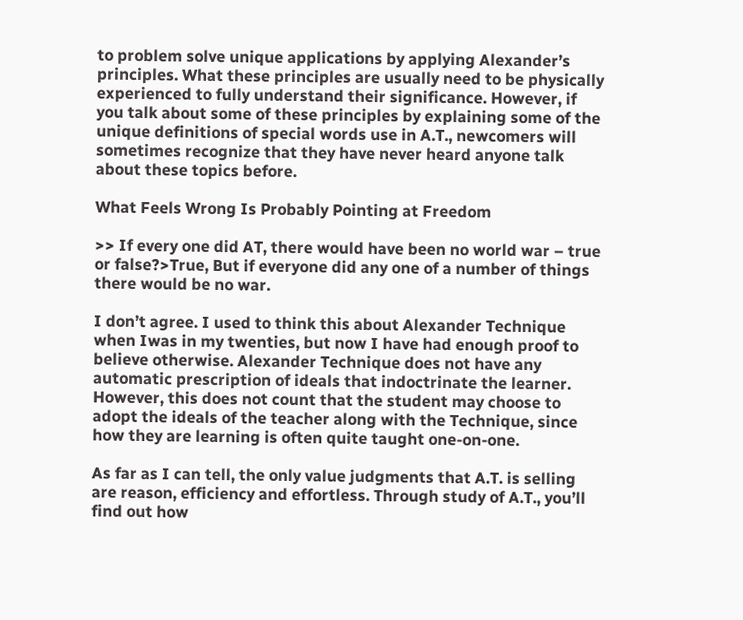to problem solve unique applications by applying Alexander’s principles. What these principles are usually need to be physically experienced to fully understand their significance. However, if you talk about some of these principles by explaining some of the unique definitions of special words use in A.T., newcomers will sometimes recognize that they have never heard anyone talk about these topics before.

What Feels Wrong Is Probably Pointing at Freedom

>> If every one did AT, there would have been no world war – true or false?>True, But if everyone did any one of a number of things there would be no war.

I don’t agree. I used to think this about Alexander Technique when Iwas in my twenties, but now I have had enough proof to believe otherwise. Alexander Technique does not have any automatic prescription of ideals that indoctrinate the learner. However, this does not count that the student may choose to adopt the ideals of the teacher along with the Technique, since how they are learning is often quite taught one-on-one.

As far as I can tell, the only value judgments that A.T. is selling are reason, efficiency and effortless. Through study of A.T., you’ll find out how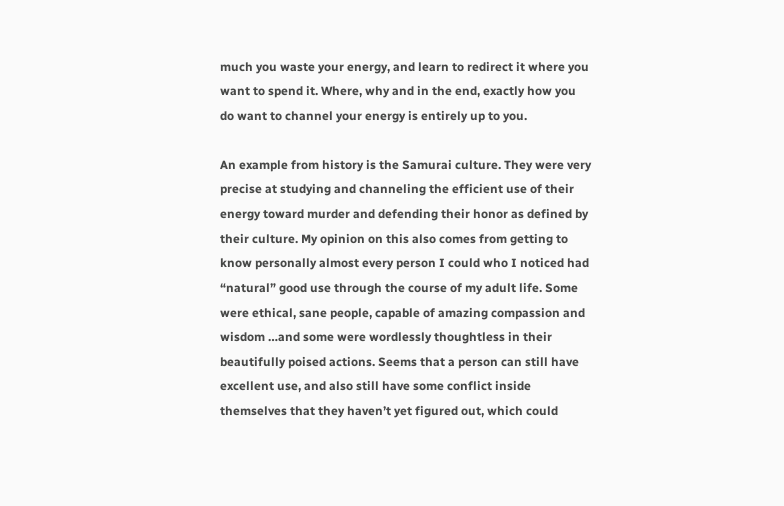much you waste your energy, and learn to redirect it where you want to spend it. Where, why and in the end, exactly how you do want to channel your energy is entirely up to you.

An example from history is the Samurai culture. They were very precise at studying and channeling the efficient use of their energy toward murder and defending their honor as defined by their culture. My opinion on this also comes from getting to know personally almost every person I could who I noticed had “natural” good use through the course of my adult life. Some were ethical, sane people, capable of amazing compassion and wisdom …and some were wordlessly thoughtless in their beautifully poised actions. Seems that a person can still have excellent use, and also still have some conflict inside themselves that they haven’t yet figured out, which could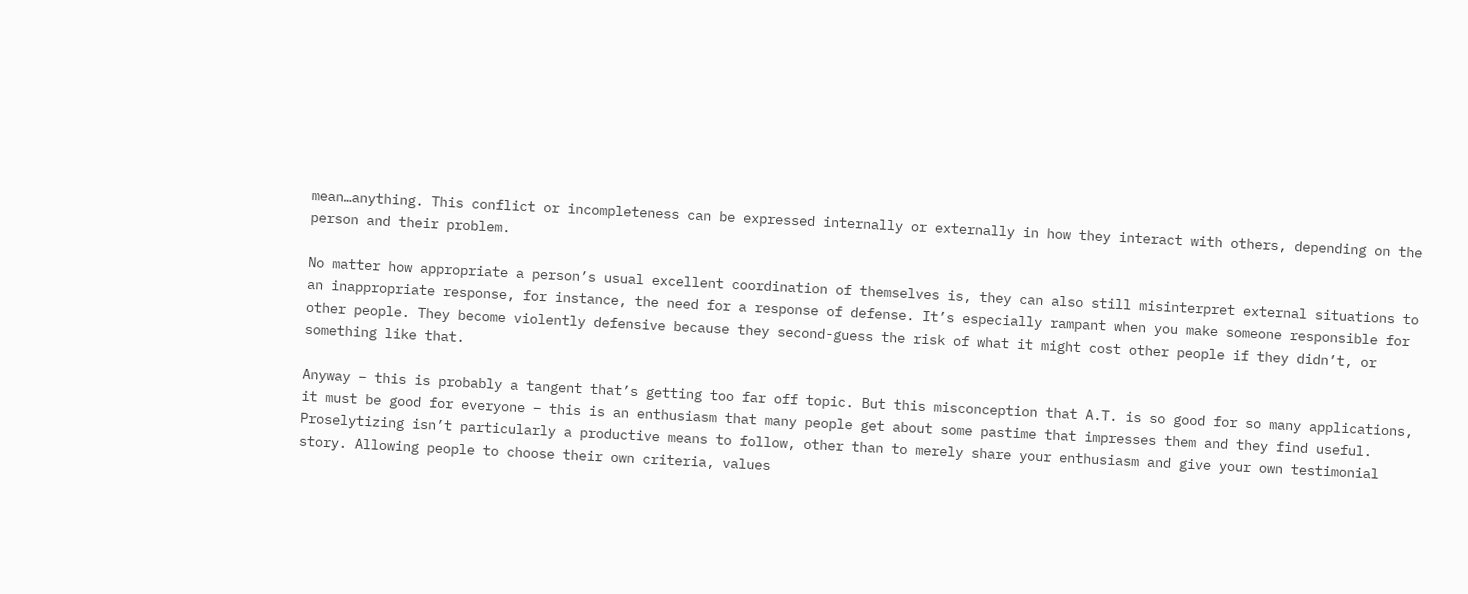mean…anything. This conflict or incompleteness can be expressed internally or externally in how they interact with others, depending on the person and their problem.

No matter how appropriate a person’s usual excellent coordination of themselves is, they can also still misinterpret external situations to an inappropriate response, for instance, the need for a response of defense. It’s especially rampant when you make someone responsible for other people. They become violently defensive because they second-guess the risk of what it might cost other people if they didn’t, or something like that.

Anyway – this is probably a tangent that’s getting too far off topic. But this misconception that A.T. is so good for so many applications, it must be good for everyone – this is an enthusiasm that many people get about some pastime that impresses them and they find useful. Proselytizing isn’t particularly a productive means to follow, other than to merely share your enthusiasm and give your own testimonial story. Allowing people to choose their own criteria, values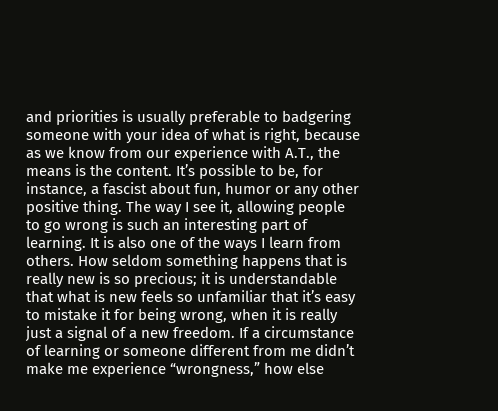and priorities is usually preferable to badgering someone with your idea of what is right, because as we know from our experience with A.T., the means is the content. It’s possible to be, for instance, a fascist about fun, humor or any other positive thing. The way I see it, allowing people to go wrong is such an interesting part of learning. It is also one of the ways I learn from others. How seldom something happens that is really new is so precious; it is understandable that what is new feels so unfamiliar that it’s easy to mistake it for being wrong, when it is really just a signal of a new freedom. If a circumstance of learning or someone different from me didn’t make me experience “wrongness,” how else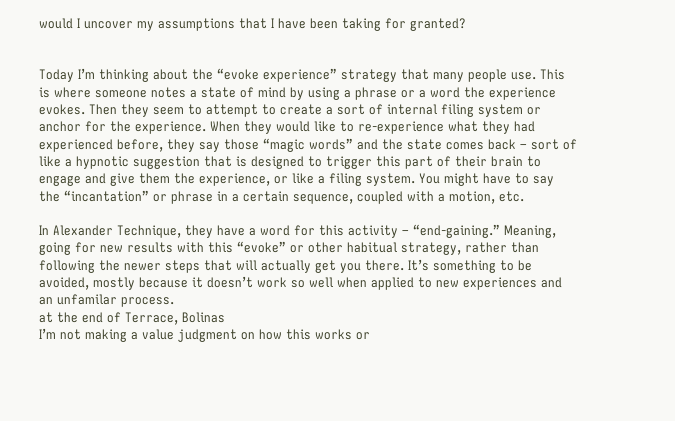would I uncover my assumptions that I have been taking for granted?


Today I’m thinking about the “evoke experience” strategy that many people use. This is where someone notes a state of mind by using a phrase or a word the experience evokes. Then they seem to attempt to create a sort of internal filing system or anchor for the experience. When they would like to re-experience what they had experienced before, they say those “magic words” and the state comes back – sort of like a hypnotic suggestion that is designed to trigger this part of their brain to engage and give them the experience, or like a filing system. You might have to say the “incantation” or phrase in a certain sequence, coupled with a motion, etc.

In Alexander Technique, they have a word for this activity – “end-gaining.” Meaning, going for new results with this “evoke” or other habitual strategy, rather than following the newer steps that will actually get you there. It’s something to be avoided, mostly because it doesn’t work so well when applied to new experiences and an unfamilar process.
at the end of Terrace, Bolinas
I’m not making a value judgment on how this works or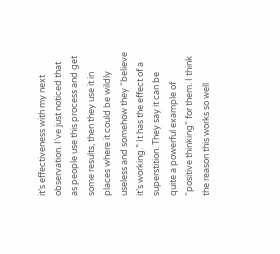it’s effectiveness with my next observation. I’ve just noticed that as people use this process and get some results, then they use it in places where it could be wildly useless and somehow they “believe it’s working.” It has the effect of a superstition. They say it can be quite a powerful example of “positive thinking” for them. I think the reason this works so well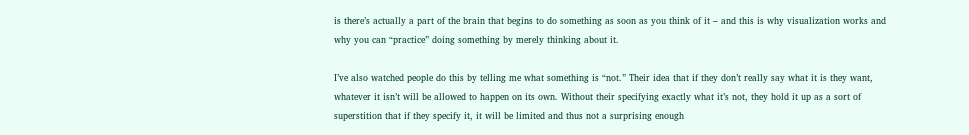is there’s actually a part of the brain that begins to do something as soon as you think of it – and this is why visualization works and why you can “practice” doing something by merely thinking about it.

I’ve also watched people do this by telling me what something is “not.” Their idea that if they don’t really say what it is they want, whatever it isn’t will be allowed to happen on its own. Without their specifying exactly what it’s not, they hold it up as a sort of superstition that if they specify it, it will be limited and thus not a surprising enough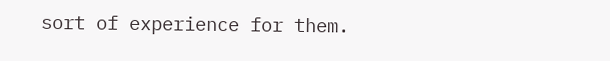sort of experience for them.